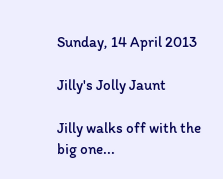Sunday, 14 April 2013

Jilly's Jolly Jaunt

Jilly walks off with the big one...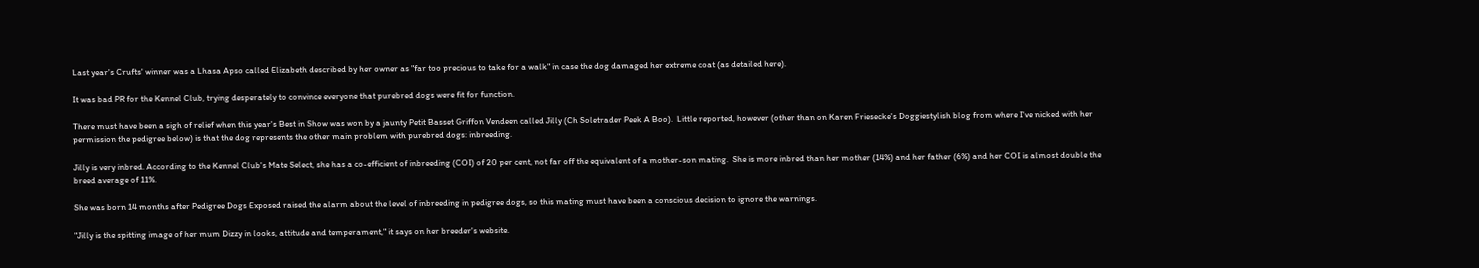Last year's Crufts' winner was a Lhasa Apso called Elizabeth described by her owner as "far too precious to take for a walk" in case the dog damaged her extreme coat (as detailed here).

It was bad PR for the Kennel Club, trying desperately to convince everyone that purebred dogs were fit for function.

There must have been a sigh of relief when this year's Best in Show was won by a jaunty Petit Basset Griffon Vendeen called Jilly (Ch Soletrader Peek A Boo).  Little reported, however (other than on Karen Friesecke's Doggiestylish blog from where I've nicked with her permission the pedigree below) is that the dog represents the other main problem with purebred dogs: inbreeding.

Jilly is very inbred. According to the Kennel Club's Mate Select, she has a co-efficient of inbreeding (COI) of 20 per cent, not far off the equivalent of a mother-son mating.  She is more inbred than her mother (14%) and her father (6%) and her COI is almost double the breed average of 11%.

She was born 14 months after Pedigree Dogs Exposed raised the alarm about the level of inbreeding in pedigree dogs, so this mating must have been a conscious decision to ignore the warnings.

"Jilly is the spitting image of her mum Dizzy in looks, attitude and temperament," it says on her breeder's website.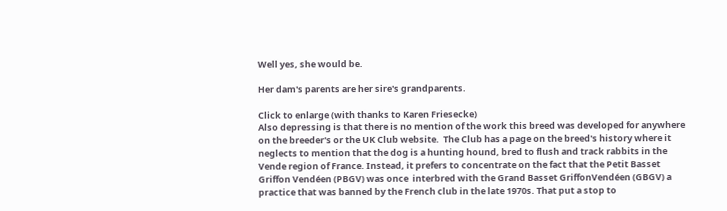Well yes, she would be.

Her dam's parents are her sire's grandparents.

Click to enlarge (with thanks to Karen Friesecke)
Also depressing is that there is no mention of the work this breed was developed for anywhere on the breeder's or the UK Club website.  The Club has a page on the breed's history where it neglects to mention that the dog is a hunting hound, bred to flush and track rabbits in the Vende region of France. Instead, it prefers to concentrate on the fact that the Petit Basset Griffon Vendéen (PBGV) was once  interbred with the Grand Basset GriffonVendéen (GBGV) a practice that was banned by the French club in the late 1970s. That put a stop to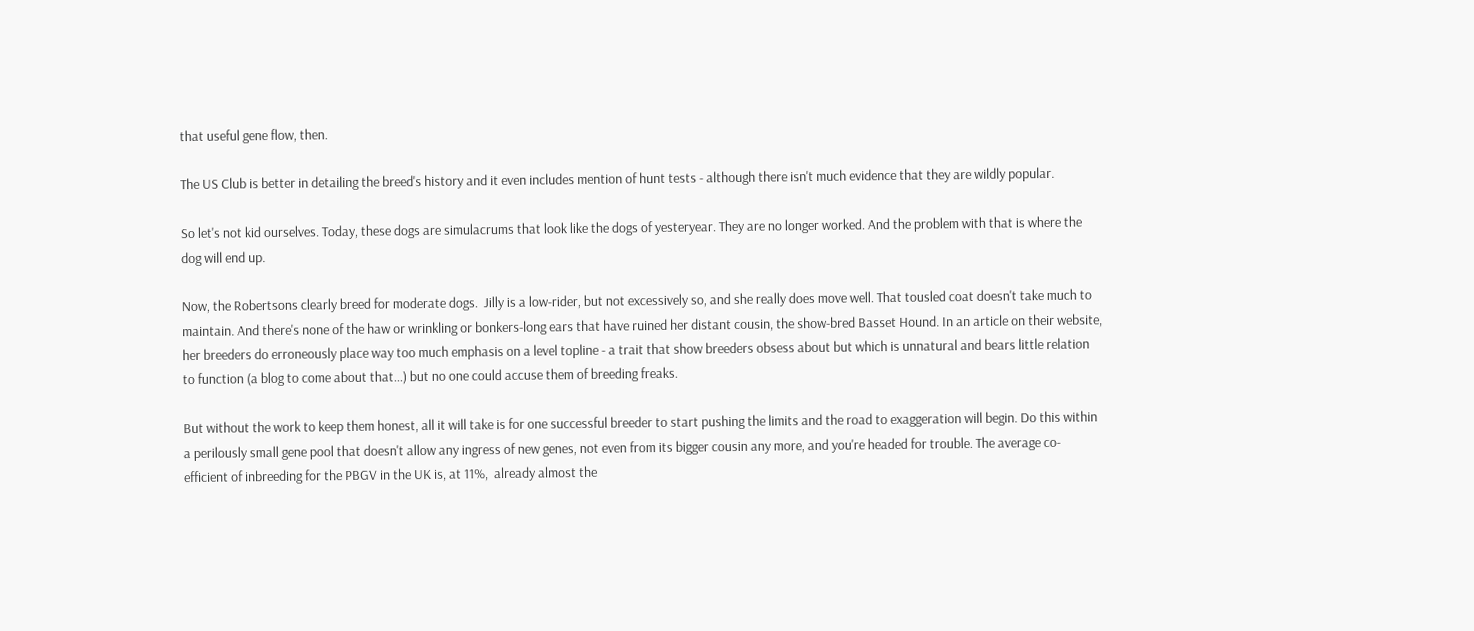that useful gene flow, then.

The US Club is better in detailing the breed's history and it even includes mention of hunt tests - although there isn't much evidence that they are wildly popular.

So let's not kid ourselves. Today, these dogs are simulacrums that look like the dogs of yesteryear. They are no longer worked. And the problem with that is where the dog will end up.

Now, the Robertsons clearly breed for moderate dogs.  Jilly is a low-rider, but not excessively so, and she really does move well. That tousled coat doesn't take much to maintain. And there's none of the haw or wrinkling or bonkers-long ears that have ruined her distant cousin, the show-bred Basset Hound. In an article on their website, her breeders do erroneously place way too much emphasis on a level topline - a trait that show breeders obsess about but which is unnatural and bears little relation to function (a blog to come about that...) but no one could accuse them of breeding freaks.

But without the work to keep them honest, all it will take is for one successful breeder to start pushing the limits and the road to exaggeration will begin. Do this within a perilously small gene pool that doesn't allow any ingress of new genes, not even from its bigger cousin any more, and you're headed for trouble. The average co-efficient of inbreeding for the PBGV in the UK is, at 11%,  already almost the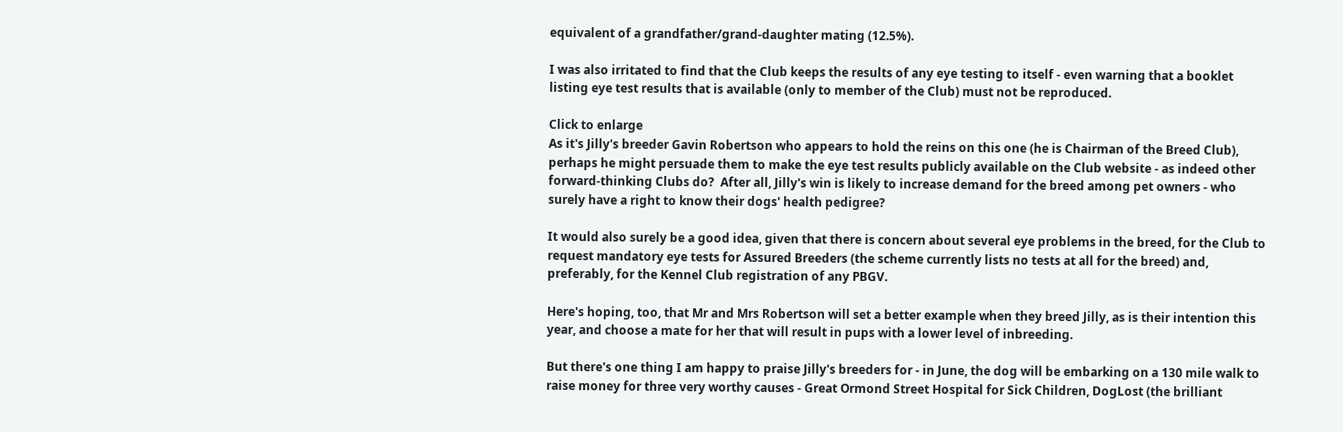equivalent of a grandfather/grand-daughter mating (12.5%).

I was also irritated to find that the Club keeps the results of any eye testing to itself - even warning that a booklet listing eye test results that is available (only to member of the Club) must not be reproduced.

Click to enlarge
As it's Jilly's breeder Gavin Robertson who appears to hold the reins on this one (he is Chairman of the Breed Club), perhaps he might persuade them to make the eye test results publicly available on the Club website - as indeed other forward-thinking Clubs do?  After all, Jilly's win is likely to increase demand for the breed among pet owners - who surely have a right to know their dogs' health pedigree?

It would also surely be a good idea, given that there is concern about several eye problems in the breed, for the Club to request mandatory eye tests for Assured Breeders (the scheme currently lists no tests at all for the breed) and, preferably, for the Kennel Club registration of any PBGV.

Here's hoping, too, that Mr and Mrs Robertson will set a better example when they breed Jilly, as is their intention this year, and choose a mate for her that will result in pups with a lower level of inbreeding.

But there's one thing I am happy to praise Jilly's breeders for - in June, the dog will be embarking on a 130 mile walk to raise money for three very worthy causes - Great Ormond Street Hospital for Sick Children, DogLost (the brilliant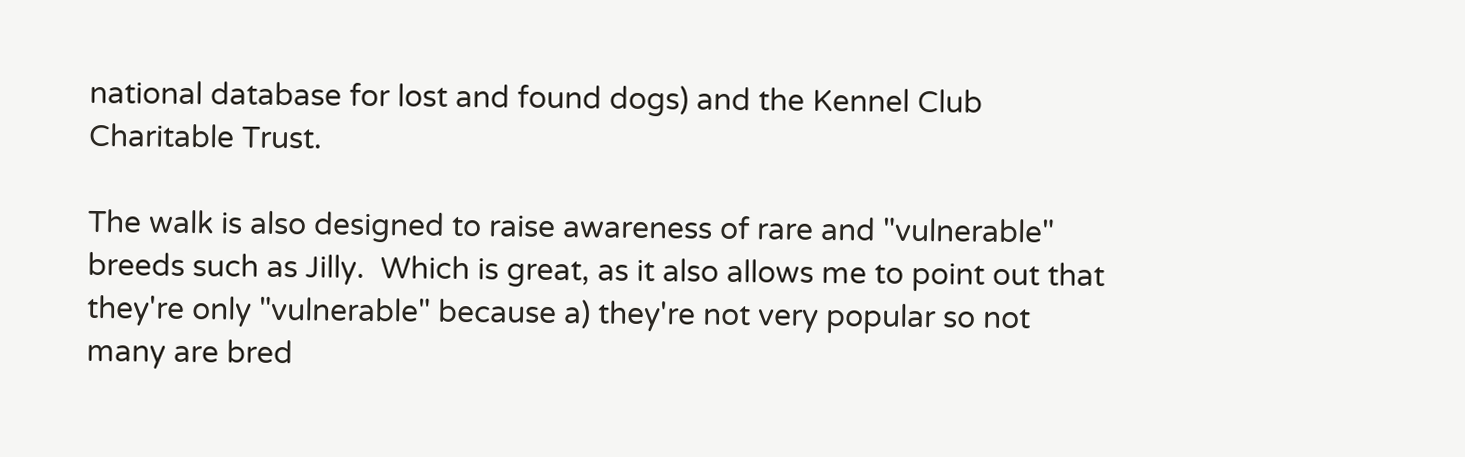national database for lost and found dogs) and the Kennel Club Charitable Trust.

The walk is also designed to raise awareness of rare and "vulnerable" breeds such as Jilly.  Which is great, as it also allows me to point out that they're only "vulnerable" because a) they're not very popular so not many are bred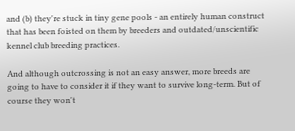and (b) they're stuck in tiny gene pools - an entirely human construct that has been foisted on them by breeders and outdated/unscientific kennel club breeding practices.

And although outcrossing is not an easy answer, more breeds are going to have to consider it if they want to survive long-term. But of course they won't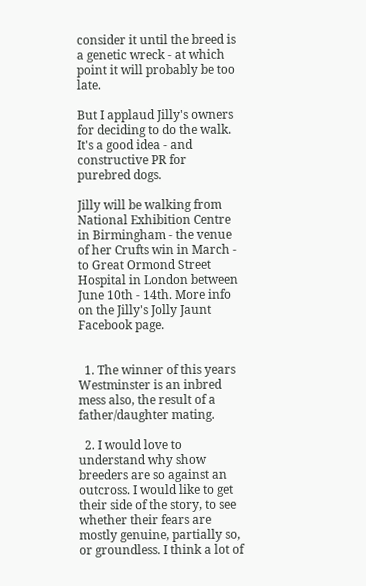consider it until the breed is a genetic wreck - at which point it will probably be too late.

But I applaud Jilly's owners for deciding to do the walk. It's a good idea - and constructive PR for purebred dogs.

Jilly will be walking from National Exhibition Centre in Birmingham - the venue of her Crufts win in March -  to Great Ormond Street Hospital in London between June 10th - 14th. More info on the Jilly's Jolly Jaunt Facebook page.


  1. The winner of this years Westminster is an inbred mess also, the result of a father/daughter mating.

  2. I would love to understand why show breeders are so against an outcross. I would like to get their side of the story, to see whether their fears are mostly genuine, partially so, or groundless. I think a lot of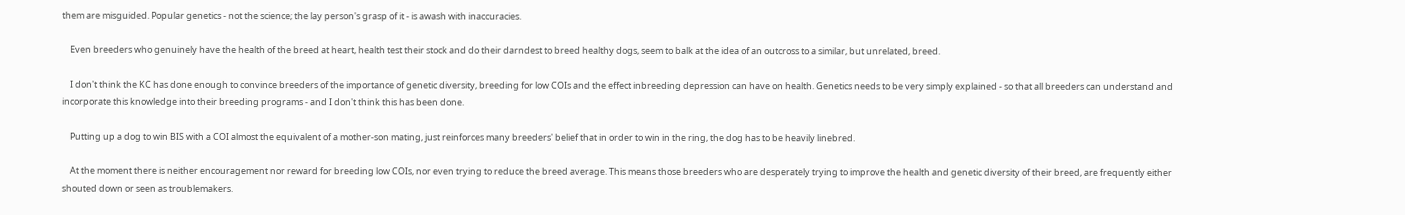them are misguided. Popular genetics - not the science; the lay person's grasp of it - is awash with inaccuracies.

    Even breeders who genuinely have the health of the breed at heart, health test their stock and do their darndest to breed healthy dogs, seem to balk at the idea of an outcross to a similar, but unrelated, breed.

    I don't think the KC has done enough to convince breeders of the importance of genetic diversity, breeding for low COIs and the effect inbreeding depression can have on health. Genetics needs to be very simply explained - so that all breeders can understand and incorporate this knowledge into their breeding programs - and I don't think this has been done.

    Putting up a dog to win BIS with a COI almost the equivalent of a mother-son mating, just reinforces many breeders' belief that in order to win in the ring, the dog has to be heavily linebred.

    At the moment there is neither encouragement nor reward for breeding low COIs, nor even trying to reduce the breed average. This means those breeders who are desperately trying to improve the health and genetic diversity of their breed, are frequently either shouted down or seen as troublemakers.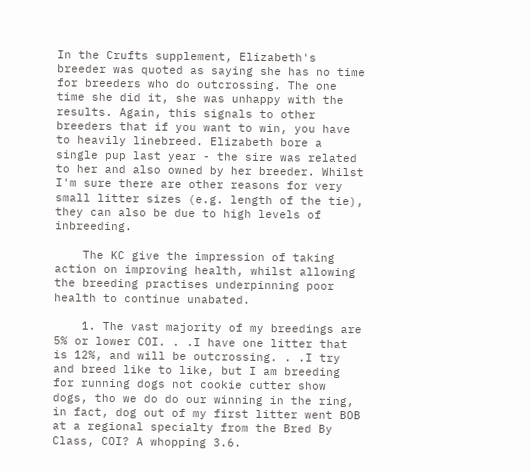In the Crufts supplement, Elizabeth's breeder was quoted as saying she has no time for breeders who do outcrossing. The one time she did it, she was unhappy with the results. Again, this signals to other breeders that if you want to win, you have to heavily linebreed. Elizabeth bore a single pup last year - the sire was related to her and also owned by her breeder. Whilst I'm sure there are other reasons for very small litter sizes (e.g. length of the tie), they can also be due to high levels of inbreeding.

    The KC give the impression of taking action on improving health, whilst allowing the breeding practises underpinning poor health to continue unabated.

    1. The vast majority of my breedings are 5% or lower COI. . .I have one litter that is 12%, and will be outcrossing. . .I try and breed like to like, but I am breeding for running dogs not cookie cutter show dogs, tho we do do our winning in the ring, in fact, dog out of my first litter went BOB at a regional specialty from the Bred By Class, COI? A whopping 3.6.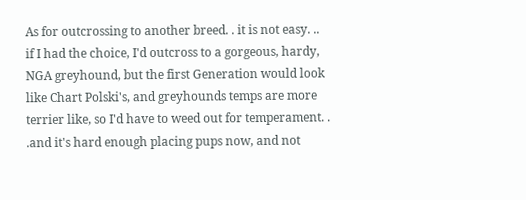As for outcrossing to another breed. . it is not easy. .. if I had the choice, I'd outcross to a gorgeous, hardy, NGA greyhound, but the first Generation would look like Chart Polski's, and greyhounds temps are more terrier like, so I'd have to weed out for temperament. . .and it's hard enough placing pups now, and not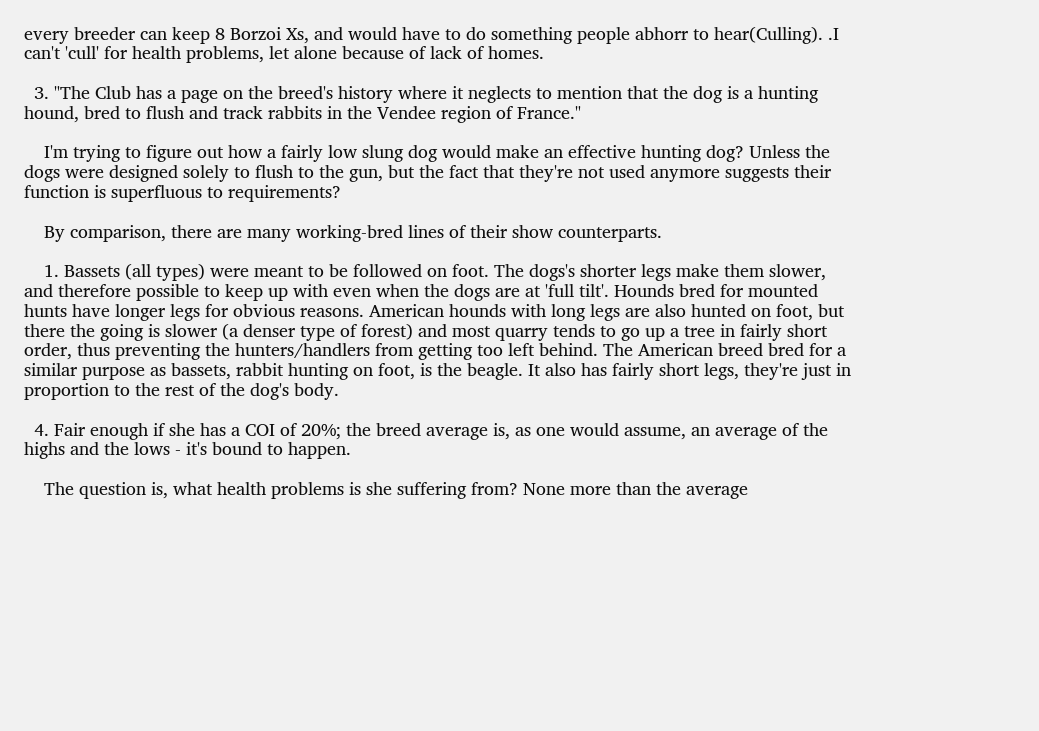every breeder can keep 8 Borzoi Xs, and would have to do something people abhorr to hear(Culling). .I can't 'cull' for health problems, let alone because of lack of homes.

  3. "The Club has a page on the breed's history where it neglects to mention that the dog is a hunting hound, bred to flush and track rabbits in the Vendee region of France."

    I'm trying to figure out how a fairly low slung dog would make an effective hunting dog? Unless the dogs were designed solely to flush to the gun, but the fact that they're not used anymore suggests their function is superfluous to requirements?

    By comparison, there are many working-bred lines of their show counterparts.

    1. Bassets (all types) were meant to be followed on foot. The dogs's shorter legs make them slower, and therefore possible to keep up with even when the dogs are at 'full tilt'. Hounds bred for mounted hunts have longer legs for obvious reasons. American hounds with long legs are also hunted on foot, but there the going is slower (a denser type of forest) and most quarry tends to go up a tree in fairly short order, thus preventing the hunters/handlers from getting too left behind. The American breed bred for a similar purpose as bassets, rabbit hunting on foot, is the beagle. It also has fairly short legs, they're just in proportion to the rest of the dog's body.

  4. Fair enough if she has a COI of 20%; the breed average is, as one would assume, an average of the highs and the lows - it's bound to happen.

    The question is, what health problems is she suffering from? None more than the average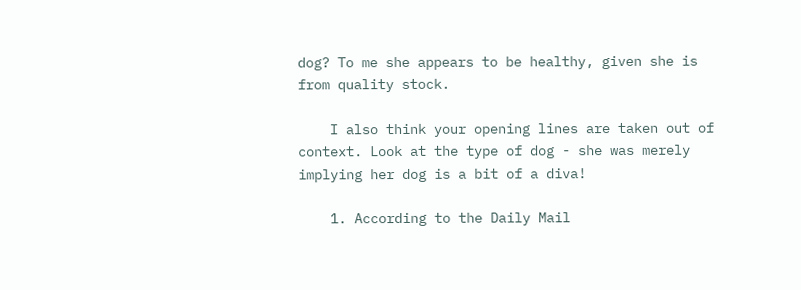dog? To me she appears to be healthy, given she is from quality stock.

    I also think your opening lines are taken out of context. Look at the type of dog - she was merely implying her dog is a bit of a diva!

    1. According to the Daily Mail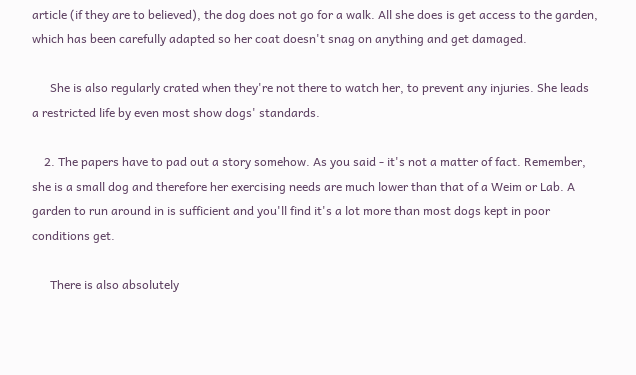article (if they are to believed), the dog does not go for a walk. All she does is get access to the garden, which has been carefully adapted so her coat doesn't snag on anything and get damaged.

      She is also regularly crated when they're not there to watch her, to prevent any injuries. She leads a restricted life by even most show dogs' standards.

    2. The papers have to pad out a story somehow. As you said - it's not a matter of fact. Remember, she is a small dog and therefore her exercising needs are much lower than that of a Weim or Lab. A garden to run around in is sufficient and you'll find it's a lot more than most dogs kept in poor conditions get.

      There is also absolutely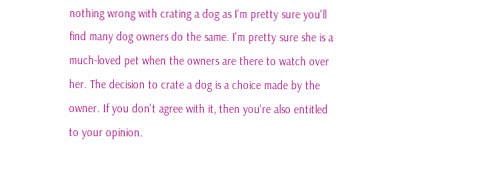nothing wrong with crating a dog as I'm pretty sure you'll find many dog owners do the same. I'm pretty sure she is a much-loved pet when the owners are there to watch over her. The decision to crate a dog is a choice made by the owner. If you don't agree with it, then you're also entitled to your opinion.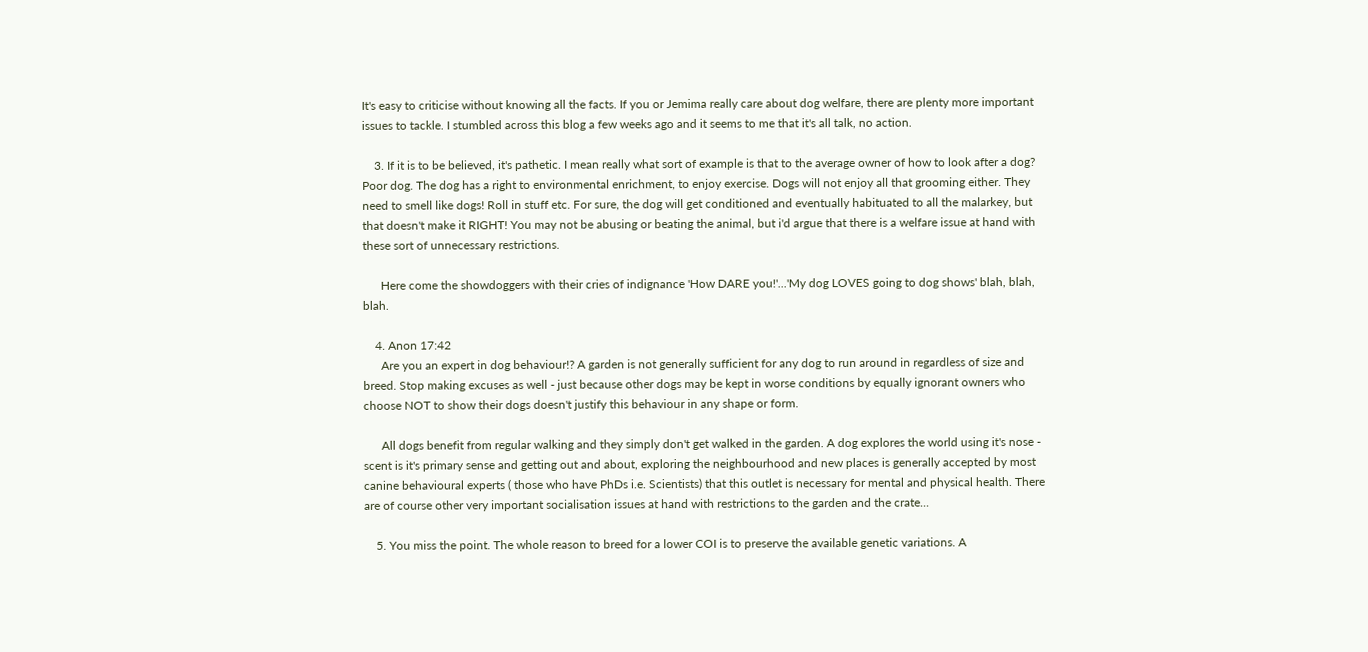It's easy to criticise without knowing all the facts. If you or Jemima really care about dog welfare, there are plenty more important issues to tackle. I stumbled across this blog a few weeks ago and it seems to me that it's all talk, no action.

    3. If it is to be believed, it's pathetic. I mean really what sort of example is that to the average owner of how to look after a dog? Poor dog. The dog has a right to environmental enrichment, to enjoy exercise. Dogs will not enjoy all that grooming either. They need to smell like dogs! Roll in stuff etc. For sure, the dog will get conditioned and eventually habituated to all the malarkey, but that doesn't make it RIGHT! You may not be abusing or beating the animal, but i'd argue that there is a welfare issue at hand with these sort of unnecessary restrictions.

      Here come the showdoggers with their cries of indignance 'How DARE you!'...'My dog LOVES going to dog shows' blah, blah, blah.

    4. Anon 17:42
      Are you an expert in dog behaviour!? A garden is not generally sufficient for any dog to run around in regardless of size and breed. Stop making excuses as well - just because other dogs may be kept in worse conditions by equally ignorant owners who choose NOT to show their dogs doesn't justify this behaviour in any shape or form.

      All dogs benefit from regular walking and they simply don't get walked in the garden. A dog explores the world using it's nose - scent is it's primary sense and getting out and about, exploring the neighbourhood and new places is generally accepted by most canine behavioural experts ( those who have PhDs i.e. Scientists) that this outlet is necessary for mental and physical health. There are of course other very important socialisation issues at hand with restrictions to the garden and the crate...

    5. You miss the point. The whole reason to breed for a lower COI is to preserve the available genetic variations. A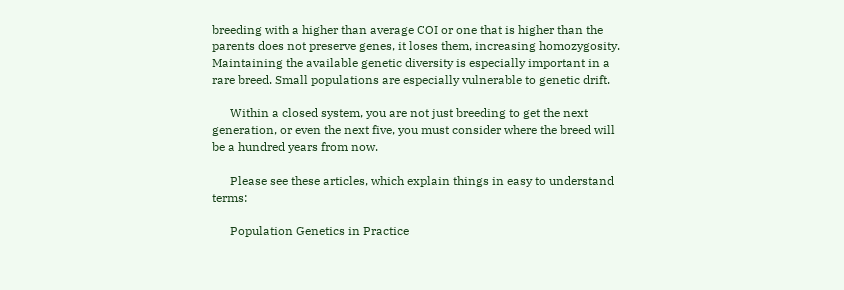breeding with a higher than average COI or one that is higher than the parents does not preserve genes, it loses them, increasing homozygosity. Maintaining the available genetic diversity is especially important in a rare breed. Small populations are especially vulnerable to genetic drift.

      Within a closed system, you are not just breeding to get the next generation, or even the next five, you must consider where the breed will be a hundred years from now.

      Please see these articles, which explain things in easy to understand terms:

      Population Genetics in Practice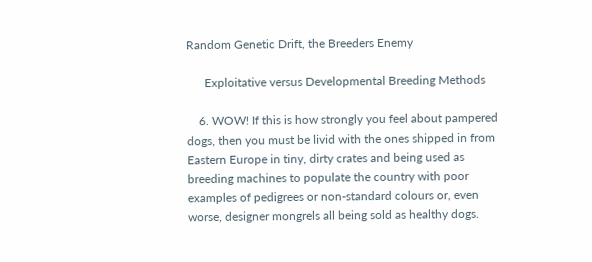Random Genetic Drift, the Breeders Enemy

      Exploitative versus Developmental Breeding Methods

    6. WOW! If this is how strongly you feel about pampered dogs, then you must be livid with the ones shipped in from Eastern Europe in tiny, dirty crates and being used as breeding machines to populate the country with poor examples of pedigrees or non-standard colours or, even worse, designer mongrels all being sold as healthy dogs.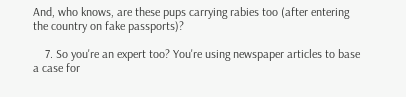And, who knows, are these pups carrying rabies too (after entering the country on fake passports)?

    7. So you're an expert too? You're using newspaper articles to base a case for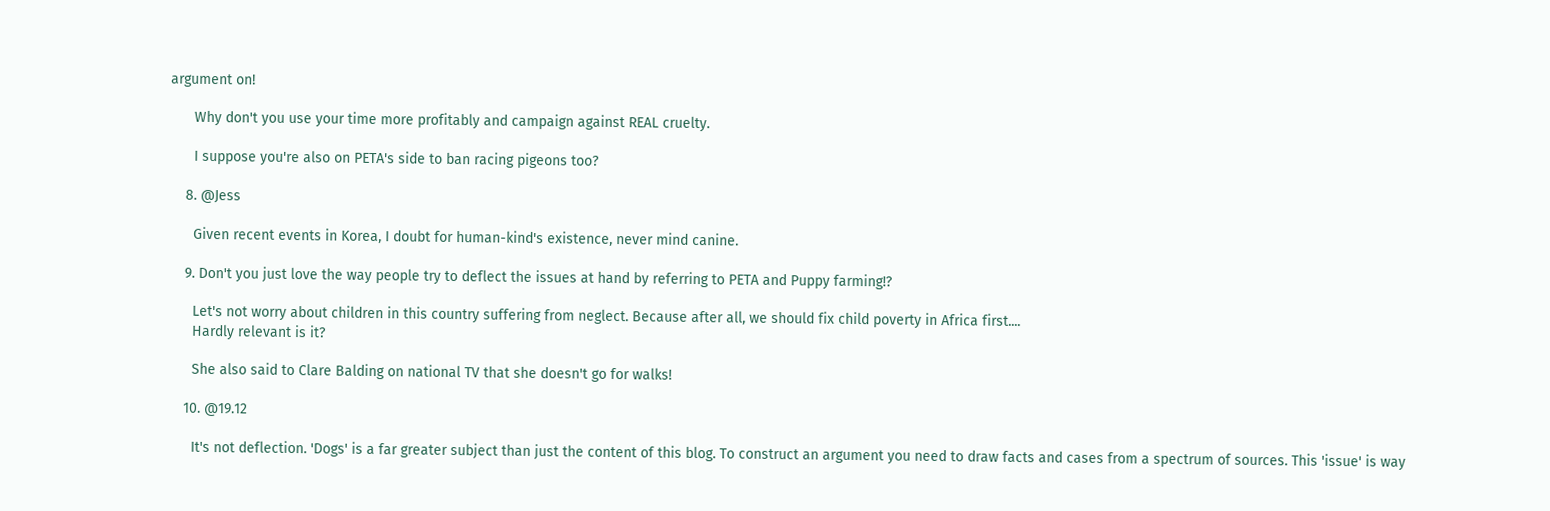argument on!

      Why don't you use your time more profitably and campaign against REAL cruelty.

      I suppose you're also on PETA's side to ban racing pigeons too?

    8. @Jess

      Given recent events in Korea, I doubt for human-kind's existence, never mind canine.

    9. Don't you just love the way people try to deflect the issues at hand by referring to PETA and Puppy farming!?

      Let's not worry about children in this country suffering from neglect. Because after all, we should fix child poverty in Africa first....
      Hardly relevant is it?

      She also said to Clare Balding on national TV that she doesn't go for walks!

    10. @19.12

      It's not deflection. 'Dogs' is a far greater subject than just the content of this blog. To construct an argument you need to draw facts and cases from a spectrum of sources. This 'issue' is way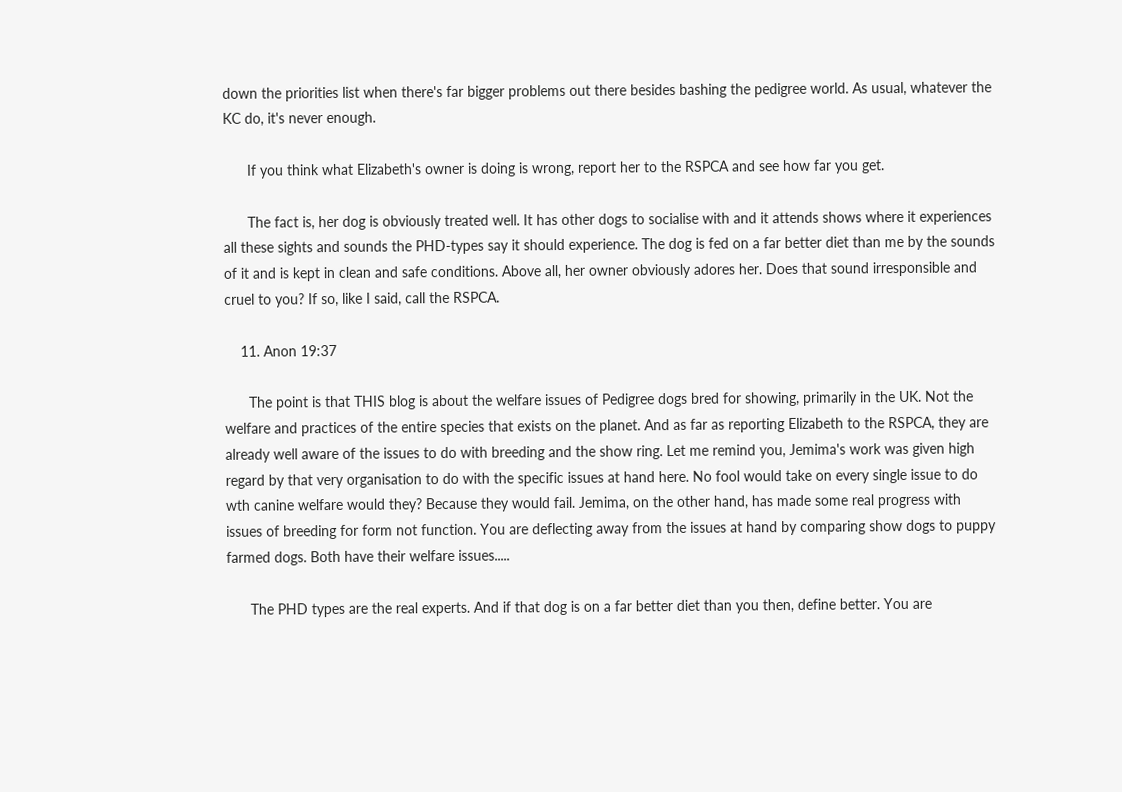down the priorities list when there's far bigger problems out there besides bashing the pedigree world. As usual, whatever the KC do, it's never enough.

      If you think what Elizabeth's owner is doing is wrong, report her to the RSPCA and see how far you get.

      The fact is, her dog is obviously treated well. It has other dogs to socialise with and it attends shows where it experiences all these sights and sounds the PHD-types say it should experience. The dog is fed on a far better diet than me by the sounds of it and is kept in clean and safe conditions. Above all, her owner obviously adores her. Does that sound irresponsible and cruel to you? If so, like I said, call the RSPCA.

    11. Anon 19:37

      The point is that THIS blog is about the welfare issues of Pedigree dogs bred for showing, primarily in the UK. Not the welfare and practices of the entire species that exists on the planet. And as far as reporting Elizabeth to the RSPCA, they are already well aware of the issues to do with breeding and the show ring. Let me remind you, Jemima's work was given high regard by that very organisation to do with the specific issues at hand here. No fool would take on every single issue to do wth canine welfare would they? Because they would fail. Jemima, on the other hand, has made some real progress with issues of breeding for form not function. You are deflecting away from the issues at hand by comparing show dogs to puppy farmed dogs. Both have their welfare issues.....

      The PHD types are the real experts. And if that dog is on a far better diet than you then, define better. You are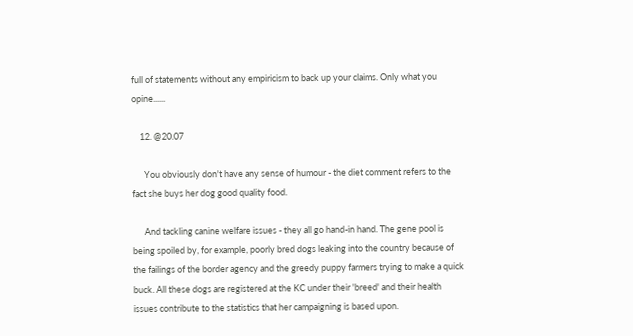full of statements without any empiricism to back up your claims. Only what you opine......

    12. @20.07

      You obviously don't have any sense of humour - the diet comment refers to the fact she buys her dog good quality food.

      And tackling canine welfare issues - they all go hand-in hand. The gene pool is being spoiled by, for example, poorly bred dogs leaking into the country because of the failings of the border agency and the greedy puppy farmers trying to make a quick buck. All these dogs are registered at the KC under their 'breed' and their health issues contribute to the statistics that her campaigning is based upon.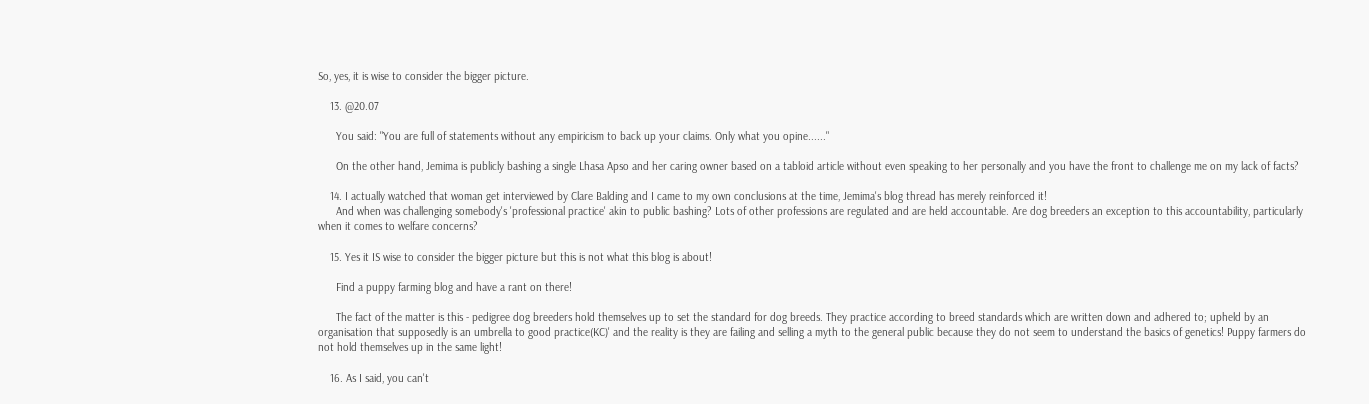So, yes, it is wise to consider the bigger picture.

    13. @20.07

      You said: "You are full of statements without any empiricism to back up your claims. Only what you opine......"

      On the other hand, Jemima is publicly bashing a single Lhasa Apso and her caring owner based on a tabloid article without even speaking to her personally and you have the front to challenge me on my lack of facts?

    14. I actually watched that woman get interviewed by Clare Balding and I came to my own conclusions at the time, Jemima's blog thread has merely reinforced it!
      And when was challenging somebody's 'professional practice' akin to public bashing? Lots of other professions are regulated and are held accountable. Are dog breeders an exception to this accountability, particularly when it comes to welfare concerns?

    15. Yes it IS wise to consider the bigger picture but this is not what this blog is about!

      Find a puppy farming blog and have a rant on there!

      The fact of the matter is this - pedigree dog breeders hold themselves up to set the standard for dog breeds. They practice according to breed standards which are written down and adhered to; upheld by an organisation that supposedly is an umbrella to good practice(KC)' and the reality is they are failing and selling a myth to the general public because they do not seem to understand the basics of genetics! Puppy farmers do not hold themselves up in the same light!

    16. As I said, you can't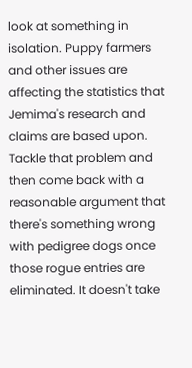look at something in isolation. Puppy farmers and other issues are affecting the statistics that Jemima's research and claims are based upon. Tackle that problem and then come back with a reasonable argument that there's something wrong with pedigree dogs once those rogue entries are eliminated. It doesn't take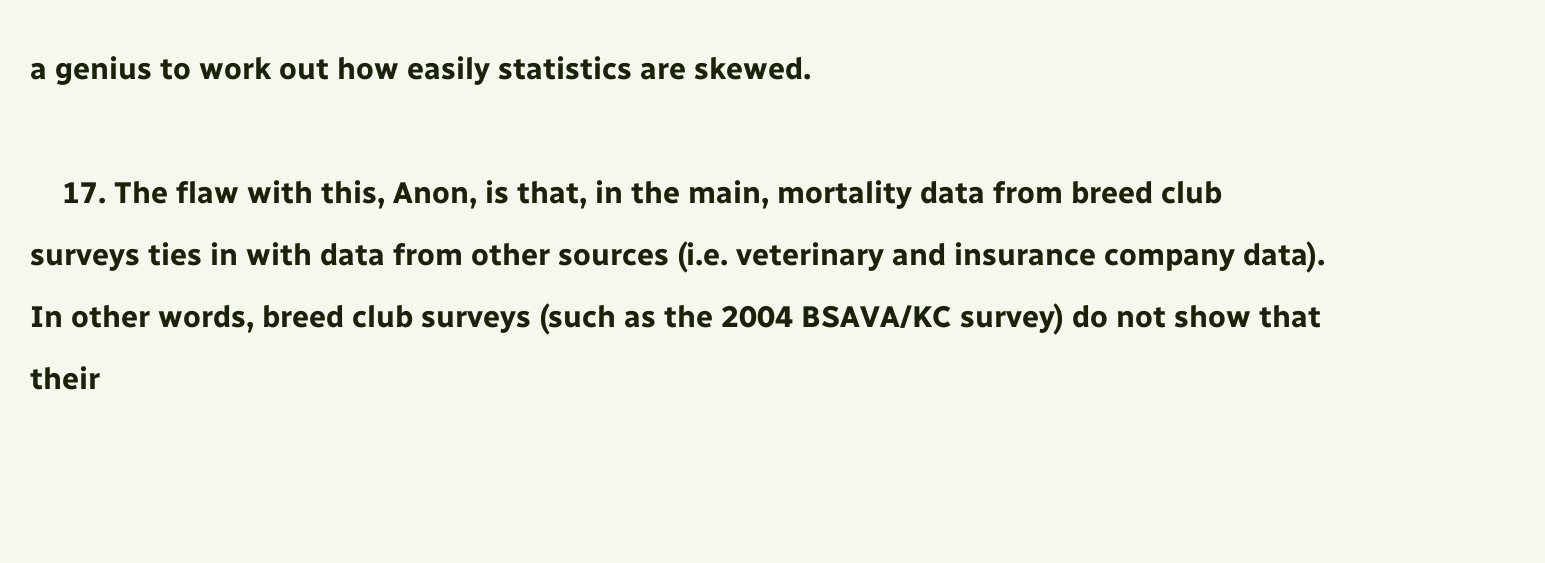a genius to work out how easily statistics are skewed.

    17. The flaw with this, Anon, is that, in the main, mortality data from breed club surveys ties in with data from other sources (i.e. veterinary and insurance company data). In other words, breed club surveys (such as the 2004 BSAVA/KC survey) do not show that their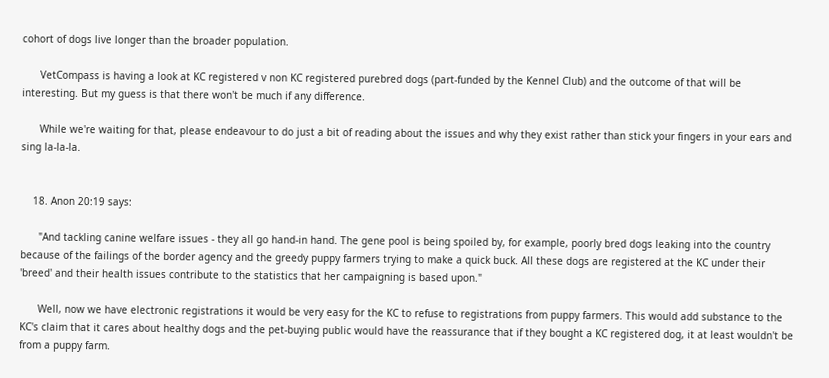cohort of dogs live longer than the broader population.

      VetCompass is having a look at KC registered v non KC registered purebred dogs (part-funded by the Kennel Club) and the outcome of that will be interesting. But my guess is that there won't be much if any difference.

      While we're waiting for that, please endeavour to do just a bit of reading about the issues and why they exist rather than stick your fingers in your ears and sing la-la-la.


    18. Anon 20:19 says:

      "And tackling canine welfare issues - they all go hand-in hand. The gene pool is being spoiled by, for example, poorly bred dogs leaking into the country because of the failings of the border agency and the greedy puppy farmers trying to make a quick buck. All these dogs are registered at the KC under their 'breed' and their health issues contribute to the statistics that her campaigning is based upon."

      Well, now we have electronic registrations it would be very easy for the KC to refuse to registrations from puppy farmers. This would add substance to the KC's claim that it cares about healthy dogs and the pet-buying public would have the reassurance that if they bought a KC registered dog, it at least wouldn't be from a puppy farm.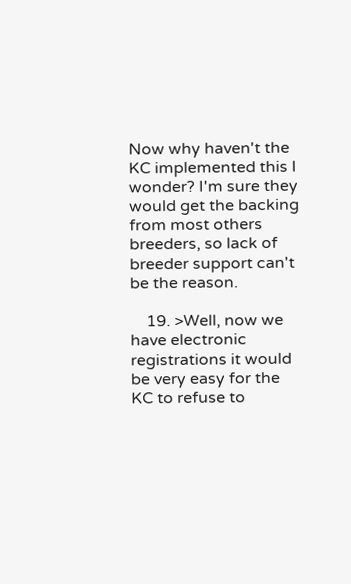Now why haven't the KC implemented this I wonder? I'm sure they would get the backing from most others breeders, so lack of breeder support can't be the reason.

    19. >Well, now we have electronic registrations it would be very easy for the KC to refuse to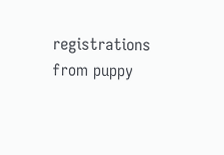registrations from puppy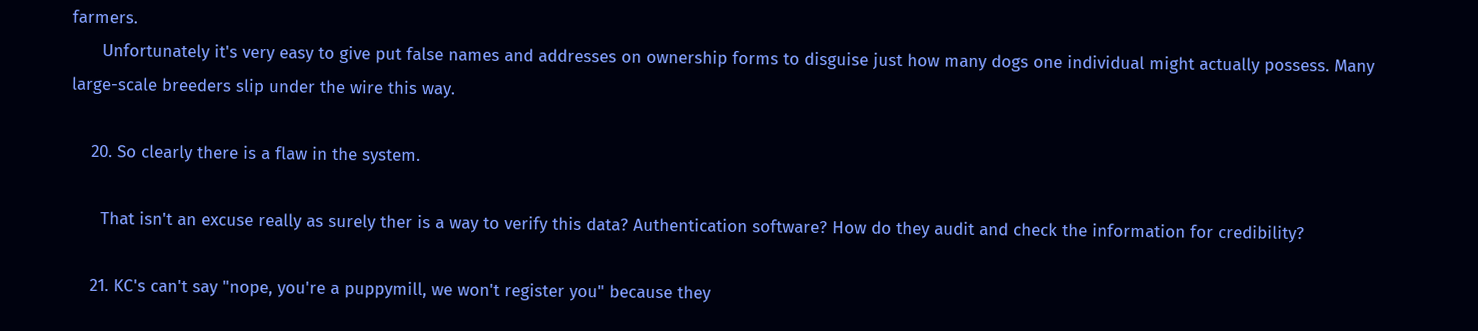farmers.
      Unfortunately it's very easy to give put false names and addresses on ownership forms to disguise just how many dogs one individual might actually possess. Many large-scale breeders slip under the wire this way.

    20. So clearly there is a flaw in the system.

      That isn't an excuse really as surely ther is a way to verify this data? Authentication software? How do they audit and check the information for credibility?

    21. KC's can't say "nope, you're a puppymill, we won't register you" because they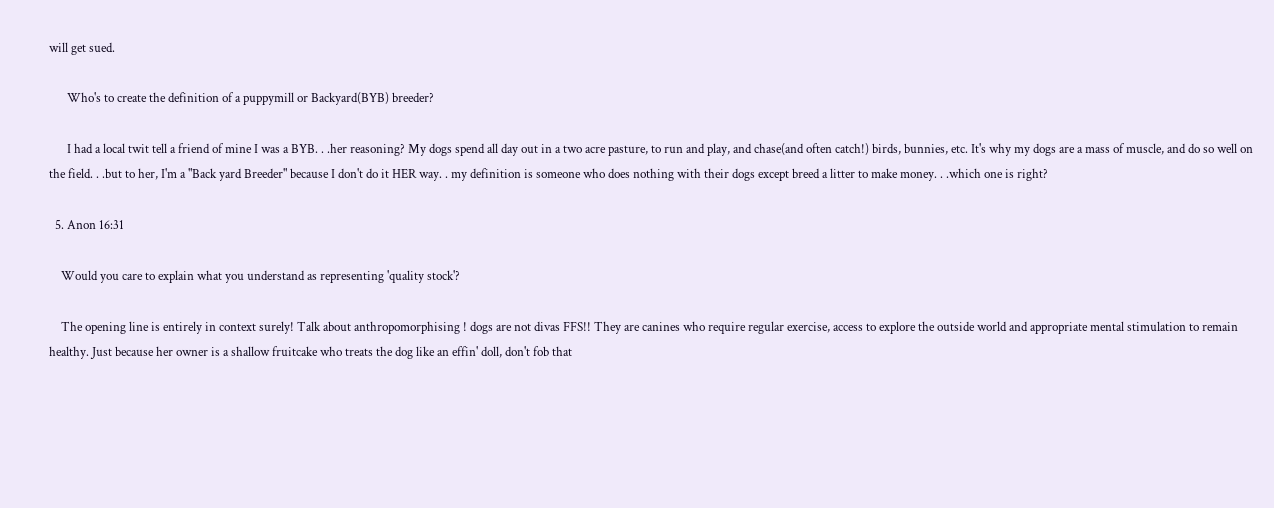will get sued.

      Who's to create the definition of a puppymill or Backyard(BYB) breeder?

      I had a local twit tell a friend of mine I was a BYB. . .her reasoning? My dogs spend all day out in a two acre pasture, to run and play, and chase(and often catch!) birds, bunnies, etc. It's why my dogs are a mass of muscle, and do so well on the field. . .but to her, I'm a "Back yard Breeder" because I don't do it HER way. . my definition is someone who does nothing with their dogs except breed a litter to make money. . .which one is right?

  5. Anon 16:31

    Would you care to explain what you understand as representing 'quality stock'?

    The opening line is entirely in context surely! Talk about anthropomorphising ! dogs are not divas FFS!! They are canines who require regular exercise, access to explore the outside world and appropriate mental stimulation to remain healthy. Just because her owner is a shallow fruitcake who treats the dog like an effin' doll, don't fob that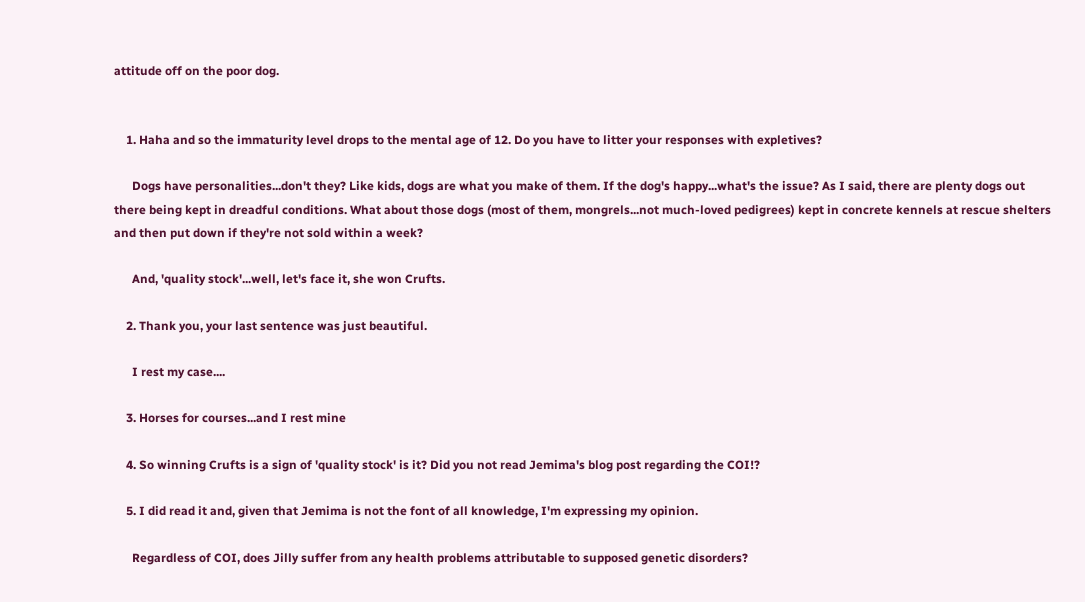attitude off on the poor dog.


    1. Haha and so the immaturity level drops to the mental age of 12. Do you have to litter your responses with expletives?

      Dogs have personalities...don't they? Like kids, dogs are what you make of them. If the dog's happy...what's the issue? As I said, there are plenty dogs out there being kept in dreadful conditions. What about those dogs (most of them, mongrels...not much-loved pedigrees) kept in concrete kennels at rescue shelters and then put down if they're not sold within a week?

      And, 'quality stock'...well, let's face it, she won Crufts.

    2. Thank you, your last sentence was just beautiful.

      I rest my case....

    3. Horses for courses...and I rest mine

    4. So winning Crufts is a sign of 'quality stock' is it? Did you not read Jemima's blog post regarding the COI!?

    5. I did read it and, given that Jemima is not the font of all knowledge, I'm expressing my opinion.

      Regardless of COI, does Jilly suffer from any health problems attributable to supposed genetic disorders?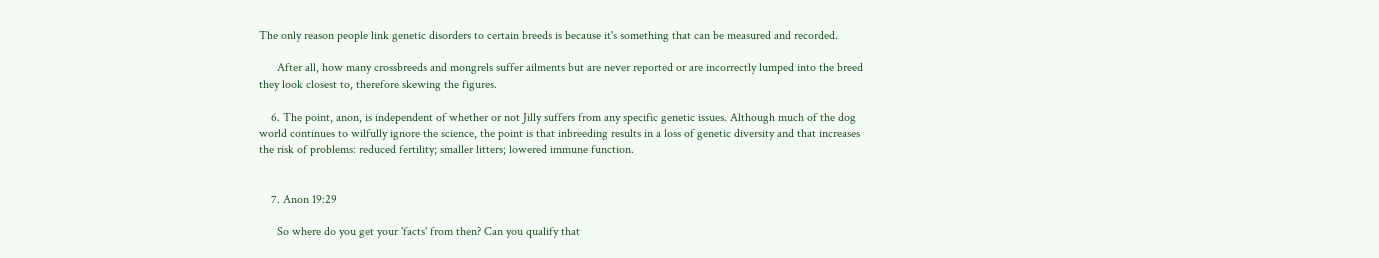The only reason people link genetic disorders to certain breeds is because it's something that can be measured and recorded.

      After all, how many crossbreeds and mongrels suffer ailments but are never reported or are incorrectly lumped into the breed they look closest to, therefore skewing the figures.

    6. The point, anon, is independent of whether or not Jilly suffers from any specific genetic issues. Although much of the dog world continues to wilfully ignore the science, the point is that inbreeding results in a loss of genetic diversity and that increases the risk of problems: reduced fertility; smaller litters; lowered immune function.


    7. Anon 19:29

      So where do you get your 'facts' from then? Can you qualify that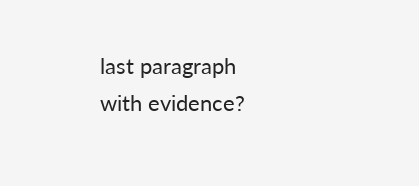last paragraph with evidence?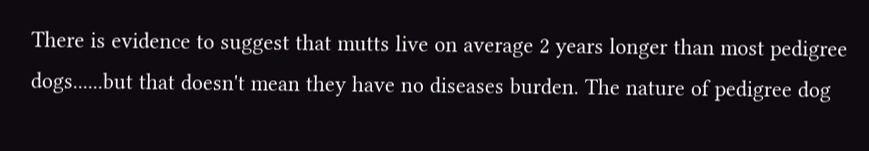There is evidence to suggest that mutts live on average 2 years longer than most pedigree dogs......but that doesn't mean they have no diseases burden. The nature of pedigree dog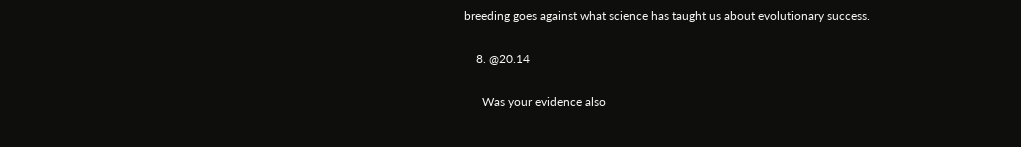breeding goes against what science has taught us about evolutionary success.

    8. @20.14

      Was your evidence also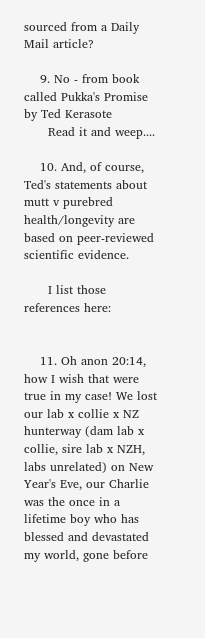sourced from a Daily Mail article?

    9. No - from book called Pukka's Promise by Ted Kerasote
      Read it and weep....

    10. And, of course, Ted's statements about mutt v purebred health/longevity are based on peer-reviewed scientific evidence.

      I list those references here:


    11. Oh anon 20:14, how I wish that were true in my case! We lost our lab x collie x NZ hunterway (dam lab x collie, sire lab x NZH, labs unrelated) on New Year's Eve, our Charlie was the once in a lifetime boy who has blessed and devastated my world, gone before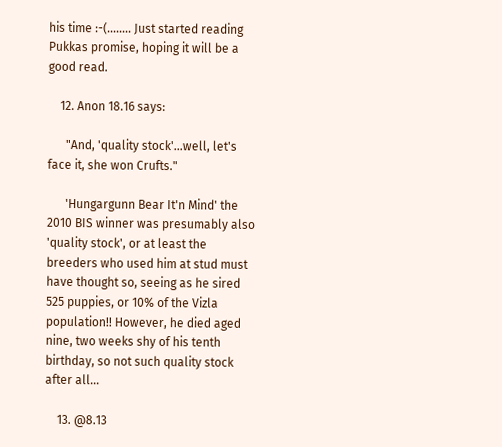his time :-(........ Just started reading Pukkas promise, hoping it will be a good read.

    12. Anon 18.16 says:

      "And, 'quality stock'...well, let's face it, she won Crufts."

      'Hungargunn Bear It'n Mind' the 2010 BIS winner was presumably also 'quality stock', or at least the breeders who used him at stud must have thought so, seeing as he sired 525 puppies, or 10% of the Vizla population!! However, he died aged nine, two weeks shy of his tenth birthday, so not such quality stock after all...

    13. @8.13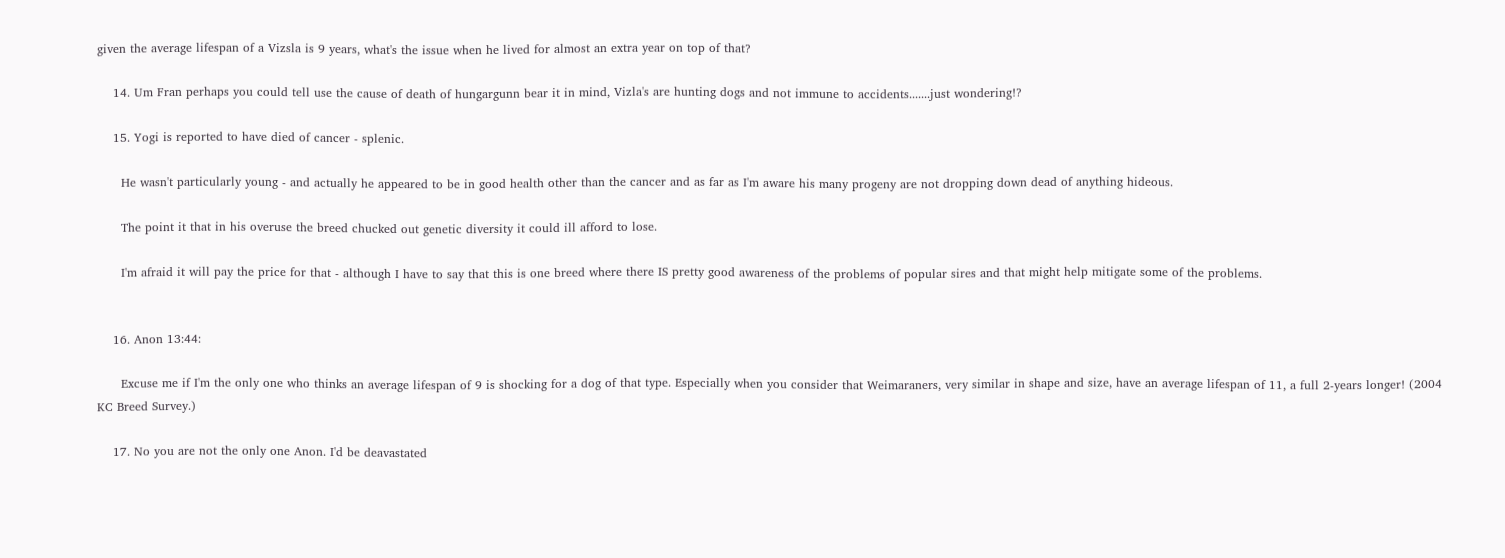given the average lifespan of a Vizsla is 9 years, what's the issue when he lived for almost an extra year on top of that?

    14. Um Fran perhaps you could tell use the cause of death of hungargunn bear it in mind, Vizla's are hunting dogs and not immune to accidents.......just wondering!?

    15. Yogi is reported to have died of cancer - splenic.

      He wasn't particularly young - and actually he appeared to be in good health other than the cancer and as far as I'm aware his many progeny are not dropping down dead of anything hideous.

      The point it that in his overuse the breed chucked out genetic diversity it could ill afford to lose.

      I'm afraid it will pay the price for that - although I have to say that this is one breed where there IS pretty good awareness of the problems of popular sires and that might help mitigate some of the problems.


    16. Anon 13:44:

      Excuse me if I'm the only one who thinks an average lifespan of 9 is shocking for a dog of that type. Especially when you consider that Weimaraners, very similar in shape and size, have an average lifespan of 11, a full 2-years longer! (2004 KC Breed Survey.)

    17. No you are not the only one Anon. I'd be deavastated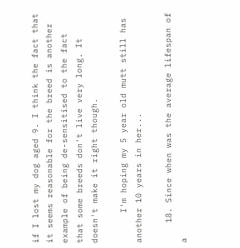if I lost my dog aged 9. I think the fact that it seems reasonable for the breed is another example of being de-sensitised to the fact that some breeds don't live very long. It doesn't make it right though.

      I'm hoping my 5 year old mutt still has another 10 years in her...

    18. Since when was the average lifespan of a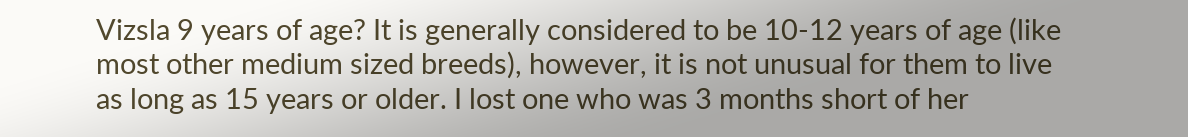Vizsla 9 years of age? It is generally considered to be 10-12 years of age (like most other medium sized breeds), however, it is not unusual for them to live as long as 15 years or older. I lost one who was 3 months short of her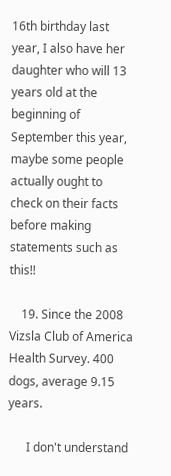16th birthday last year, I also have her daughter who will 13 years old at the beginning of September this year, maybe some people actually ought to check on their facts before making statements such as this!!

    19. Since the 2008 Vizsla Club of America Health Survey. 400 dogs, average 9.15 years.

      I don't understand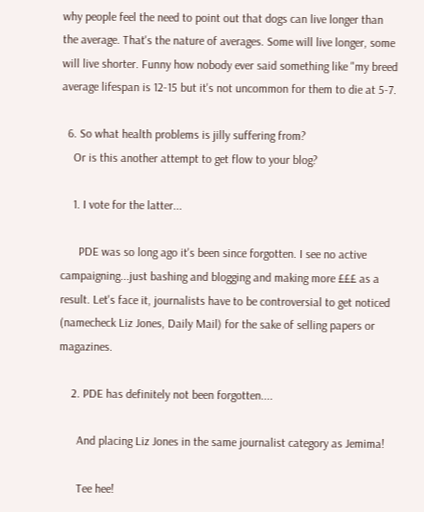why people feel the need to point out that dogs can live longer than the average. That's the nature of averages. Some will live longer, some will live shorter. Funny how nobody ever said something like "my breed average lifespan is 12-15 but it's not uncommon for them to die at 5-7.

  6. So what health problems is jilly suffering from?
    Or is this another attempt to get flow to your blog?

    1. I vote for the latter...

      PDE was so long ago it's been since forgotten. I see no active campaigning...just bashing and blogging and making more £££ as a result. Let's face it, journalists have to be controversial to get noticed (namecheck Liz Jones, Daily Mail) for the sake of selling papers or magazines.

    2. PDE has definitely not been forgotten....

      And placing Liz Jones in the same journalist category as Jemima!

      Tee hee!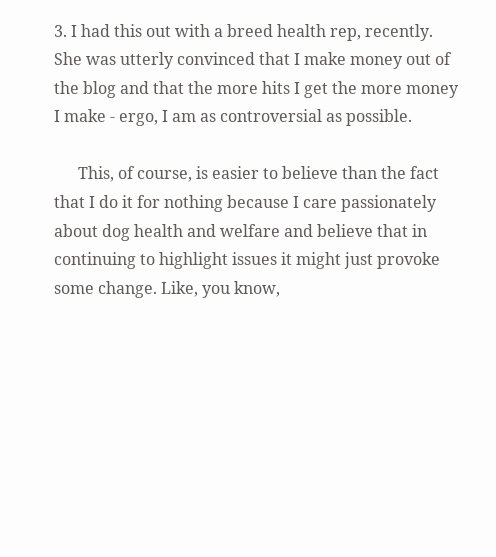3. I had this out with a breed health rep, recently. She was utterly convinced that I make money out of the blog and that the more hits I get the more money I make - ergo, I am as controversial as possible.

      This, of course, is easier to believe than the fact that I do it for nothing because I care passionately about dog health and welfare and believe that in continuing to highlight issues it might just provoke some change. Like, you know,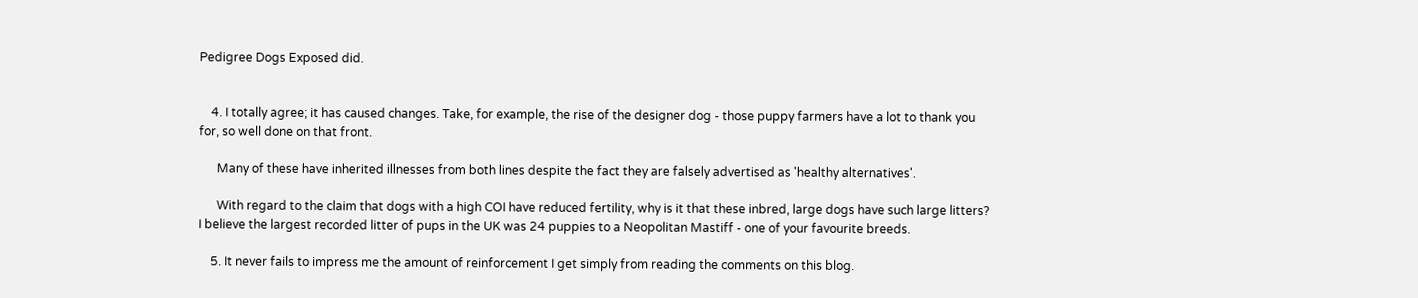Pedigree Dogs Exposed did.


    4. I totally agree; it has caused changes. Take, for example, the rise of the designer dog - those puppy farmers have a lot to thank you for, so well done on that front.

      Many of these have inherited illnesses from both lines despite the fact they are falsely advertised as 'healthy alternatives'.

      With regard to the claim that dogs with a high COI have reduced fertility, why is it that these inbred, large dogs have such large litters? I believe the largest recorded litter of pups in the UK was 24 puppies to a Neopolitan Mastiff - one of your favourite breeds.

    5. It never fails to impress me the amount of reinforcement I get simply from reading the comments on this blog.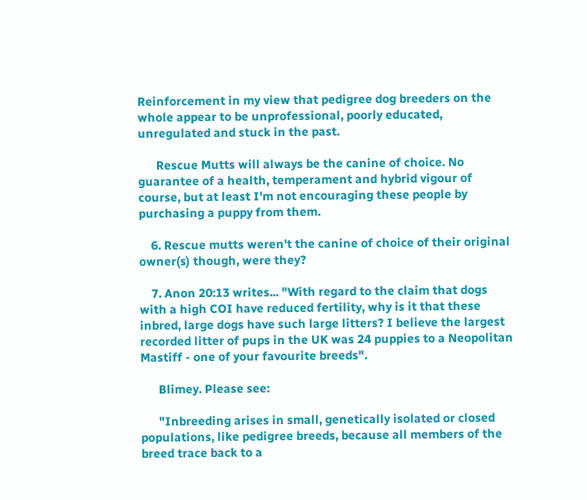Reinforcement in my view that pedigree dog breeders on the whole appear to be unprofessional, poorly educated, unregulated and stuck in the past.

      Rescue Mutts will always be the canine of choice. No guarantee of a health, temperament and hybrid vigour of course, but at least I'm not encouraging these people by purchasing a puppy from them.

    6. Rescue mutts weren't the canine of choice of their original owner(s) though, were they?

    7. Anon 20:13 writes... "With regard to the claim that dogs with a high COI have reduced fertility, why is it that these inbred, large dogs have such large litters? I believe the largest recorded litter of pups in the UK was 24 puppies to a Neopolitan Mastiff - one of your favourite breeds".

      Blimey. Please see:

      "Inbreeding arises in small, genetically isolated or closed populations, like pedigree breeds, because all members of the breed trace back to a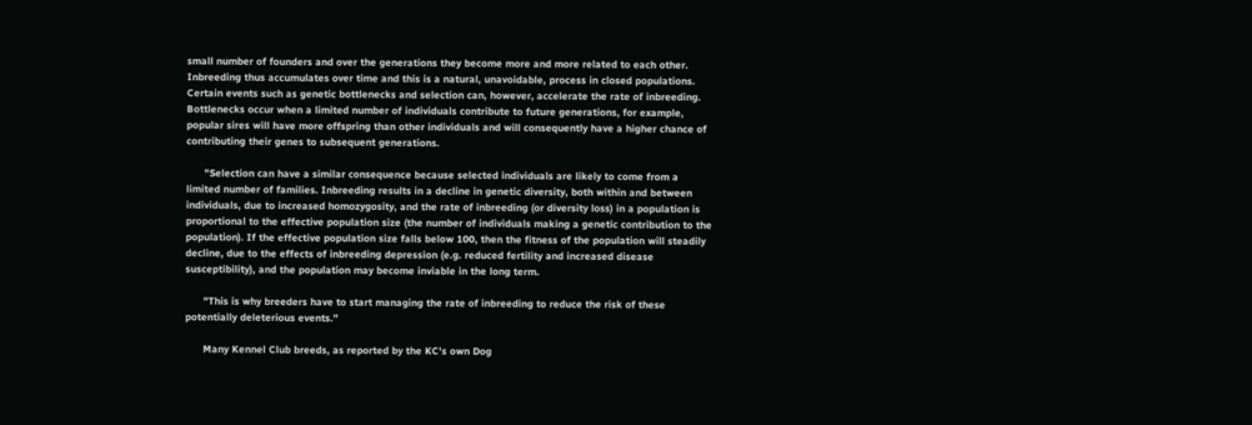small number of founders and over the generations they become more and more related to each other. Inbreeding thus accumulates over time and this is a natural, unavoidable, process in closed populations. Certain events such as genetic bottlenecks and selection can, however, accelerate the rate of inbreeding. Bottlenecks occur when a limited number of individuals contribute to future generations, for example, popular sires will have more offspring than other individuals and will consequently have a higher chance of contributing their genes to subsequent generations.

      "Selection can have a similar consequence because selected individuals are likely to come from a limited number of families. Inbreeding results in a decline in genetic diversity, both within and between individuals, due to increased homozygosity, and the rate of inbreeding (or diversity loss) in a population is proportional to the effective population size (the number of individuals making a genetic contribution to the population). If the effective population size falls below 100, then the fitness of the population will steadily decline, due to the effects of inbreeding depression (e.g. reduced fertility and increased disease susceptibility), and the population may become inviable in the long term.

      "This is why breeders have to start managing the rate of inbreeding to reduce the risk of these potentially deleterious events."

      Many Kennel Club breeds, as reported by the KC's own Dog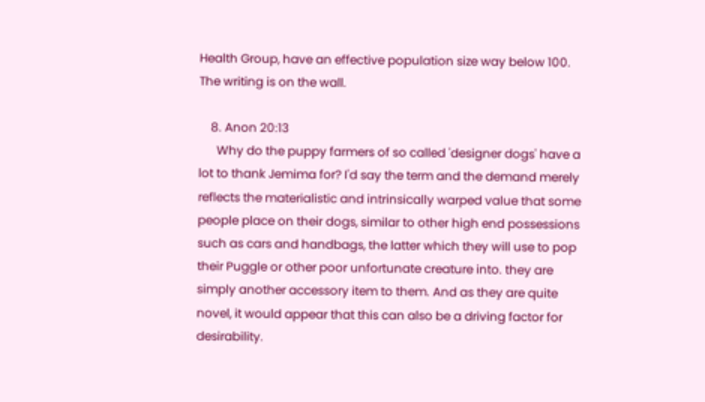Health Group, have an effective population size way below 100. The writing is on the wall.

    8. Anon 20:13
      Why do the puppy farmers of so called 'designer dogs' have a lot to thank Jemima for? I'd say the term and the demand merely reflects the materialistic and intrinsically warped value that some people place on their dogs, similar to other high end possessions such as cars and handbags, the latter which they will use to pop their Puggle or other poor unfortunate creature into. they are simply another accessory item to them. And as they are quite novel, it would appear that this can also be a driving factor for desirability.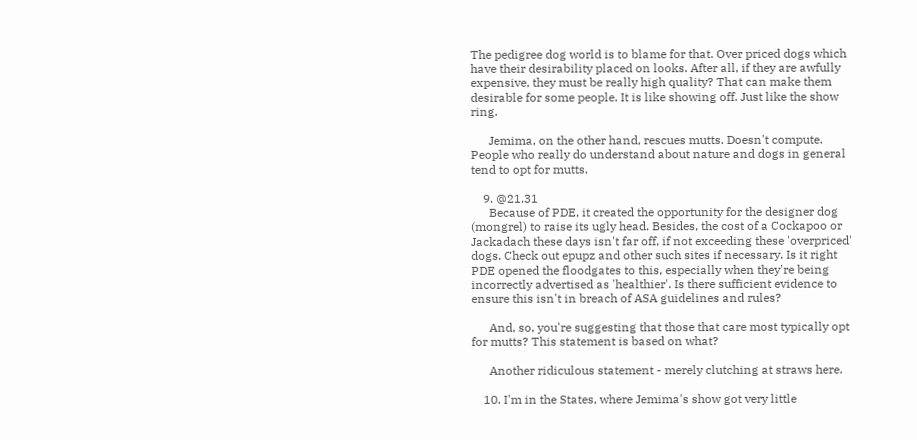The pedigree dog world is to blame for that. Over priced dogs which have their desirability placed on looks. After all, if they are awfully expensive, they must be really high quality? That can make them desirable for some people. It is like showing off. Just like the show ring.

      Jemima, on the other hand, rescues mutts. Doesn't compute. People who really do understand about nature and dogs in general tend to opt for mutts.

    9. @21.31
      Because of PDE, it created the opportunity for the designer dog (mongrel) to raise its ugly head. Besides, the cost of a Cockapoo or Jackadach these days isn't far off, if not exceeding these 'overpriced' dogs. Check out epupz and other such sites if necessary. Is it right PDE opened the floodgates to this, especially when they're being incorrectly advertised as 'healthier'. Is there sufficient evidence to ensure this isn't in breach of ASA guidelines and rules?

      And, so, you're suggesting that those that care most typically opt for mutts? This statement is based on what?

      Another ridiculous statement - merely clutching at straws here.

    10. I'm in the States, where Jemima's show got very little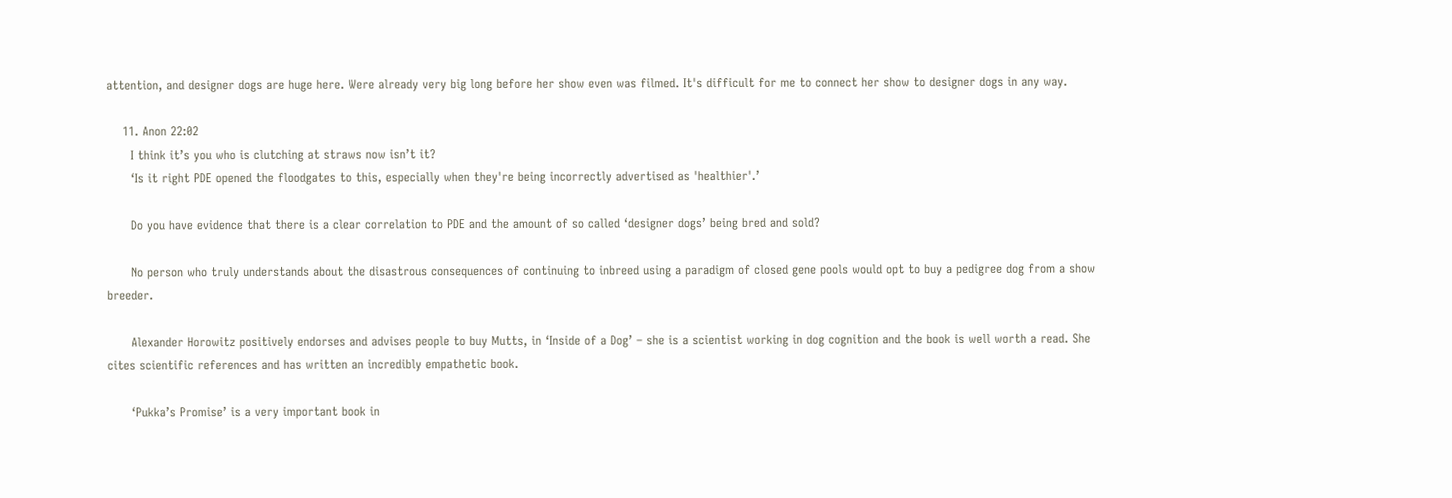attention, and designer dogs are huge here. Were already very big long before her show even was filmed. It's difficult for me to connect her show to designer dogs in any way.

    11. Anon 22:02
      I think it’s you who is clutching at straws now isn’t it?
      ‘Is it right PDE opened the floodgates to this, especially when they're being incorrectly advertised as 'healthier'.’

      Do you have evidence that there is a clear correlation to PDE and the amount of so called ‘designer dogs’ being bred and sold?

      No person who truly understands about the disastrous consequences of continuing to inbreed using a paradigm of closed gene pools would opt to buy a pedigree dog from a show breeder.

      Alexander Horowitz positively endorses and advises people to buy Mutts, in ‘Inside of a Dog’ – she is a scientist working in dog cognition and the book is well worth a read. She cites scientific references and has written an incredibly empathetic book.

      ‘Pukka’s Promise’ is a very important book in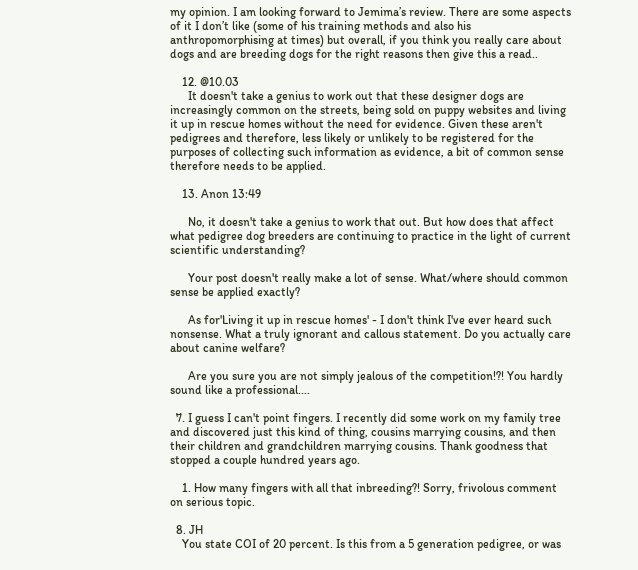my opinion. I am looking forward to Jemima’s review. There are some aspects of it I don’t like (some of his training methods and also his anthropomorphising at times) but overall, if you think you really care about dogs and are breeding dogs for the right reasons then give this a read..

    12. @10.03
      It doesn't take a genius to work out that these designer dogs are increasingly common on the streets, being sold on puppy websites and living it up in rescue homes without the need for evidence. Given these aren't pedigrees and therefore, less likely or unlikely to be registered for the purposes of collecting such information as evidence, a bit of common sense therefore needs to be applied.

    13. Anon 13:49

      No, it doesn't take a genius to work that out. But how does that affect what pedigree dog breeders are continuing to practice in the light of current scientific understanding?

      Your post doesn't really make a lot of sense. What/where should common sense be applied exactly?

      As for'Living it up in rescue homes' - I don't think I've ever heard such nonsense. What a truly ignorant and callous statement. Do you actually care about canine welfare?

      Are you sure you are not simply jealous of the competition!?! You hardly sound like a professional....

  7. I guess I can't point fingers. I recently did some work on my family tree and discovered just this kind of thing, cousins marrying cousins, and then their children and grandchildren marrying cousins. Thank goodness that stopped a couple hundred years ago.

    1. How many fingers with all that inbreeding?! Sorry, frivolous comment on serious topic.

  8. JH
    You state COI of 20 percent. Is this from a 5 generation pedigree, or was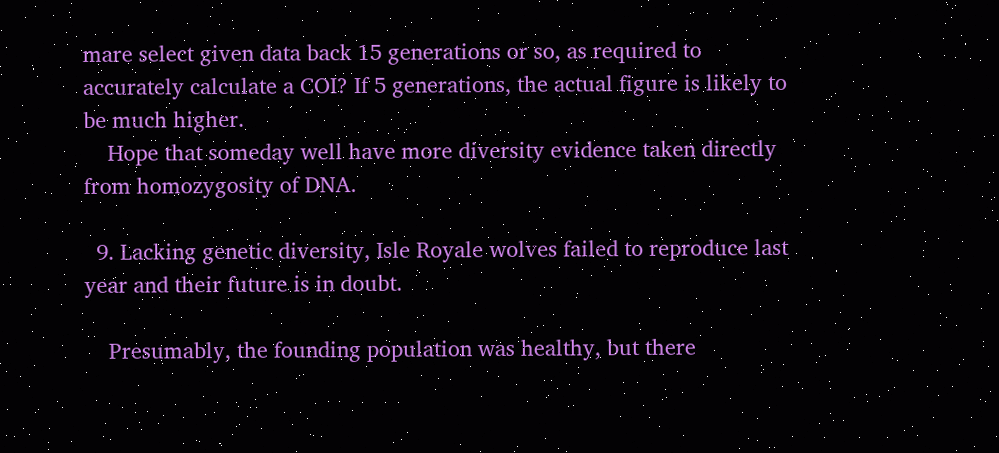mare select given data back 15 generations or so, as required to accurately calculate a COI? If 5 generations, the actual figure is likely to be much higher.
    Hope that someday well have more diversity evidence taken directly from homozygosity of DNA.

  9. Lacking genetic diversity, Isle Royale wolves failed to reproduce last year and their future is in doubt.

    Presumably, the founding population was healthy, but there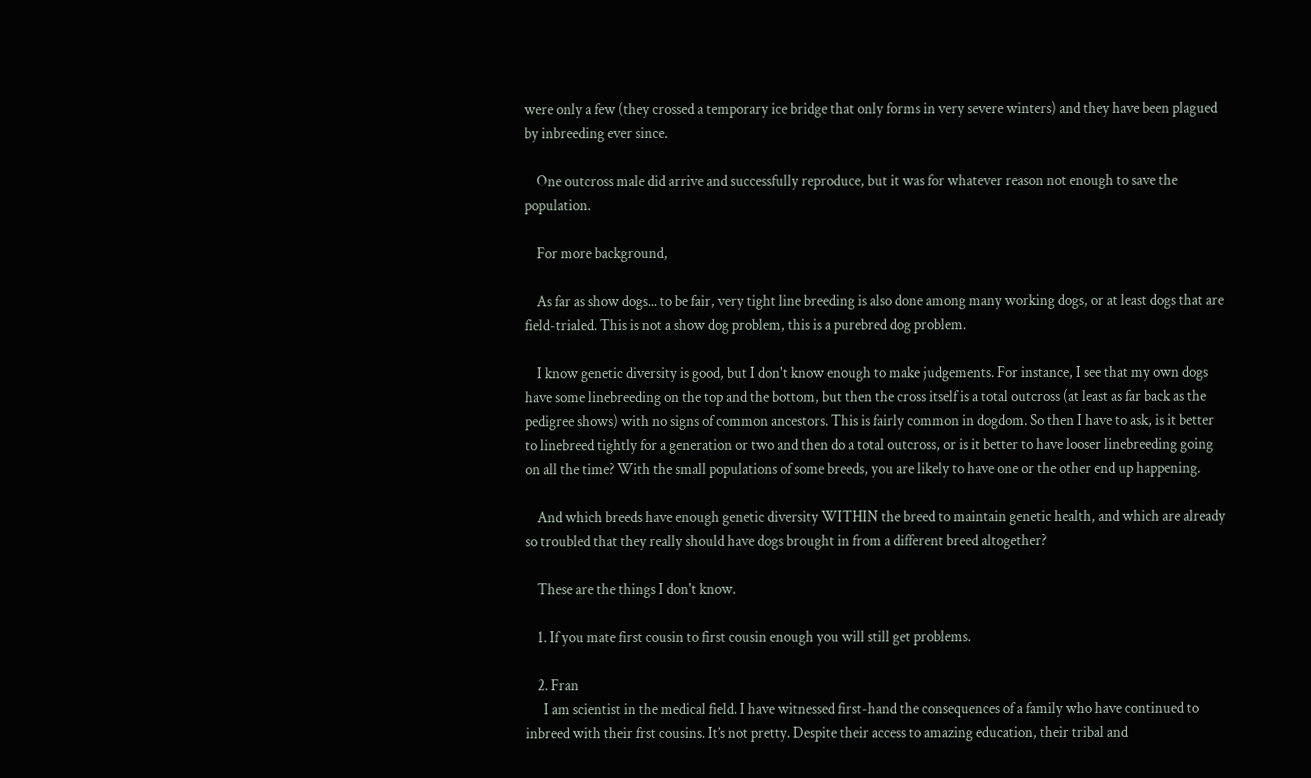were only a few (they crossed a temporary ice bridge that only forms in very severe winters) and they have been plagued by inbreeding ever since.

    One outcross male did arrive and successfully reproduce, but it was for whatever reason not enough to save the population.

    For more background,

    As far as show dogs... to be fair, very tight line breeding is also done among many working dogs, or at least dogs that are field-trialed. This is not a show dog problem, this is a purebred dog problem.

    I know genetic diversity is good, but I don't know enough to make judgements. For instance, I see that my own dogs have some linebreeding on the top and the bottom, but then the cross itself is a total outcross (at least as far back as the pedigree shows) with no signs of common ancestors. This is fairly common in dogdom. So then I have to ask, is it better to linebreed tightly for a generation or two and then do a total outcross, or is it better to have looser linebreeding going on all the time? With the small populations of some breeds, you are likely to have one or the other end up happening.

    And which breeds have enough genetic diversity WITHIN the breed to maintain genetic health, and which are already so troubled that they really should have dogs brought in from a different breed altogether?

    These are the things I don't know.

    1. If you mate first cousin to first cousin enough you will still get problems.

    2. Fran
      I am scientist in the medical field. I have witnessed first-hand the consequences of a family who have continued to inbreed with their frst cousins. It’s not pretty. Despite their access to amazing education, their tribal and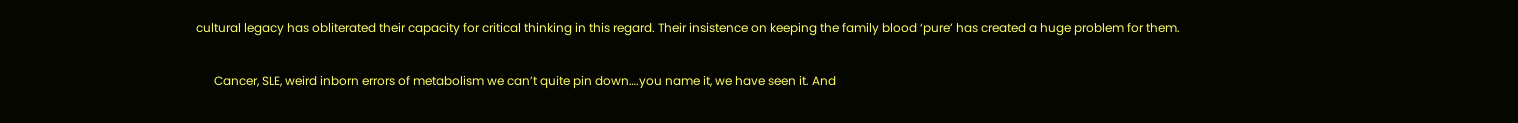cultural legacy has obliterated their capacity for critical thinking in this regard. Their insistence on keeping the family blood ‘pure’ has created a huge problem for them.

      Cancer, SLE, weird inborn errors of metabolism we can’t quite pin down….you name it, we have seen it. And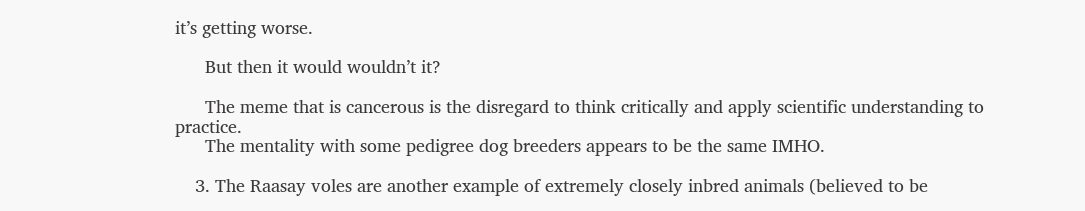it’s getting worse.

      But then it would wouldn’t it?

      The meme that is cancerous is the disregard to think critically and apply scientific understanding to practice.
      The mentality with some pedigree dog breeders appears to be the same IMHO.

    3. The Raasay voles are another example of extremely closely inbred animals (believed to be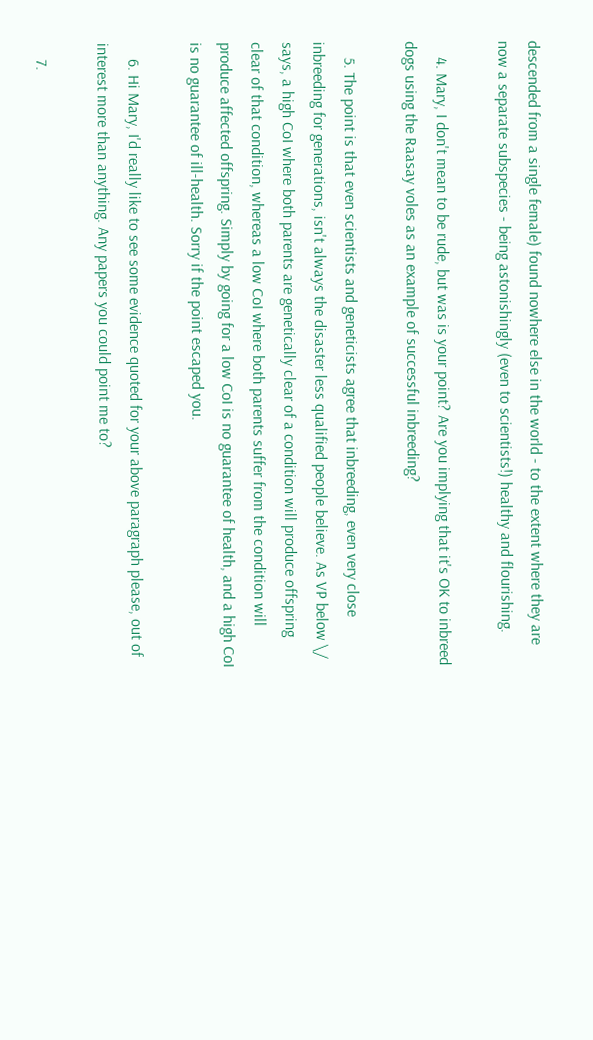descended from a single female) found nowhere else in the world - to the extent where they are now a separate subspecies - being astonishingly (even to scientists!) healthy and flourishing.

    4. Mary, I don't mean to be rude, but was is your point? Are you implying that it's OK to inbreed dogs using the Raasay voles as an example of successful inbreeding?

    5. The point is that even scientists and geneticists agree that inbreeding, even very close inbreeding for generations, isn't always the disaster less qualified people believe. As VP below \/ says, a high CoI where both parents are genetically clear of a condition will produce offspring clear of that condition, whereas a low CoI where both parents suffer from the condition will produce affected offspring. Simply by going for a low CoI is no guarantee of health, and a high CoI is no guarantee of ill-health. Sorry if the point escaped you.

    6. Hi Mary, I'd really like to see some evidence quoted for your above paragraph please, out of interest more than anything. Any papers you could point me to?

    7.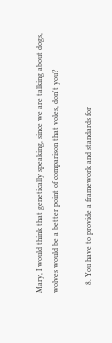Mary, I would think that genetically speaking, since we are talking about dogs, wolves would be a better point of comparison that voles, don't you?

    8. You have to provide a framework and standards for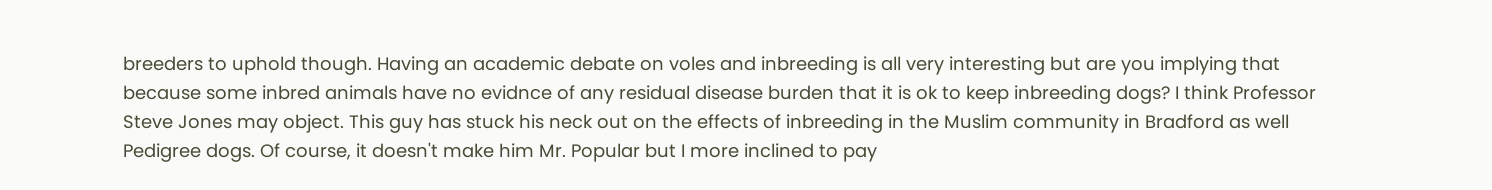breeders to uphold though. Having an academic debate on voles and inbreeding is all very interesting but are you implying that because some inbred animals have no evidnce of any residual disease burden that it is ok to keep inbreeding dogs? I think Professor Steve Jones may object. This guy has stuck his neck out on the effects of inbreeding in the Muslim community in Bradford as well Pedigree dogs. Of course, it doesn't make him Mr. Popular but I more inclined to pay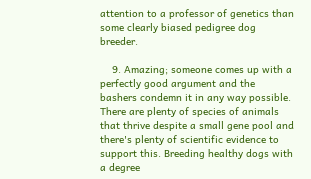attention to a professor of genetics than some clearly biased pedigree dog breeder.

    9. Amazing; someone comes up with a perfectly good argument and the bashers condemn it in any way possible. There are plenty of species of animals that thrive despite a small gene pool and there's plenty of scientific evidence to support this. Breeding healthy dogs with a degree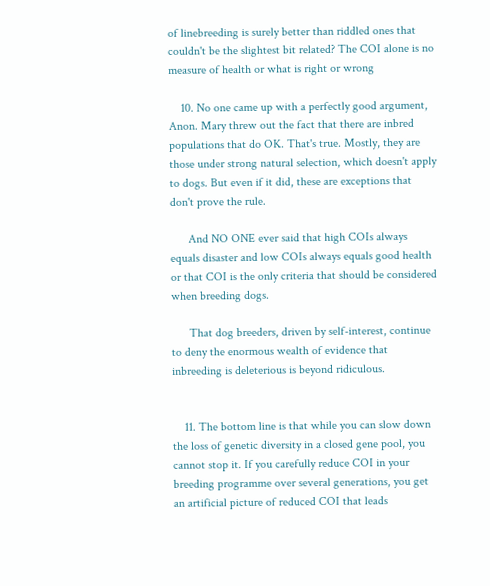of linebreeding is surely better than riddled ones that couldn't be the slightest bit related? The COI alone is no measure of health or what is right or wrong

    10. No one came up with a perfectly good argument, Anon. Mary threw out the fact that there are inbred populations that do OK. That's true. Mostly, they are those under strong natural selection, which doesn't apply to dogs. But even if it did, these are exceptions that don't prove the rule.

      And NO ONE ever said that high COIs always equals disaster and low COIs always equals good health or that COI is the only criteria that should be considered when breeding dogs.

      That dog breeders, driven by self-interest, continue to deny the enormous wealth of evidence that inbreeding is deleterious is beyond ridiculous.


    11. The bottom line is that while you can slow down the loss of genetic diversity in a closed gene pool, you cannot stop it. If you carefully reduce COI in your breeding programme over several generations, you get an artificial picture of reduced COI that leads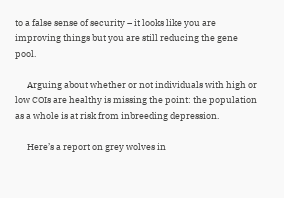to a false sense of security – it looks like you are improving things but you are still reducing the gene pool.

      Arguing about whether or not individuals with high or low COIs are healthy is missing the point: the population as a whole is at risk from inbreeding depression.

      Here’s a report on grey wolves in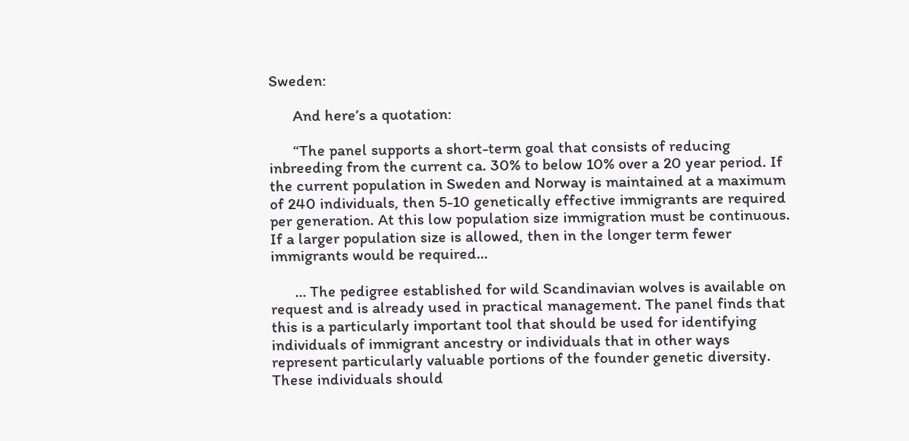Sweden:

      And here’s a quotation:

      “The panel supports a short-term goal that consists of reducing inbreeding from the current ca. 30% to below 10% over a 20 year period. If the current population in Sweden and Norway is maintained at a maximum of 240 individuals, then 5-10 genetically effective immigrants are required per generation. At this low population size immigration must be continuous. If a larger population size is allowed, then in the longer term fewer immigrants would be required…

      … The pedigree established for wild Scandinavian wolves is available on request and is already used in practical management. The panel finds that this is a particularly important tool that should be used for identifying individuals of immigrant ancestry or individuals that in other ways represent particularly valuable portions of the founder genetic diversity. These individuals should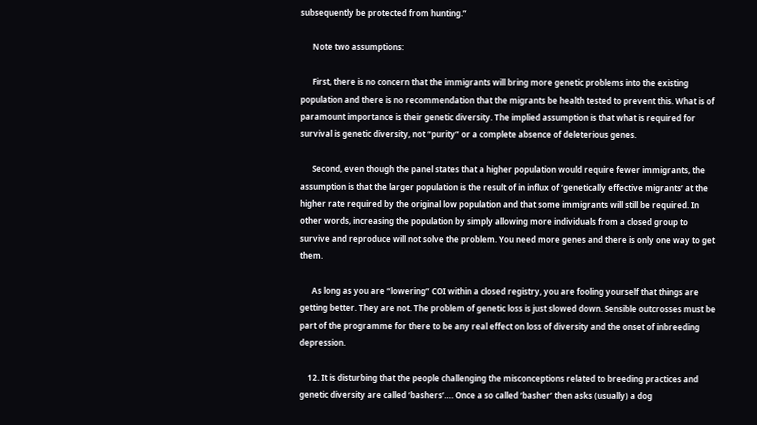subsequently be protected from hunting.”

      Note two assumptions:

      First, there is no concern that the immigrants will bring more genetic problems into the existing population and there is no recommendation that the migrants be health tested to prevent this. What is of paramount importance is their genetic diversity. The implied assumption is that what is required for survival is genetic diversity, not “purity” or a complete absence of deleterious genes.

      Second, even though the panel states that a higher population would require fewer immigrants, the assumption is that the larger population is the result of in influx of ‘genetically effective migrants’ at the higher rate required by the original low population and that some immigrants will still be required. In other words, increasing the population by simply allowing more individuals from a closed group to survive and reproduce will not solve the problem. You need more genes and there is only one way to get them.

      As long as you are “lowering” COI within a closed registry, you are fooling yourself that things are getting better. They are not. The problem of genetic loss is just slowed down. Sensible outcrosses must be part of the programme for there to be any real effect on loss of diversity and the onset of inbreeding depression.

    12. It is disturbing that the people challenging the misconceptions related to breeding practices and genetic diversity are called ‘bashers’…. Once a so called ‘basher’ then asks (usually) a dog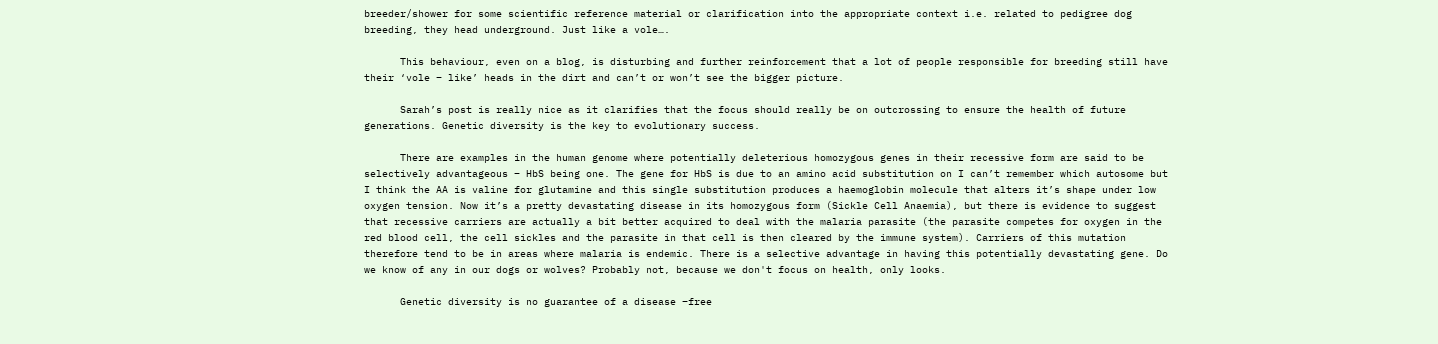breeder/shower for some scientific reference material or clarification into the appropriate context i.e. related to pedigree dog breeding, they head underground. Just like a vole….

      This behaviour, even on a blog, is disturbing and further reinforcement that a lot of people responsible for breeding still have their ‘vole – like’ heads in the dirt and can’t or won’t see the bigger picture.

      Sarah’s post is really nice as it clarifies that the focus should really be on outcrossing to ensure the health of future generations. Genetic diversity is the key to evolutionary success.

      There are examples in the human genome where potentially deleterious homozygous genes in their recessive form are said to be selectively advantageous – HbS being one. The gene for HbS is due to an amino acid substitution on I can’t remember which autosome but I think the AA is valine for glutamine and this single substitution produces a haemoglobin molecule that alters it’s shape under low oxygen tension. Now it’s a pretty devastating disease in its homozygous form (Sickle Cell Anaemia), but there is evidence to suggest that recessive carriers are actually a bit better acquired to deal with the malaria parasite (the parasite competes for oxygen in the red blood cell, the cell sickles and the parasite in that cell is then cleared by the immune system). Carriers of this mutation therefore tend to be in areas where malaria is endemic. There is a selective advantage in having this potentially devastating gene. Do we know of any in our dogs or wolves? Probably not, because we don't focus on health, only looks.

      Genetic diversity is no guarantee of a disease –free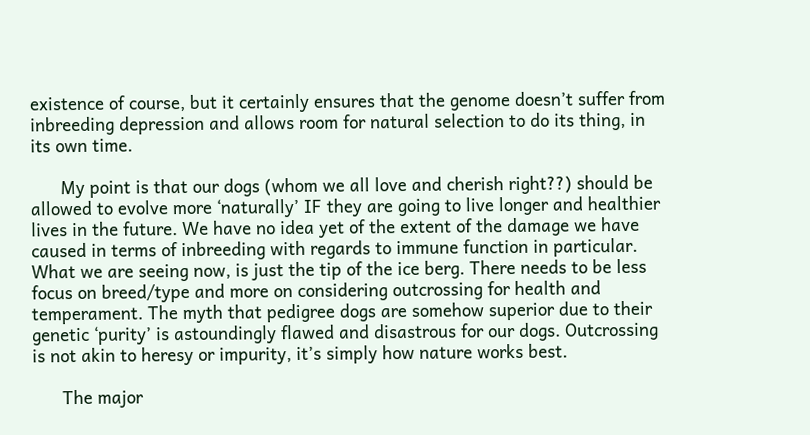existence of course, but it certainly ensures that the genome doesn’t suffer from inbreeding depression and allows room for natural selection to do its thing, in its own time.

      My point is that our dogs (whom we all love and cherish right??) should be allowed to evolve more ‘naturally’ IF they are going to live longer and healthier lives in the future. We have no idea yet of the extent of the damage we have caused in terms of inbreeding with regards to immune function in particular. What we are seeing now, is just the tip of the ice berg. There needs to be less focus on breed/type and more on considering outcrossing for health and temperament. The myth that pedigree dogs are somehow superior due to their genetic ‘purity’ is astoundingly flawed and disastrous for our dogs. Outcrossing is not akin to heresy or impurity, it’s simply how nature works best.

      The major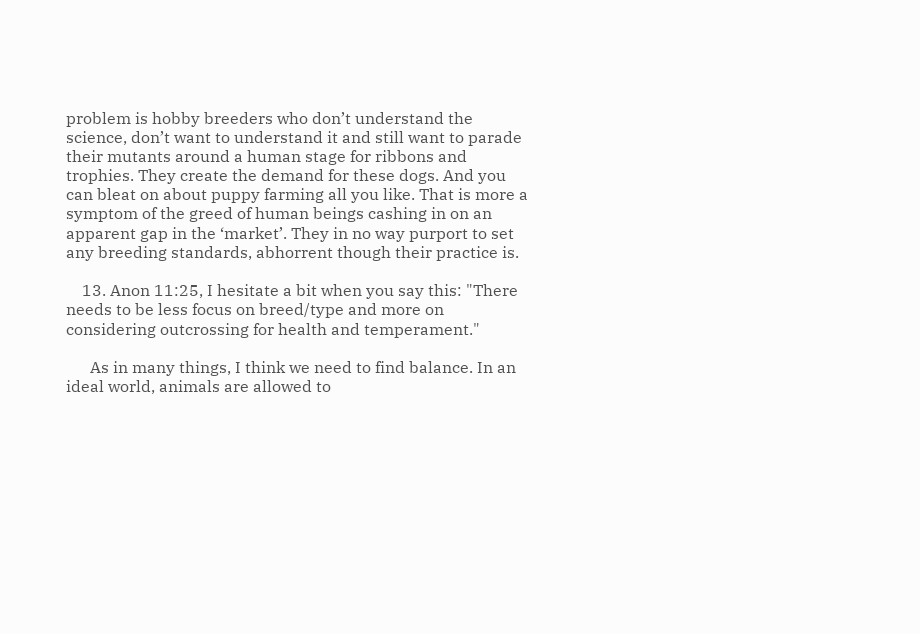problem is hobby breeders who don’t understand the science, don’t want to understand it and still want to parade their mutants around a human stage for ribbons and trophies. They create the demand for these dogs. And you can bleat on about puppy farming all you like. That is more a symptom of the greed of human beings cashing in on an apparent gap in the ‘market’. They in no way purport to set any breeding standards, abhorrent though their practice is.

    13. Anon 11:25, I hesitate a bit when you say this: "There needs to be less focus on breed/type and more on considering outcrossing for health and temperament."

      As in many things, I think we need to find balance. In an ideal world, animals are allowed to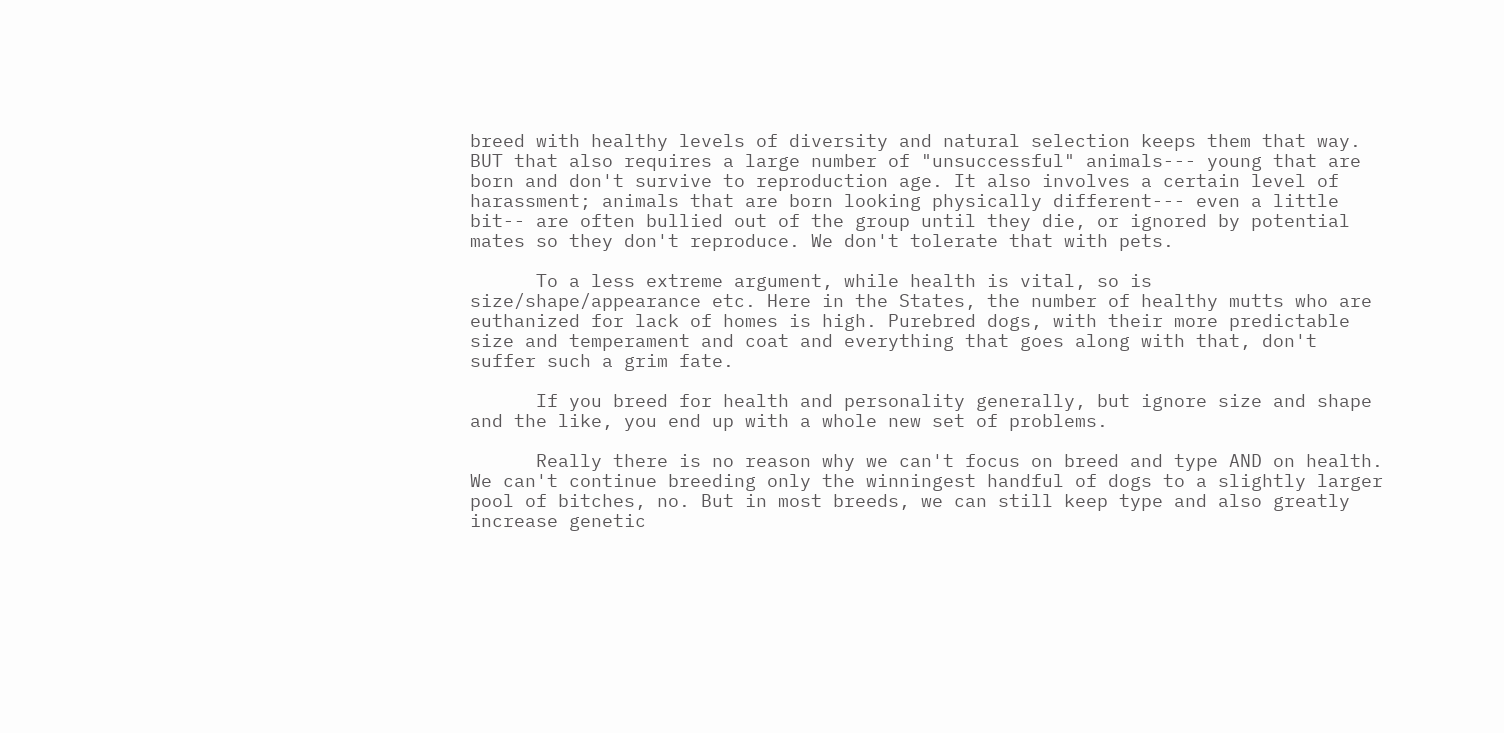breed with healthy levels of diversity and natural selection keeps them that way. BUT that also requires a large number of "unsuccessful" animals--- young that are born and don't survive to reproduction age. It also involves a certain level of harassment; animals that are born looking physically different--- even a little bit-- are often bullied out of the group until they die, or ignored by potential mates so they don't reproduce. We don't tolerate that with pets.

      To a less extreme argument, while health is vital, so is size/shape/appearance etc. Here in the States, the number of healthy mutts who are euthanized for lack of homes is high. Purebred dogs, with their more predictable size and temperament and coat and everything that goes along with that, don't suffer such a grim fate.

      If you breed for health and personality generally, but ignore size and shape and the like, you end up with a whole new set of problems.

      Really there is no reason why we can't focus on breed and type AND on health. We can't continue breeding only the winningest handful of dogs to a slightly larger pool of bitches, no. But in most breeds, we can still keep type and also greatly increase genetic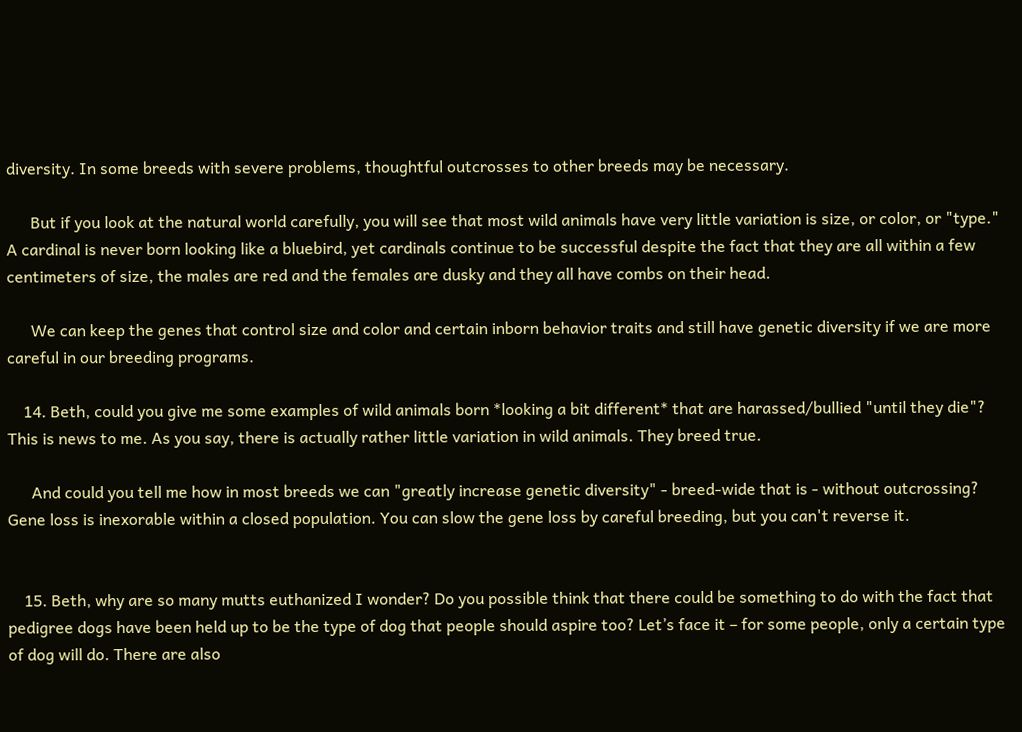diversity. In some breeds with severe problems, thoughtful outcrosses to other breeds may be necessary.

      But if you look at the natural world carefully, you will see that most wild animals have very little variation is size, or color, or "type." A cardinal is never born looking like a bluebird, yet cardinals continue to be successful despite the fact that they are all within a few centimeters of size, the males are red and the females are dusky and they all have combs on their head.

      We can keep the genes that control size and color and certain inborn behavior traits and still have genetic diversity if we are more careful in our breeding programs.

    14. Beth, could you give me some examples of wild animals born *looking a bit different* that are harassed/bullied "until they die"? This is news to me. As you say, there is actually rather little variation in wild animals. They breed true.

      And could you tell me how in most breeds we can "greatly increase genetic diversity" - breed-wide that is - without outcrossing? Gene loss is inexorable within a closed population. You can slow the gene loss by careful breeding, but you can't reverse it.


    15. Beth, why are so many mutts euthanized I wonder? Do you possible think that there could be something to do with the fact that pedigree dogs have been held up to be the type of dog that people should aspire too? Let’s face it – for some people, only a certain type of dog will do. There are also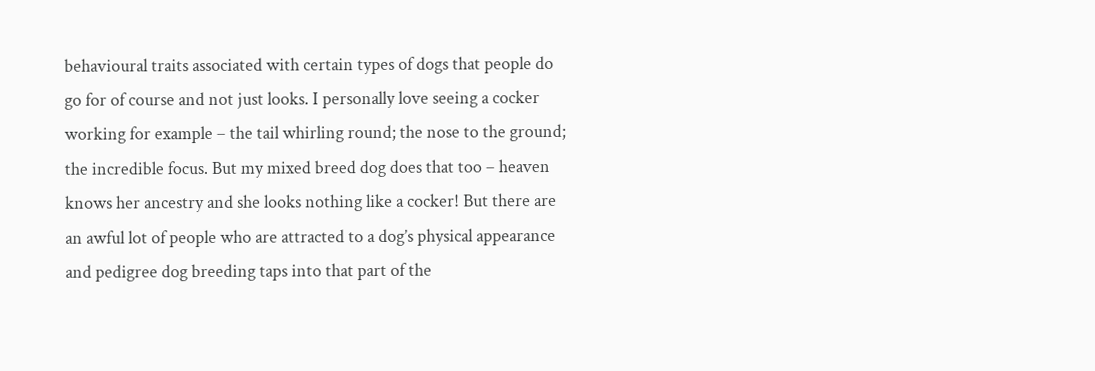behavioural traits associated with certain types of dogs that people do go for of course and not just looks. I personally love seeing a cocker working for example – the tail whirling round; the nose to the ground; the incredible focus. But my mixed breed dog does that too – heaven knows her ancestry and she looks nothing like a cocker! But there are an awful lot of people who are attracted to a dog’s physical appearance and pedigree dog breeding taps into that part of the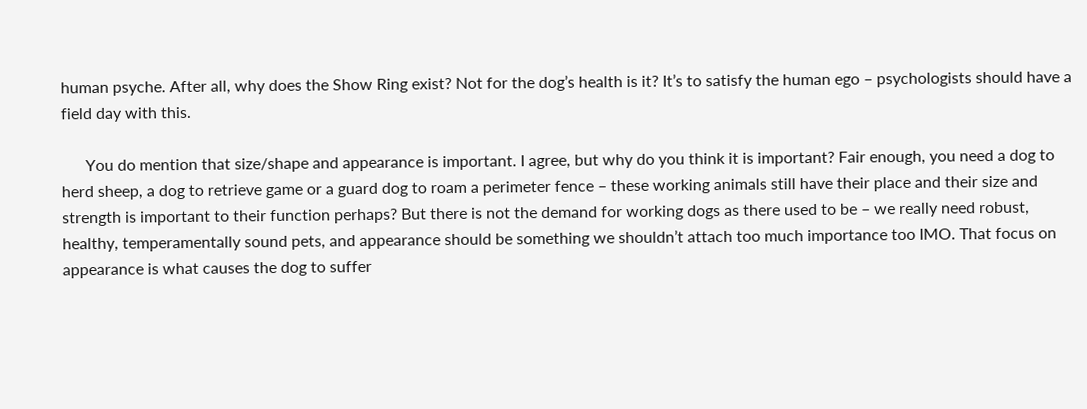human psyche. After all, why does the Show Ring exist? Not for the dog’s health is it? It’s to satisfy the human ego – psychologists should have a field day with this.

      You do mention that size/shape and appearance is important. I agree, but why do you think it is important? Fair enough, you need a dog to herd sheep, a dog to retrieve game or a guard dog to roam a perimeter fence – these working animals still have their place and their size and strength is important to their function perhaps? But there is not the demand for working dogs as there used to be – we really need robust, healthy, temperamentally sound pets, and appearance should be something we shouldn’t attach too much importance too IMO. That focus on appearance is what causes the dog to suffer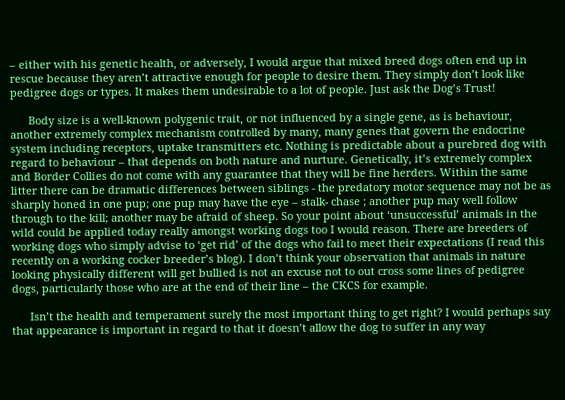– either with his genetic health, or adversely, I would argue that mixed breed dogs often end up in rescue because they aren’t attractive enough for people to desire them. They simply don’t look like pedigree dogs or types. It makes them undesirable to a lot of people. Just ask the Dog’s Trust!

      Body size is a well-known polygenic trait, or not influenced by a single gene, as is behaviour, another extremely complex mechanism controlled by many, many genes that govern the endocrine system including receptors, uptake transmitters etc. Nothing is predictable about a purebred dog with regard to behaviour – that depends on both nature and nurture. Genetically, it’s extremely complex and Border Collies do not come with any guarantee that they will be fine herders. Within the same litter there can be dramatic differences between siblings - the predatory motor sequence may not be as sharply honed in one pup; one pup may have the eye – stalk- chase ; another pup may well follow through to the kill; another may be afraid of sheep. So your point about ‘unsuccessful’ animals in the wild could be applied today really amongst working dogs too I would reason. There are breeders of working dogs who simply advise to ‘get rid’ of the dogs who fail to meet their expectations (I read this recently on a working cocker breeder’s blog). I don’t think your observation that animals in nature looking physically different will get bullied is not an excuse not to out cross some lines of pedigree dogs, particularly those who are at the end of their line – the CKCS for example.

      Isn’t the health and temperament surely the most important thing to get right? I would perhaps say that appearance is important in regard to that it doesn’t allow the dog to suffer in any way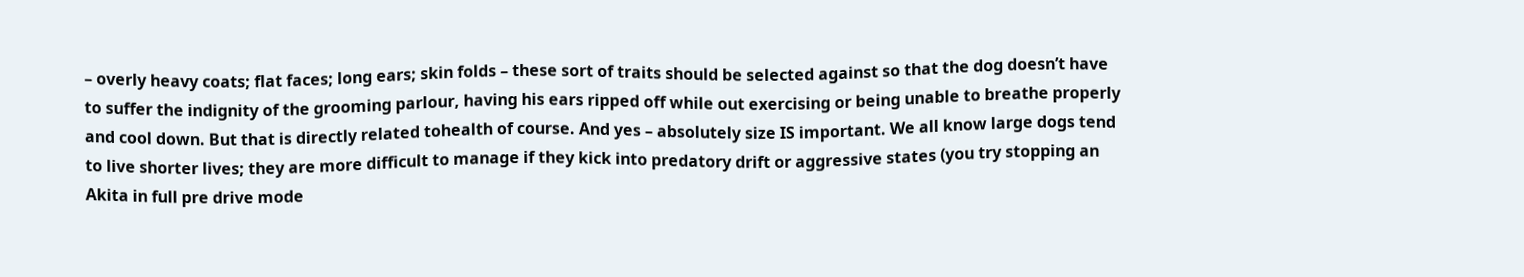– overly heavy coats; flat faces; long ears; skin folds – these sort of traits should be selected against so that the dog doesn’t have to suffer the indignity of the grooming parlour, having his ears ripped off while out exercising or being unable to breathe properly and cool down. But that is directly related tohealth of course. And yes – absolutely size IS important. We all know large dogs tend to live shorter lives; they are more difficult to manage if they kick into predatory drift or aggressive states (you try stopping an Akita in full pre drive mode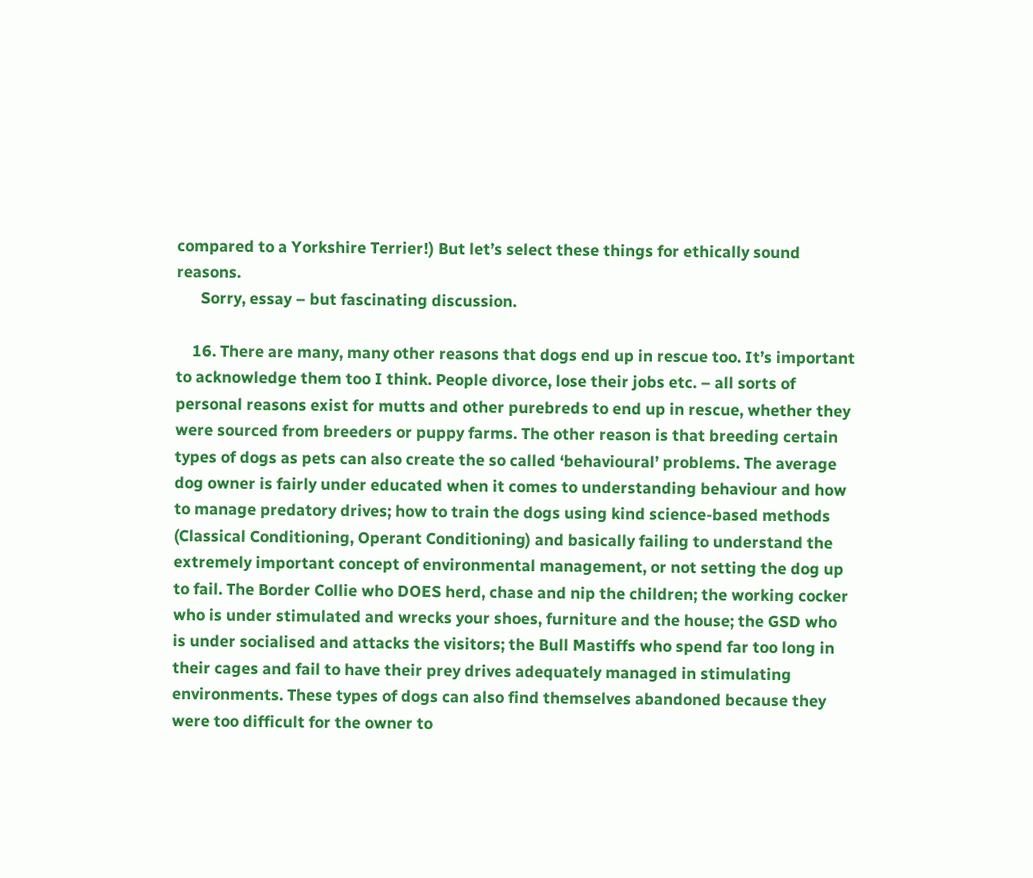compared to a Yorkshire Terrier!) But let’s select these things for ethically sound reasons.
      Sorry, essay – but fascinating discussion.

    16. There are many, many other reasons that dogs end up in rescue too. It’s important to acknowledge them too I think. People divorce, lose their jobs etc. – all sorts of personal reasons exist for mutts and other purebreds to end up in rescue, whether they were sourced from breeders or puppy farms. The other reason is that breeding certain types of dogs as pets can also create the so called ‘behavioural’ problems. The average dog owner is fairly under educated when it comes to understanding behaviour and how to manage predatory drives; how to train the dogs using kind science-based methods (Classical Conditioning, Operant Conditioning) and basically failing to understand the extremely important concept of environmental management, or not setting the dog up to fail. The Border Collie who DOES herd, chase and nip the children; the working cocker who is under stimulated and wrecks your shoes, furniture and the house; the GSD who is under socialised and attacks the visitors; the Bull Mastiffs who spend far too long in their cages and fail to have their prey drives adequately managed in stimulating environments. These types of dogs can also find themselves abandoned because they were too difficult for the owner to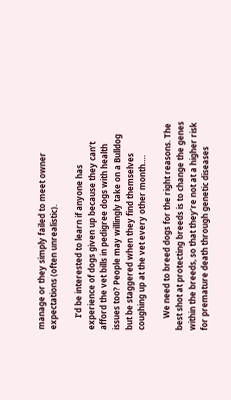manage or they simply failed to meet owner expectations (often unrealistic).

      I’d be interested to learn if anyone has experience of dogs given up because they can’t afford the vet bills in pedigree dogs with health issues too? People may willingly take on a Bulldog but be staggered when they find themselves coughing up at the vet every other month….

      We need to breed dogs for the right reasons. The best shot at protecting breeds is to change the genes within the breeds, so that they’re not at a higher risk for premature death through genetic diseases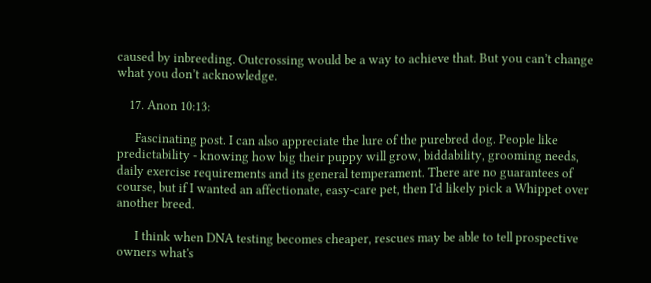caused by inbreeding. Outcrossing would be a way to achieve that. But you can’t change what you don’t acknowledge.

    17. Anon 10:13:

      Fascinating post. I can also appreciate the lure of the purebred dog. People like predictability - knowing how big their puppy will grow, biddability, grooming needs, daily exercise requirements and its general temperament. There are no guarantees of course, but if I wanted an affectionate, easy-care pet, then I'd likely pick a Whippet over another breed.

      I think when DNA testing becomes cheaper, rescues may be able to tell prospective owners what's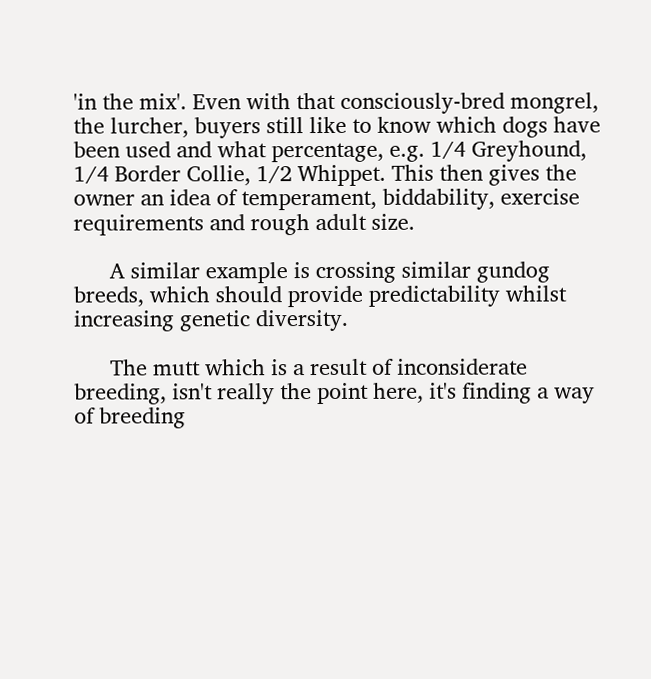'in the mix'. Even with that consciously-bred mongrel, the lurcher, buyers still like to know which dogs have been used and what percentage, e.g. 1/4 Greyhound, 1/4 Border Collie, 1/2 Whippet. This then gives the owner an idea of temperament, biddability, exercise requirements and rough adult size.

      A similar example is crossing similar gundog breeds, which should provide predictability whilst increasing genetic diversity.

      The mutt which is a result of inconsiderate breeding, isn't really the point here, it's finding a way of breeding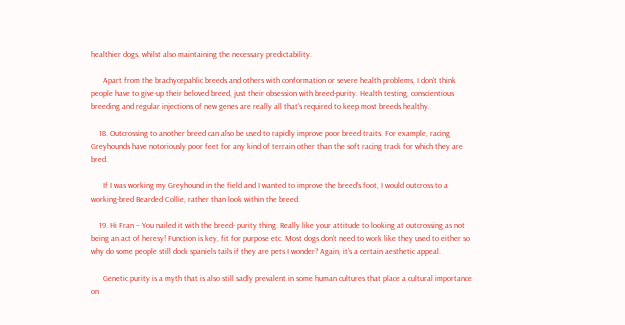healthier dogs, whilst also maintaining the necessary predictability.

      Apart from the brachycepahlic breeds and others with conformation or severe health problems, I don't think people have to give-up their beloved breed, just their obsession with breed-purity. Health testing, conscientious breeding and regular injections of new genes are really all that's required to keep most breeds healthy.

    18. Outcrossing to another breed can also be used to rapidly improve poor breed traits. For example, racing Greyhounds have notoriously poor feet for any kind of terrain other than the soft racing track for which they are bred.

      If I was working my Greyhound in the field and I wanted to improve the breed's foot, I would outcross to a working-bred Bearded Collie, rather than look within the breed.

    19. Hi Fran – You nailed it with the breed- purity thing. Really like your attitude to looking at outcrossing as not being an act of heresy! Function is key, fit for purpose etc. Most dogs don’t need to work like they used to either so why do some people still dock spaniels tails if they are pets I wonder? Again, it’s a certain aesthetic appeal.

      Genetic purity is a myth that is also still sadly prevalent in some human cultures that place a cultural importance on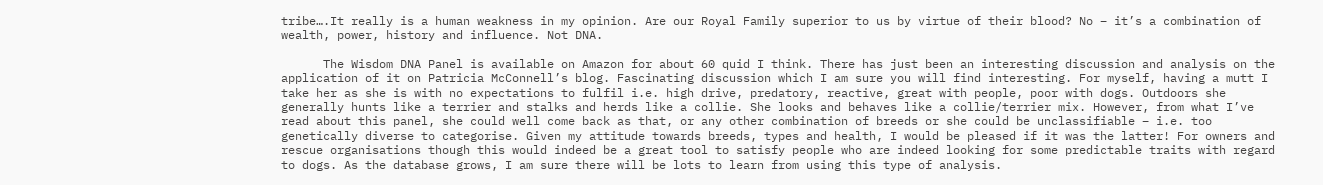tribe….It really is a human weakness in my opinion. Are our Royal Family superior to us by virtue of their blood? No – it’s a combination of wealth, power, history and influence. Not DNA.

      The Wisdom DNA Panel is available on Amazon for about 60 quid I think. There has just been an interesting discussion and analysis on the application of it on Patricia McConnell’s blog. Fascinating discussion which I am sure you will find interesting. For myself, having a mutt I take her as she is with no expectations to fulfil i.e. high drive, predatory, reactive, great with people, poor with dogs. Outdoors she generally hunts like a terrier and stalks and herds like a collie. She looks and behaves like a collie/terrier mix. However, from what I’ve read about this panel, she could well come back as that, or any other combination of breeds or she could be unclassifiable – i.e. too genetically diverse to categorise. Given my attitude towards breeds, types and health, I would be pleased if it was the latter! For owners and rescue organisations though this would indeed be a great tool to satisfy people who are indeed looking for some predictable traits with regard to dogs. As the database grows, I am sure there will be lots to learn from using this type of analysis.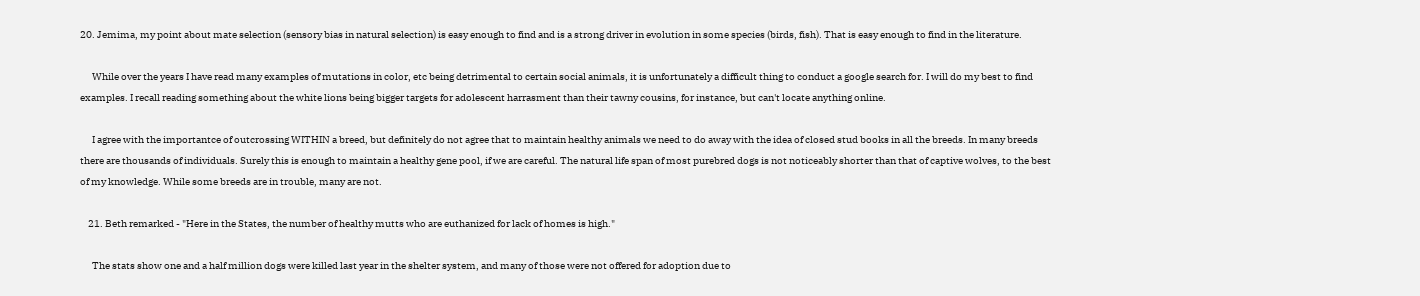20. Jemima, my point about mate selection (sensory bias in natural selection) is easy enough to find and is a strong driver in evolution in some species (birds, fish). That is easy enough to find in the literature.

      While over the years I have read many examples of mutations in color, etc being detrimental to certain social animals, it is unfortunately a difficult thing to conduct a google search for. I will do my best to find examples. I recall reading something about the white lions being bigger targets for adolescent harrasment than their tawny cousins, for instance, but can't locate anything online.

      I agree with the importantce of outcrossing WITHIN a breed, but definitely do not agree that to maintain healthy animals we need to do away with the idea of closed stud books in all the breeds. In many breeds there are thousands of individuals. Surely this is enough to maintain a healthy gene pool, if we are careful. The natural life span of most purebred dogs is not noticeably shorter than that of captive wolves, to the best of my knowledge. While some breeds are in trouble, many are not.

    21. Beth remarked - "Here in the States, the number of healthy mutts who are euthanized for lack of homes is high."

      The stats show one and a half million dogs were killed last year in the shelter system, and many of those were not offered for adoption due to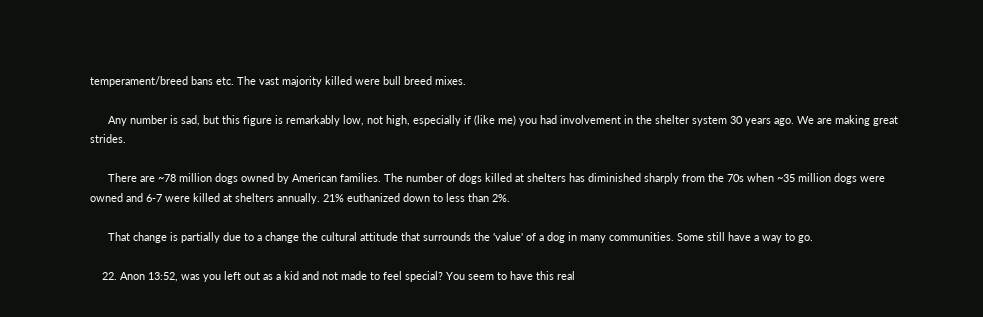temperament/breed bans etc. The vast majority killed were bull breed mixes.

      Any number is sad, but this figure is remarkably low, not high, especially if (like me) you had involvement in the shelter system 30 years ago. We are making great strides.

      There are ~78 million dogs owned by American families. The number of dogs killed at shelters has diminished sharply from the 70s when ~35 million dogs were owned and 6-7 were killed at shelters annually. 21% euthanized down to less than 2%.

      That change is partially due to a change the cultural attitude that surrounds the 'value' of a dog in many communities. Some still have a way to go.

    22. Anon 13:52, was you left out as a kid and not made to feel special? You seem to have this real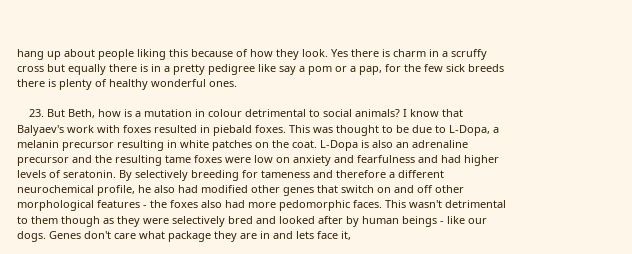hang up about people liking this because of how they look. Yes there is charm in a scruffy cross but equally there is in a pretty pedigree like say a pom or a pap, for the few sick breeds there is plenty of healthy wonderful ones.

    23. But Beth, how is a mutation in colour detrimental to social animals? I know that Balyaev's work with foxes resulted in piebald foxes. This was thought to be due to L-Dopa, a melanin precursor resulting in white patches on the coat. L-Dopa is also an adrenaline precursor and the resulting tame foxes were low on anxiety and fearfulness and had higher levels of seratonin. By selectively breeding for tameness and therefore a different neurochemical profile, he also had modified other genes that switch on and off other morphological features - the foxes also had more pedomorphic faces. This wasn't detrimental to them though as they were selectively bred and looked after by human beings - like our dogs. Genes don't care what package they are in and lets face it,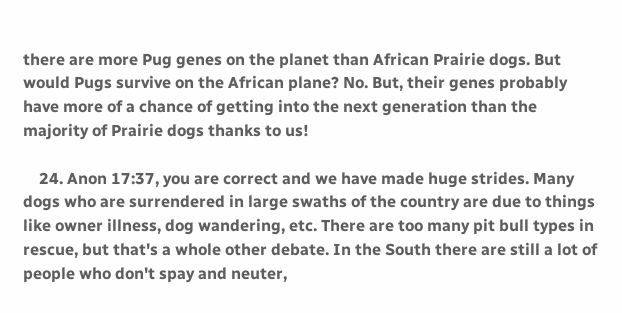there are more Pug genes on the planet than African Prairie dogs. But would Pugs survive on the African plane? No. But, their genes probably have more of a chance of getting into the next generation than the majority of Prairie dogs thanks to us!

    24. Anon 17:37, you are correct and we have made huge strides. Many dogs who are surrendered in large swaths of the country are due to things like owner illness, dog wandering, etc. There are too many pit bull types in rescue, but that's a whole other debate. In the South there are still a lot of people who don't spay and neuter,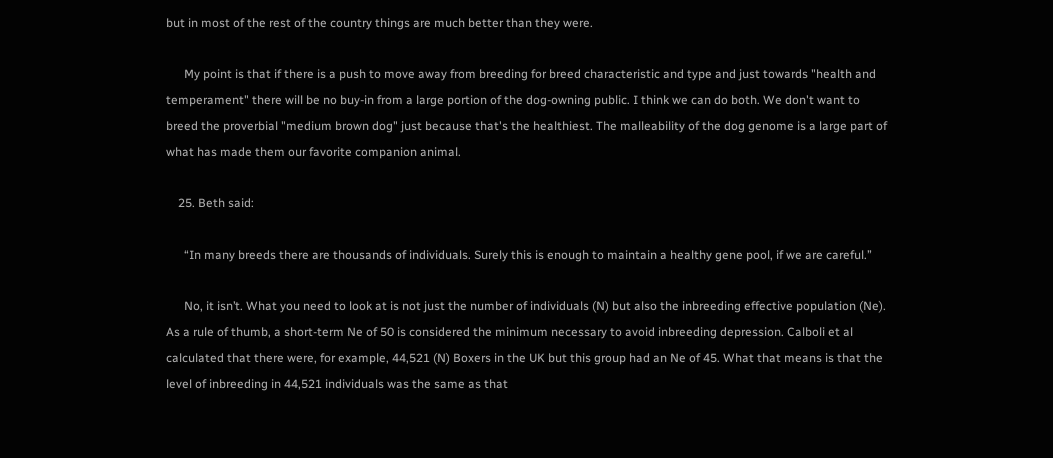but in most of the rest of the country things are much better than they were.

      My point is that if there is a push to move away from breeding for breed characteristic and type and just towards "health and temperament" there will be no buy-in from a large portion of the dog-owning public. I think we can do both. We don't want to breed the proverbial "medium brown dog" just because that's the healthiest. The malleability of the dog genome is a large part of what has made them our favorite companion animal.

    25. Beth said:

      “In many breeds there are thousands of individuals. Surely this is enough to maintain a healthy gene pool, if we are careful.”

      No, it isn’t. What you need to look at is not just the number of individuals (N) but also the inbreeding effective population (Ne). As a rule of thumb, a short-term Ne of 50 is considered the minimum necessary to avoid inbreeding depression. Calboli et al calculated that there were, for example, 44,521 (N) Boxers in the UK but this group had an Ne of 45. What that means is that the level of inbreeding in 44,521 individuals was the same as that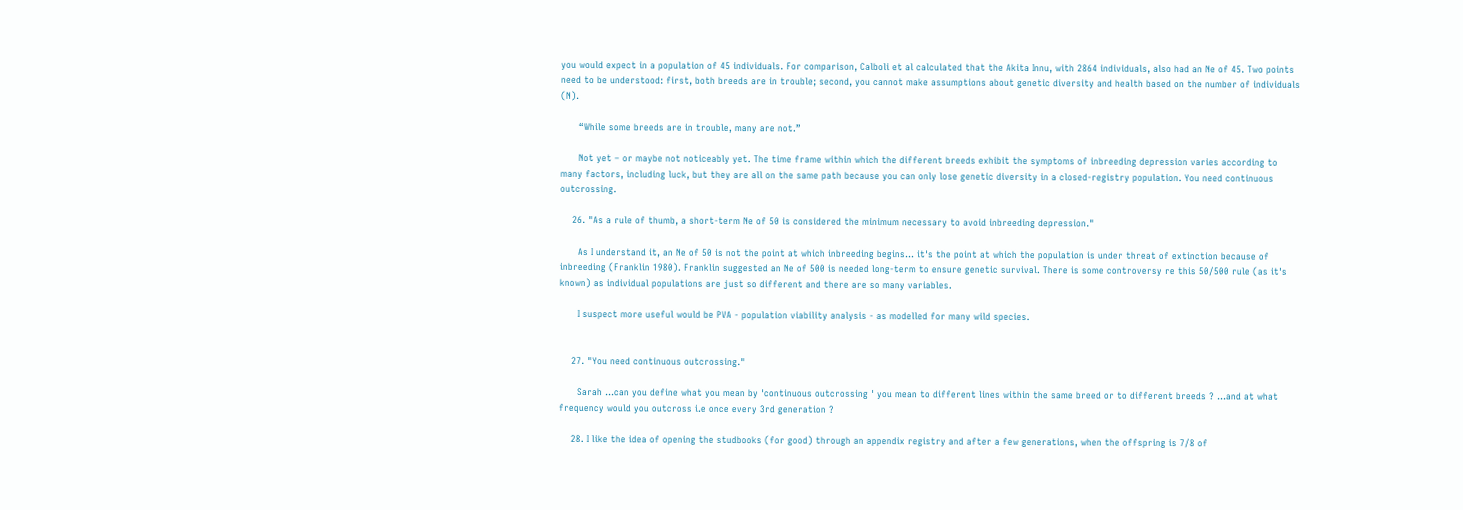you would expect in a population of 45 individuals. For comparison, Calboli et al calculated that the Akita Innu, with 2864 individuals, also had an Ne of 45. Two points need to be understood: first, both breeds are in trouble; second, you cannot make assumptions about genetic diversity and health based on the number of individuals (N).

      “While some breeds are in trouble, many are not.”

      Not yet – or maybe not noticeably yet. The time frame within which the different breeds exhibit the symptoms of inbreeding depression varies according to many factors, including luck, but they are all on the same path because you can only lose genetic diversity in a closed-registry population. You need continuous outcrossing.

    26. "As a rule of thumb, a short-term Ne of 50 is considered the minimum necessary to avoid inbreeding depression."

      As I understand it, an Ne of 50 is not the point at which inbreeding begins... it's the point at which the population is under threat of extinction because of inbreeding (Franklin 1980). Franklin suggested an Ne of 500 is needed long-term to ensure genetic survival. There is some controversy re this 50/500 rule (as it's known) as individual populations are just so different and there are so many variables.

      I suspect more useful would be PVA - population viability analysis - as modelled for many wild species.


    27. "You need continuous outcrossing."

      Sarah ...can you define what you mean by 'continuous outcrossing ' you mean to different lines within the same breed or to different breeds ? ...and at what frequency would you outcross i.e once every 3rd generation ?

    28. I like the idea of opening the studbooks (for good) through an appendix registry and after a few generations, when the offspring is 7/8 of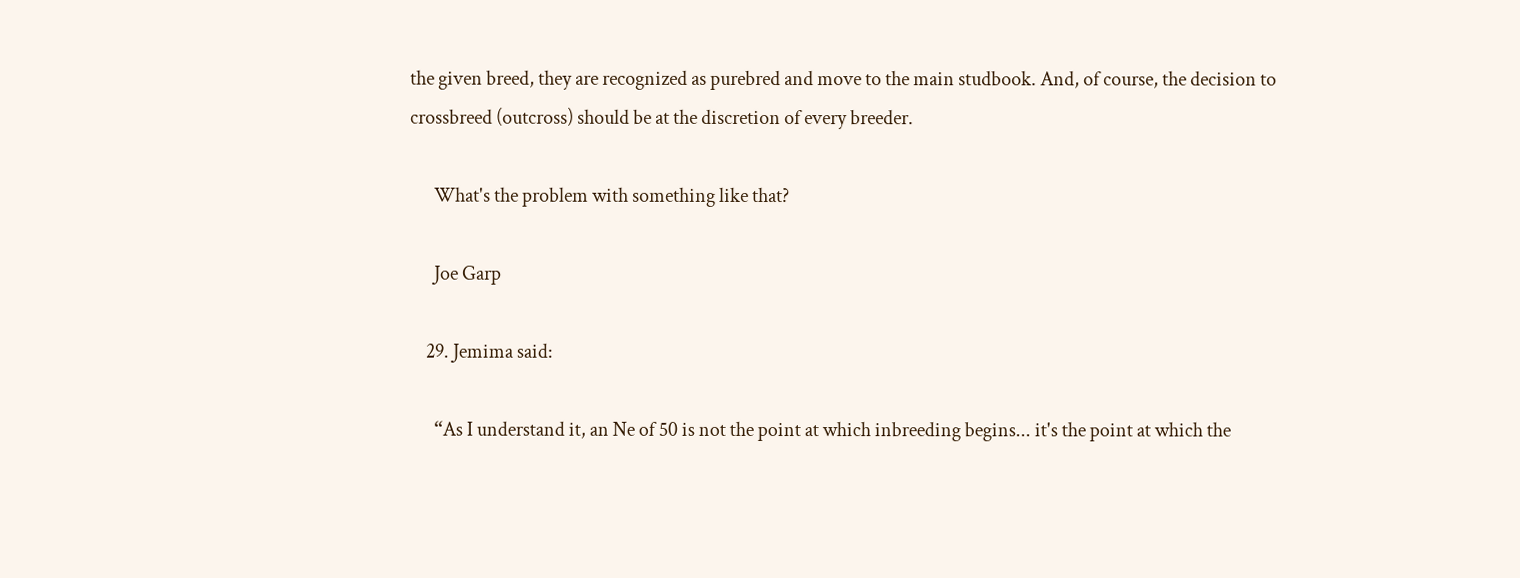the given breed, they are recognized as purebred and move to the main studbook. And, of course, the decision to crossbreed (outcross) should be at the discretion of every breeder.

      What's the problem with something like that?

      Joe Garp

    29. Jemima said:

      “As I understand it, an Ne of 50 is not the point at which inbreeding begins... it's the point at which the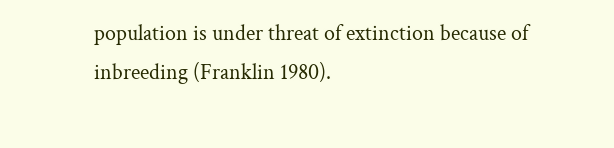population is under threat of extinction because of inbreeding (Franklin 1980).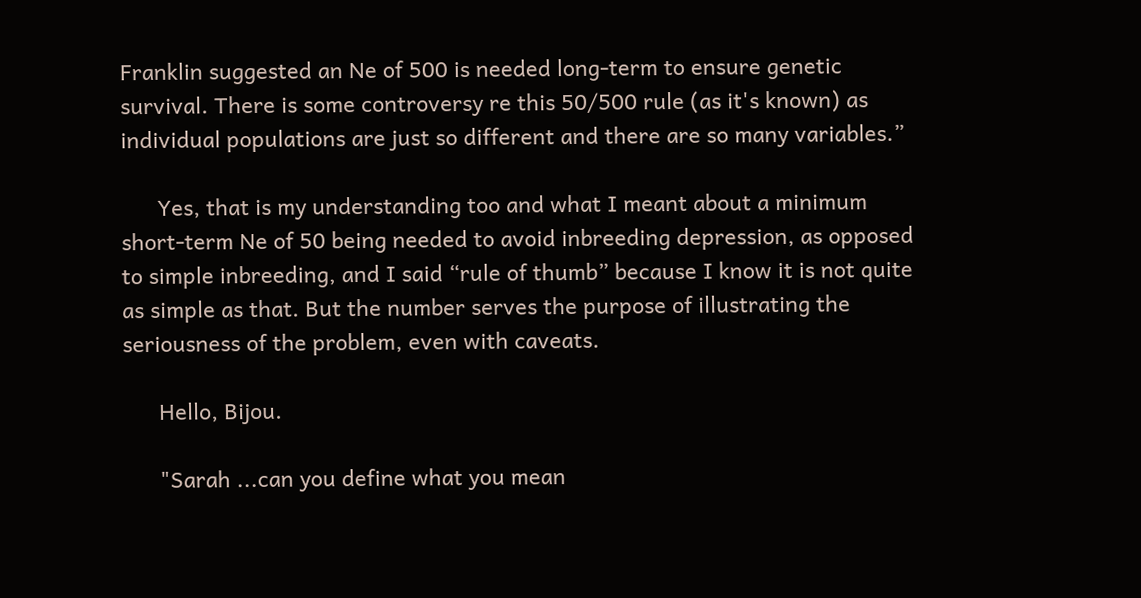Franklin suggested an Ne of 500 is needed long-term to ensure genetic survival. There is some controversy re this 50/500 rule (as it's known) as individual populations are just so different and there are so many variables.”

      Yes, that is my understanding too and what I meant about a minimum short-term Ne of 50 being needed to avoid inbreeding depression, as opposed to simple inbreeding, and I said “rule of thumb” because I know it is not quite as simple as that. But the number serves the purpose of illustrating the seriousness of the problem, even with caveats.

      Hello, Bijou.

      "Sarah ...can you define what you mean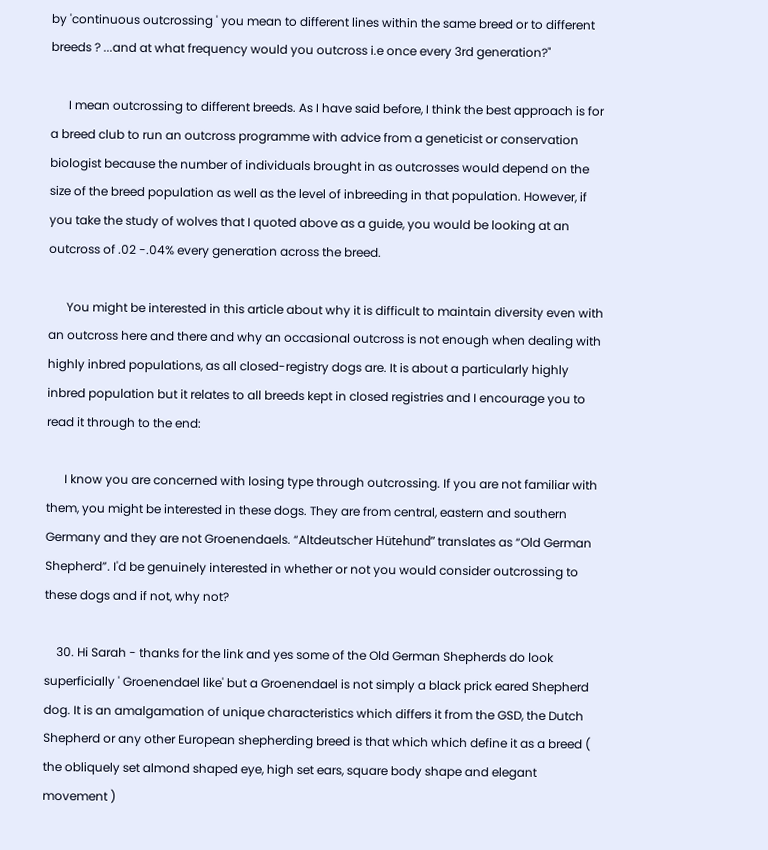by 'continuous outcrossing ' you mean to different lines within the same breed or to different breeds ? ...and at what frequency would you outcross i.e once every 3rd generation?"

      I mean outcrossing to different breeds. As I have said before, I think the best approach is for a breed club to run an outcross programme with advice from a geneticist or conservation biologist because the number of individuals brought in as outcrosses would depend on the size of the breed population as well as the level of inbreeding in that population. However, if you take the study of wolves that I quoted above as a guide, you would be looking at an outcross of .02 -.04% every generation across the breed.

      You might be interested in this article about why it is difficult to maintain diversity even with an outcross here and there and why an occasional outcross is not enough when dealing with highly inbred populations, as all closed-registry dogs are. It is about a particularly highly inbred population but it relates to all breeds kept in closed registries and I encourage you to read it through to the end:

      I know you are concerned with losing type through outcrossing. If you are not familiar with them, you might be interested in these dogs. They are from central, eastern and southern Germany and they are not Groenendaels. “Altdeutscher Hütehund” translates as “Old German Shepherd”. I'd be genuinely interested in whether or not you would consider outcrossing to these dogs and if not, why not?

    30. Hi Sarah - thanks for the link and yes some of the Old German Shepherds do look superficially ' Groenendael like' but a Groenendael is not simply a black prick eared Shepherd dog. It is an amalgamation of unique characteristics which differs it from the GSD, the Dutch Shepherd or any other European shepherding breed is that which which define it as a breed ( the obliquely set almond shaped eye, high set ears, square body shape and elegant movement )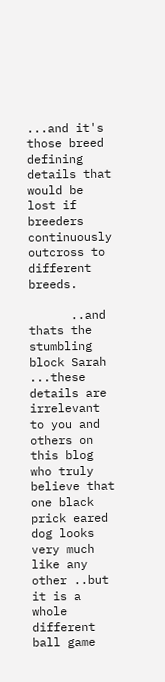...and it's those breed defining details that would be lost if breeders continuously outcross to different breeds.

      ..and thats the stumbling block Sarah ...these details are irrelevant to you and others on this blog who truly believe that one black prick eared dog looks very much like any other ..but it is a whole different ball game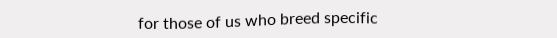for those of us who breed specific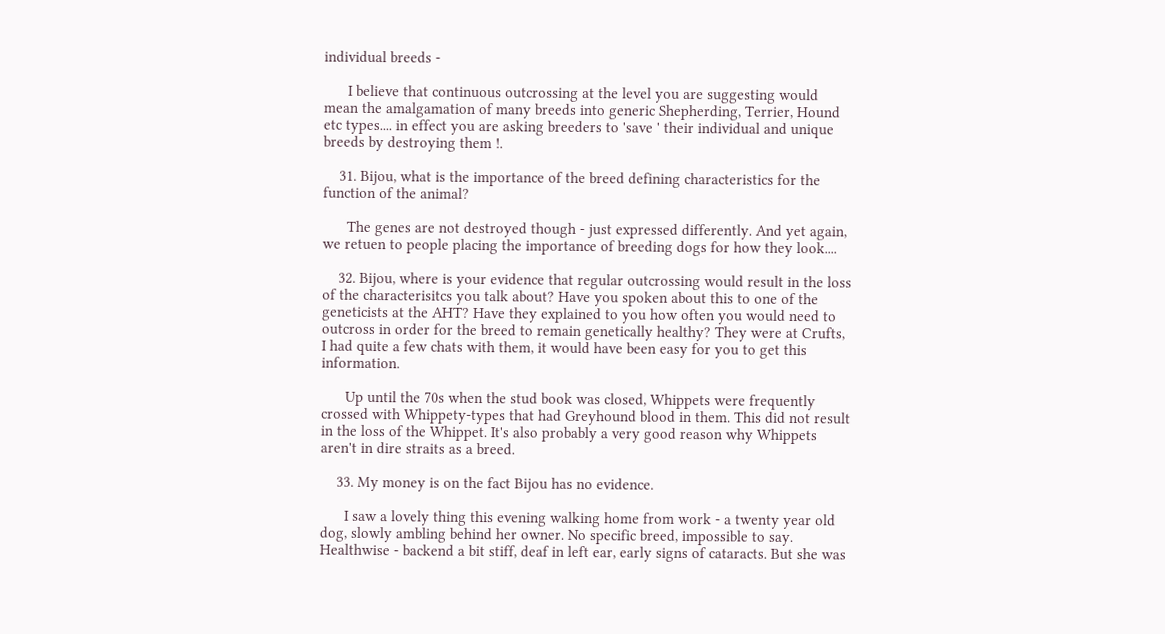individual breeds -

      I believe that continuous outcrossing at the level you are suggesting would mean the amalgamation of many breeds into generic Shepherding, Terrier, Hound etc types.... in effect you are asking breeders to 'save ' their individual and unique breeds by destroying them !.

    31. Bijou, what is the importance of the breed defining characteristics for the function of the animal?

      The genes are not destroyed though - just expressed differently. And yet again, we retuen to people placing the importance of breeding dogs for how they look....

    32. Bijou, where is your evidence that regular outcrossing would result in the loss of the characterisitcs you talk about? Have you spoken about this to one of the geneticists at the AHT? Have they explained to you how often you would need to outcross in order for the breed to remain genetically healthy? They were at Crufts, I had quite a few chats with them, it would have been easy for you to get this information.

      Up until the 70s when the stud book was closed, Whippets were frequently crossed with Whippety-types that had Greyhound blood in them. This did not result in the loss of the Whippet. It's also probably a very good reason why Whippets aren't in dire straits as a breed.

    33. My money is on the fact Bijou has no evidence.

      I saw a lovely thing this evening walking home from work - a twenty year old dog, slowly ambling behind her owner. No specific breed, impossible to say. Healthwise - backend a bit stiff, deaf in left ear, early signs of cataracts. But she was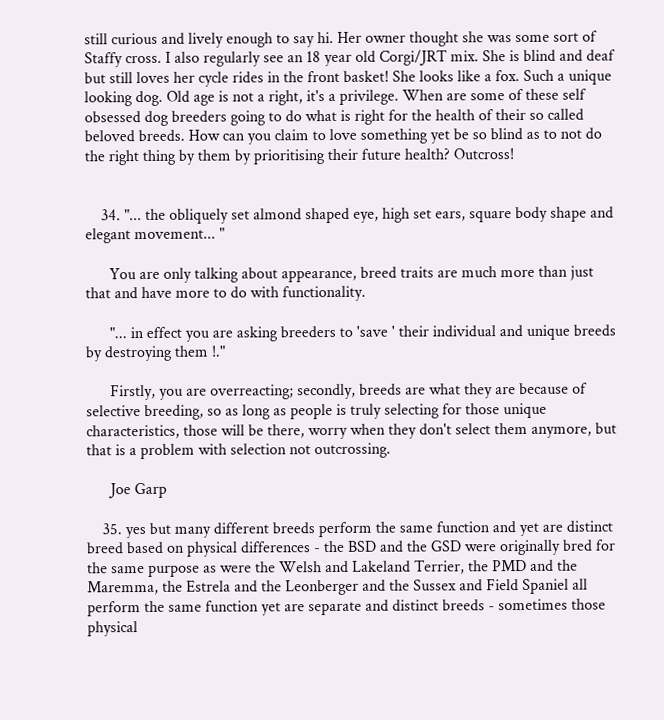still curious and lively enough to say hi. Her owner thought she was some sort of Staffy cross. I also regularly see an 18 year old Corgi/JRT mix. She is blind and deaf but still loves her cycle rides in the front basket! She looks like a fox. Such a unique looking dog. Old age is not a right, it's a privilege. When are some of these self obsessed dog breeders going to do what is right for the health of their so called beloved breeds. How can you claim to love something yet be so blind as to not do the right thing by them by prioritising their future health? Outcross!


    34. "... the obliquely set almond shaped eye, high set ears, square body shape and elegant movement... "

      You are only talking about appearance, breed traits are much more than just that and have more to do with functionality.

      "... in effect you are asking breeders to 'save ' their individual and unique breeds by destroying them !."

      Firstly, you are overreacting; secondly, breeds are what they are because of selective breeding, so as long as people is truly selecting for those unique characteristics, those will be there, worry when they don't select them anymore, but that is a problem with selection not outcrossing.

      Joe Garp

    35. yes but many different breeds perform the same function and yet are distinct breed based on physical differences - the BSD and the GSD were originally bred for the same purpose as were the Welsh and Lakeland Terrier, the PMD and the Maremma, the Estrela and the Leonberger and the Sussex and Field Spaniel all perform the same function yet are separate and distinct breeds - sometimes those physical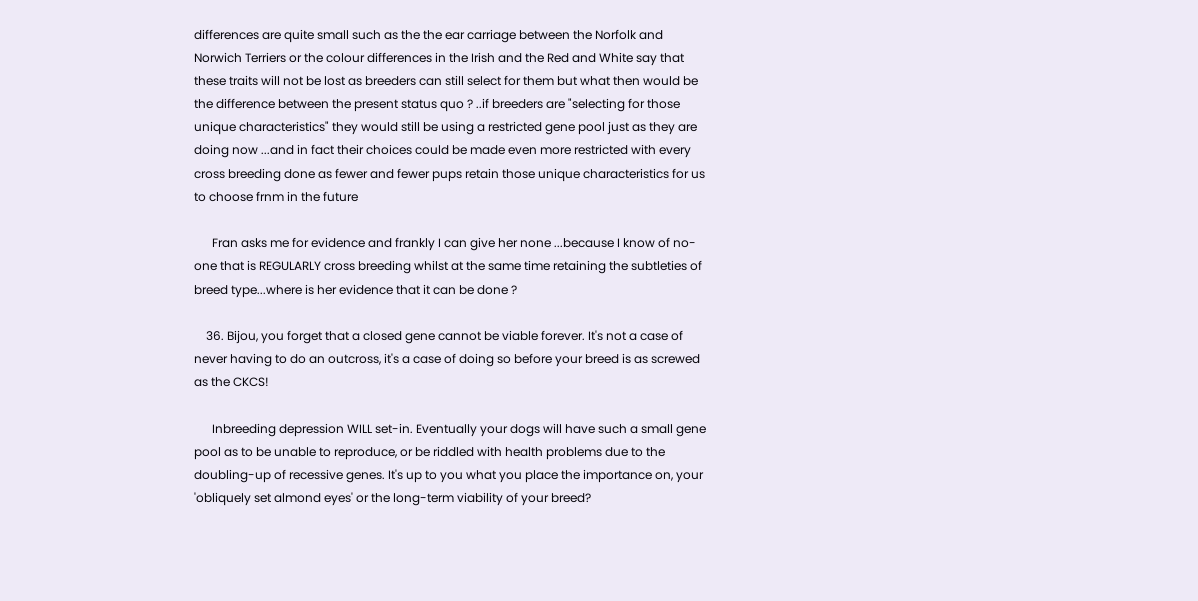differences are quite small such as the the ear carriage between the Norfolk and Norwich Terriers or the colour differences in the Irish and the Red and White say that these traits will not be lost as breeders can still select for them but what then would be the difference between the present status quo ? ..if breeders are "selecting for those unique characteristics" they would still be using a restricted gene pool just as they are doing now ...and in fact their choices could be made even more restricted with every cross breeding done as fewer and fewer pups retain those unique characteristics for us to choose frnm in the future

      Fran asks me for evidence and frankly I can give her none ...because I know of no-one that is REGULARLY cross breeding whilst at the same time retaining the subtleties of breed type...where is her evidence that it can be done ?

    36. Bijou, you forget that a closed gene cannot be viable forever. It's not a case of never having to do an outcross, it's a case of doing so before your breed is as screwed as the CKCS!

      Inbreeding depression WILL set-in. Eventually your dogs will have such a small gene pool as to be unable to reproduce, or be riddled with health problems due to the doubling-up of recessive genes. It's up to you what you place the importance on, your 'obliquely set almond eyes' or the long-term viability of your breed?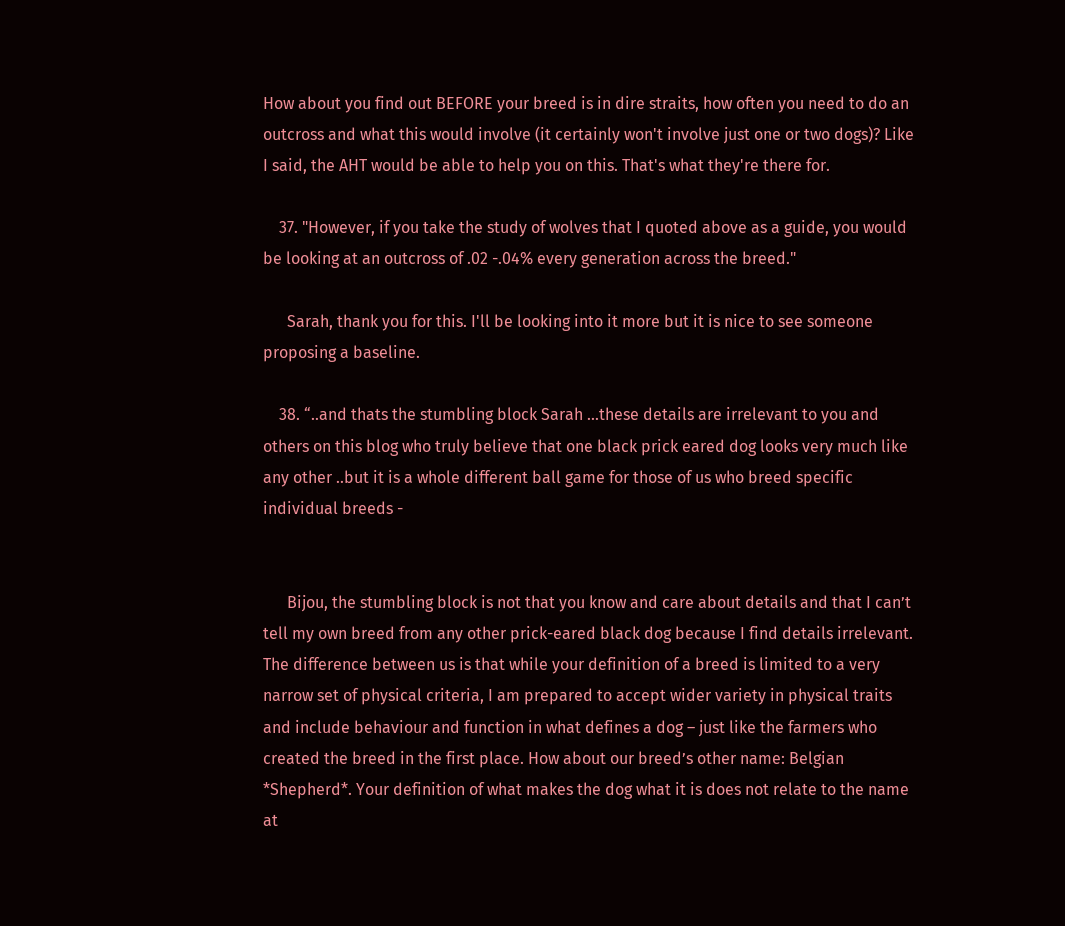How about you find out BEFORE your breed is in dire straits, how often you need to do an outcross and what this would involve (it certainly won't involve just one or two dogs)? Like I said, the AHT would be able to help you on this. That's what they're there for.

    37. "However, if you take the study of wolves that I quoted above as a guide, you would be looking at an outcross of .02 -.04% every generation across the breed."

      Sarah, thank you for this. I'll be looking into it more but it is nice to see someone proposing a baseline.

    38. “..and thats the stumbling block Sarah ...these details are irrelevant to you and others on this blog who truly believe that one black prick eared dog looks very much like any other ..but it is a whole different ball game for those of us who breed specific individual breeds -


      Bijou, the stumbling block is not that you know and care about details and that I can’t tell my own breed from any other prick-eared black dog because I find details irrelevant. The difference between us is that while your definition of a breed is limited to a very narrow set of physical criteria, I am prepared to accept wider variety in physical traits and include behaviour and function in what defines a dog – just like the farmers who created the breed in the first place. How about our breed’s other name: Belgian *Shepherd*. Your definition of what makes the dog what it is does not relate to the name at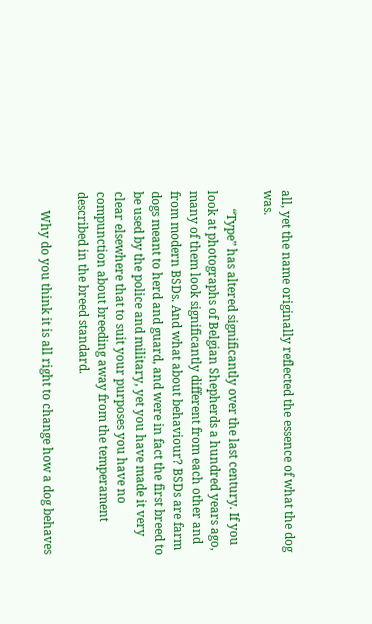all, yet the name originally reflected the essence of what the dog was.

      “Type” has altered significantly over the last century. If you look at photographs of Belgian Shepherds a hundred years ago, many of them look significantly different from each other and from modern BSDs. And what about behaviour? BSDs are farm dogs meant to herd and guard, and were in fact the first breed to be used by the police and military, yet you have made it very clear elsewhere that to suit your purposes you have no compunction about breeding away from the temperament described in the breed standard.

      Why do you think it is all right to change how a dog behaves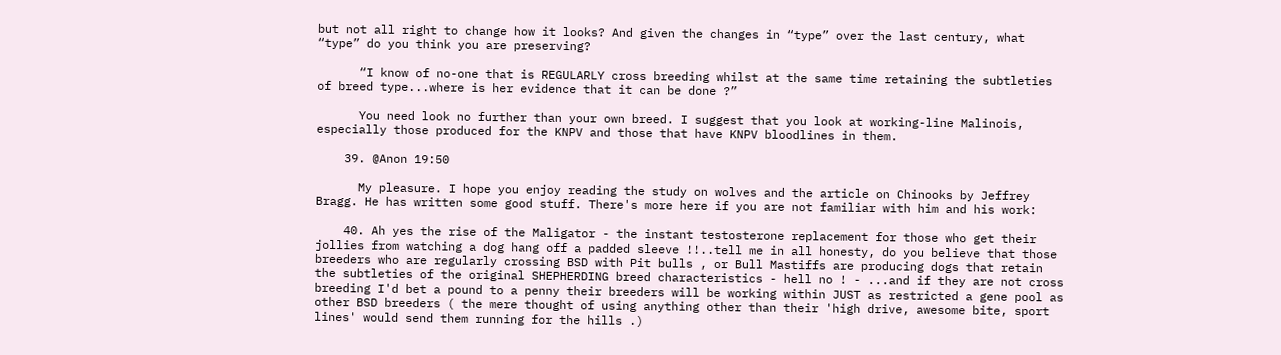but not all right to change how it looks? And given the changes in “type” over the last century, what “type” do you think you are preserving?

      “I know of no-one that is REGULARLY cross breeding whilst at the same time retaining the subtleties of breed type...where is her evidence that it can be done ?”

      You need look no further than your own breed. I suggest that you look at working-line Malinois, especially those produced for the KNPV and those that have KNPV bloodlines in them.

    39. @Anon 19:50

      My pleasure. I hope you enjoy reading the study on wolves and the article on Chinooks by Jeffrey Bragg. He has written some good stuff. There's more here if you are not familiar with him and his work:

    40. Ah yes the rise of the Maligator - the instant testosterone replacement for those who get their jollies from watching a dog hang off a padded sleeve !!..tell me in all honesty, do you believe that those breeders who are regularly crossing BSD with Pit bulls , or Bull Mastiffs are producing dogs that retain the subtleties of the original SHEPHERDING breed characteristics - hell no ! - ...and if they are not cross breeding I'd bet a pound to a penny their breeders will be working within JUST as restricted a gene pool as other BSD breeders ( the mere thought of using anything other than their 'high drive, awesome bite, sport lines' would send them running for the hills .)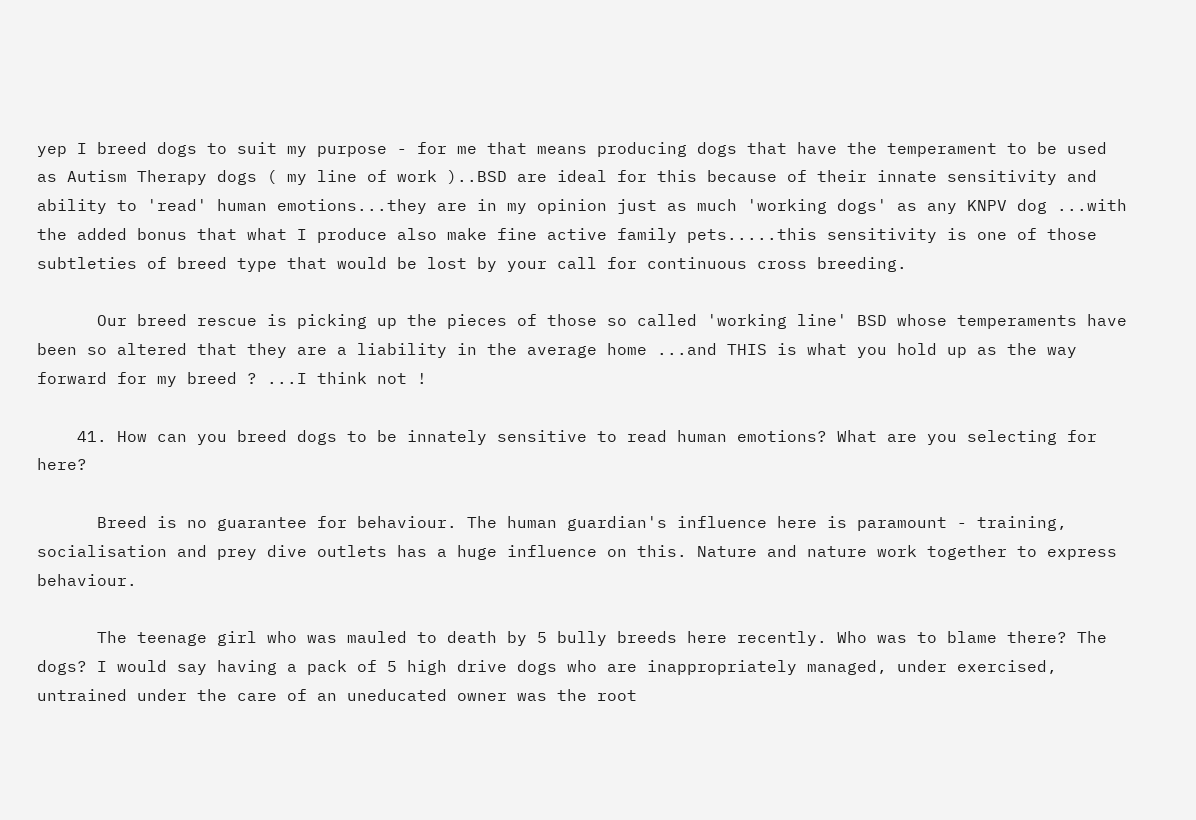yep I breed dogs to suit my purpose - for me that means producing dogs that have the temperament to be used as Autism Therapy dogs ( my line of work )..BSD are ideal for this because of their innate sensitivity and ability to 'read' human emotions...they are in my opinion just as much 'working dogs' as any KNPV dog ...with the added bonus that what I produce also make fine active family pets.....this sensitivity is one of those subtleties of breed type that would be lost by your call for continuous cross breeding.

      Our breed rescue is picking up the pieces of those so called 'working line' BSD whose temperaments have been so altered that they are a liability in the average home ...and THIS is what you hold up as the way forward for my breed ? ...I think not !

    41. How can you breed dogs to be innately sensitive to read human emotions? What are you selecting for here?

      Breed is no guarantee for behaviour. The human guardian's influence here is paramount - training, socialisation and prey dive outlets has a huge influence on this. Nature and nature work together to express behaviour.

      The teenage girl who was mauled to death by 5 bully breeds here recently. Who was to blame there? The dogs? I would say having a pack of 5 high drive dogs who are inappropriately managed, under exercised, untrained under the care of an uneducated owner was the root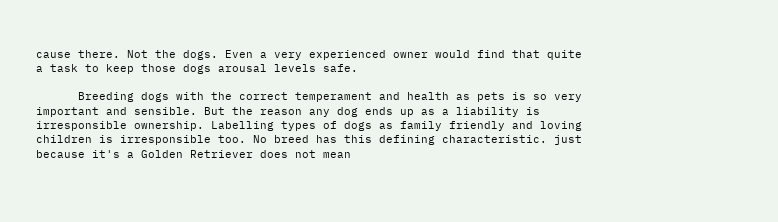cause there. Not the dogs. Even a very experienced owner would find that quite a task to keep those dogs arousal levels safe.

      Breeding dogs with the correct temperament and health as pets is so very important and sensible. But the reason any dog ends up as a liability is irresponsible ownership. Labelling types of dogs as family friendly and loving children is irresponsible too. No breed has this defining characteristic. just because it's a Golden Retriever does not mean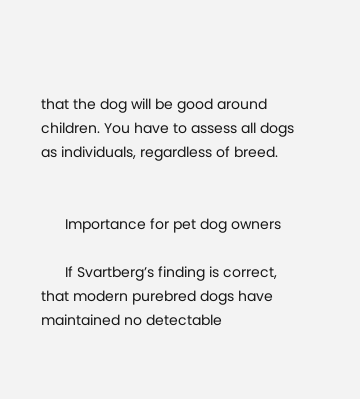that the dog will be good around children. You have to assess all dogs as individuals, regardless of breed.


      Importance for pet dog owners

      If Svartberg’s finding is correct, that modern purebred dogs have maintained no detectable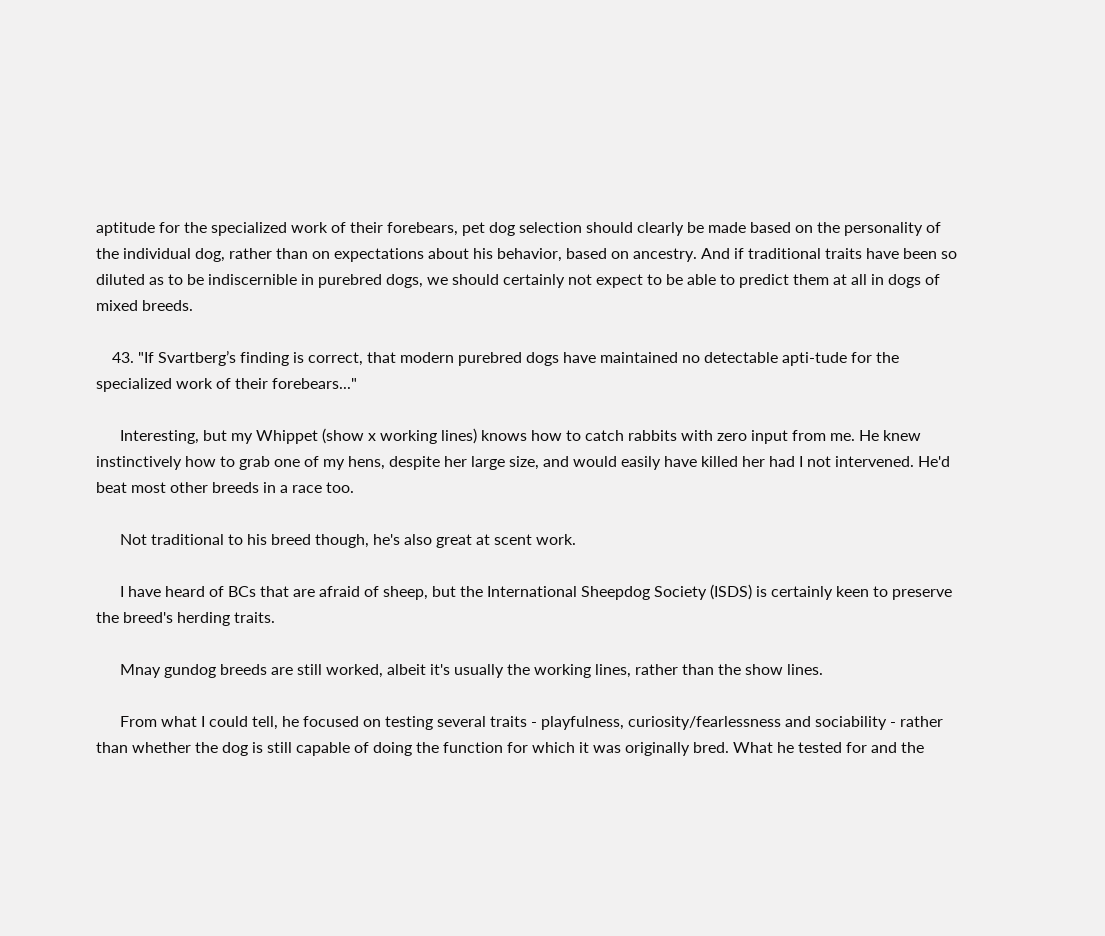aptitude for the specialized work of their forebears, pet dog selection should clearly be made based on the personality of the individual dog, rather than on expectations about his behavior, based on ancestry. And if traditional traits have been so diluted as to be indiscernible in purebred dogs, we should certainly not expect to be able to predict them at all in dogs of mixed breeds.

    43. "If Svartberg’s finding is correct, that modern purebred dogs have maintained no detectable apti-tude for the specialized work of their forebears..."

      Interesting, but my Whippet (show x working lines) knows how to catch rabbits with zero input from me. He knew instinctively how to grab one of my hens, despite her large size, and would easily have killed her had I not intervened. He'd beat most other breeds in a race too.

      Not traditional to his breed though, he's also great at scent work.

      I have heard of BCs that are afraid of sheep, but the International Sheepdog Society (ISDS) is certainly keen to preserve the breed's herding traits.

      Mnay gundog breeds are still worked, albeit it's usually the working lines, rather than the show lines.

      From what I could tell, he focused on testing several traits - playfulness, curiosity/fearlessness and sociability - rather than whether the dog is still capable of doing the function for which it was originally bred. What he tested for and the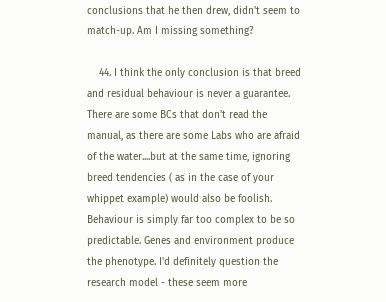conclusions that he then drew, didn't seem to match-up. Am I missing something?

    44. I think the only conclusion is that breed and residual behaviour is never a guarantee. There are some BCs that don't read the manual, as there are some Labs who are afraid of the water....but at the same time, ignoring breed tendencies ( as in the case of your whippet example) would also be foolish. Behaviour is simply far too complex to be so predictable. Genes and environment produce the phenotype. I'd definitely question the research model - these seem more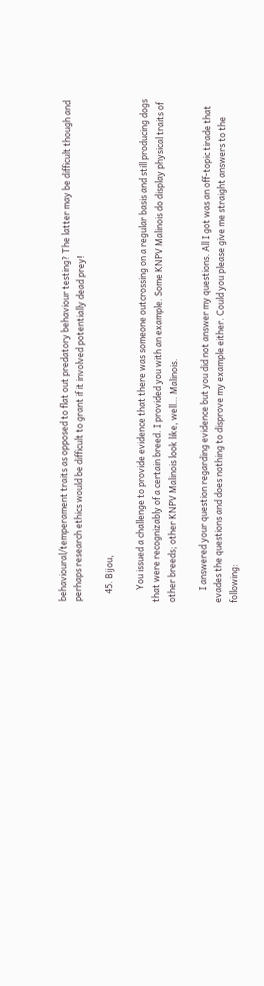behavioural/temperament traits as opposed to flat out predatory behaviour testing? The latter may be difficult though and perhaps research ethics would be difficult to grant if it involved potentially dead prey!

    45. Bijou,

      You issued a challenge to provide evidence that there was someone outcrossing on a regular basis and still producing dogs that were recognizably of a certain breed. I provided you with an example. Some KNPV Malinois do display physical traits of other breeds; other KNPV Malinois look like, well… Malinois.

      I answered your question regarding evidence but you did not answer my questions. All I got was an off-topic tirade that evades the questions and does nothing to disprove my example either. Could you please give me straight answers to the following: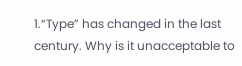1.“Type” has changed in the last century. Why is it unacceptable to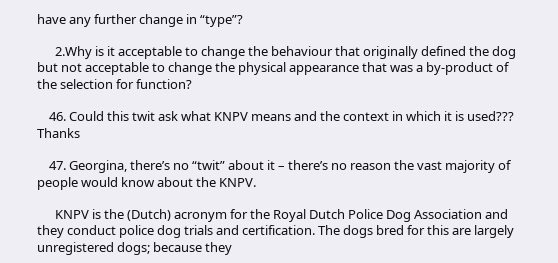have any further change in “type”?

      2.Why is it acceptable to change the behaviour that originally defined the dog but not acceptable to change the physical appearance that was a by-product of the selection for function?

    46. Could this twit ask what KNPV means and the context in which it is used??? Thanks

    47. Georgina, there’s no “twit” about it – there’s no reason the vast majority of people would know about the KNPV.

      KNPV is the (Dutch) acronym for the Royal Dutch Police Dog Association and they conduct police dog trials and certification. The dogs bred for this are largely unregistered dogs; because they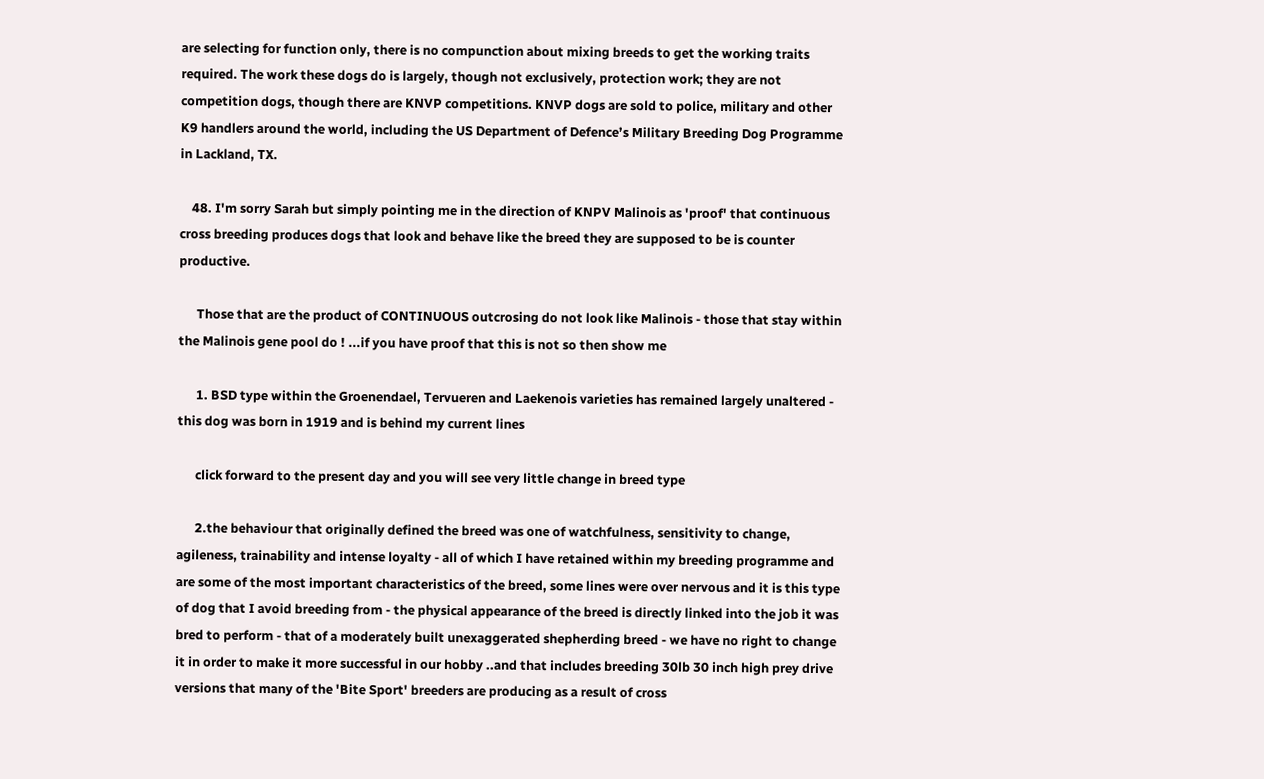are selecting for function only, there is no compunction about mixing breeds to get the working traits required. The work these dogs do is largely, though not exclusively, protection work; they are not competition dogs, though there are KNVP competitions. KNVP dogs are sold to police, military and other K9 handlers around the world, including the US Department of Defence’s Military Breeding Dog Programme in Lackland, TX.

    48. I'm sorry Sarah but simply pointing me in the direction of KNPV Malinois as 'proof' that continuous cross breeding produces dogs that look and behave like the breed they are supposed to be is counter productive.

      Those that are the product of CONTINUOUS outcrosing do not look like Malinois - those that stay within the Malinois gene pool do ! ...if you have proof that this is not so then show me

      1. BSD type within the Groenendael, Tervueren and Laekenois varieties has remained largely unaltered - this dog was born in 1919 and is behind my current lines

      click forward to the present day and you will see very little change in breed type

      2.the behaviour that originally defined the breed was one of watchfulness, sensitivity to change, agileness, trainability and intense loyalty - all of which I have retained within my breeding programme and are some of the most important characteristics of the breed, some lines were over nervous and it is this type of dog that I avoid breeding from - the physical appearance of the breed is directly linked into the job it was bred to perform - that of a moderately built unexaggerated shepherding breed - we have no right to change it in order to make it more successful in our hobby ..and that includes breeding 30lb 30 inch high prey drive versions that many of the 'Bite Sport' breeders are producing as a result of cross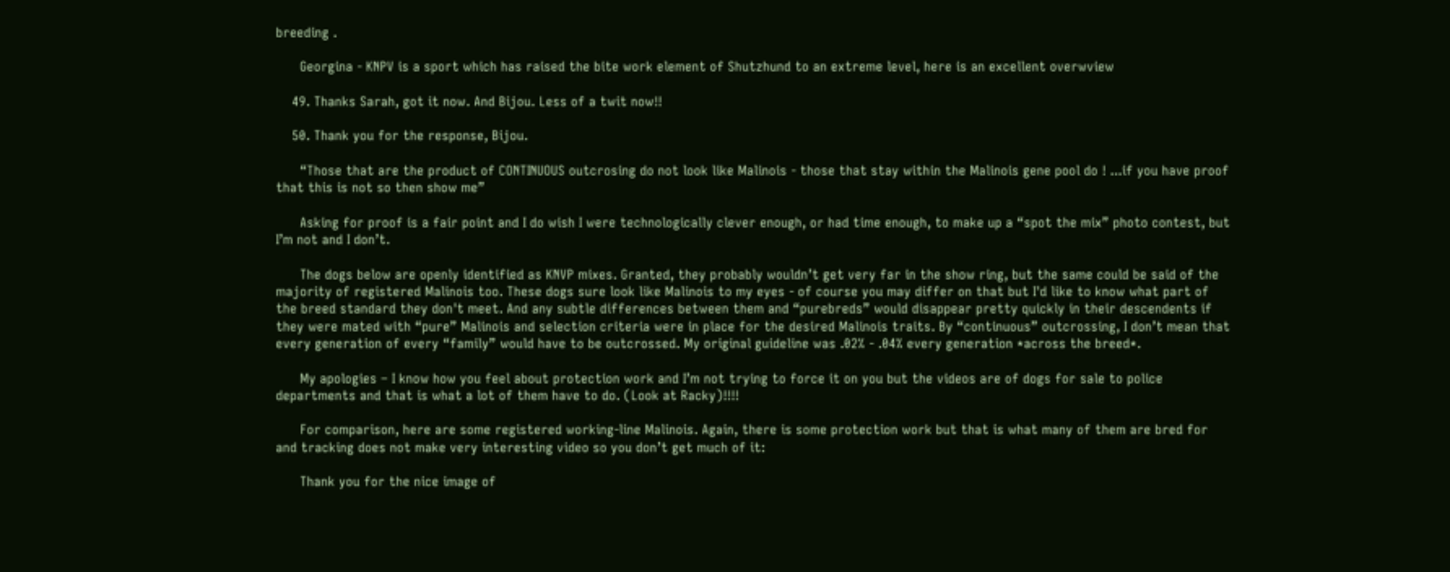breeding .

      Georgina - KNPV is a sport which has raised the bite work element of Shutzhund to an extreme level, here is an excellent overwview

    49. Thanks Sarah, got it now. And Bijou. Less of a twit now!!

    50. Thank you for the response, Bijou.

      “Those that are the product of CONTINUOUS outcrosing do not look like Malinois - those that stay within the Malinois gene pool do ! ...if you have proof that this is not so then show me”

      Asking for proof is a fair point and I do wish I were technologically clever enough, or had time enough, to make up a “spot the mix” photo contest, but I’m not and I don’t.

      The dogs below are openly identified as KNVP mixes. Granted, they probably wouldn’t get very far in the show ring, but the same could be said of the majority of registered Malinois too. These dogs sure look like Malinois to my eyes - of course you may differ on that but I'd like to know what part of the breed standard they don't meet. And any subtle differences between them and “purebreds” would disappear pretty quickly in their descendents if they were mated with “pure” Malinois and selection criteria were in place for the desired Malinois traits. By “continuous” outcrossing, I don’t mean that every generation of every “family” would have to be outcrossed. My original guideline was .02% - .04% every generation *across the breed*.

      My apologies – I know how you feel about protection work and I’m not trying to force it on you but the videos are of dogs for sale to police departments and that is what a lot of them have to do. (Look at Racky)!!!!

      For comparison, here are some registered working-line Malinois. Again, there is some protection work but that is what many of them are bred for and tracking does not make very interesting video so you don’t get much of it:

      Thank you for the nice image of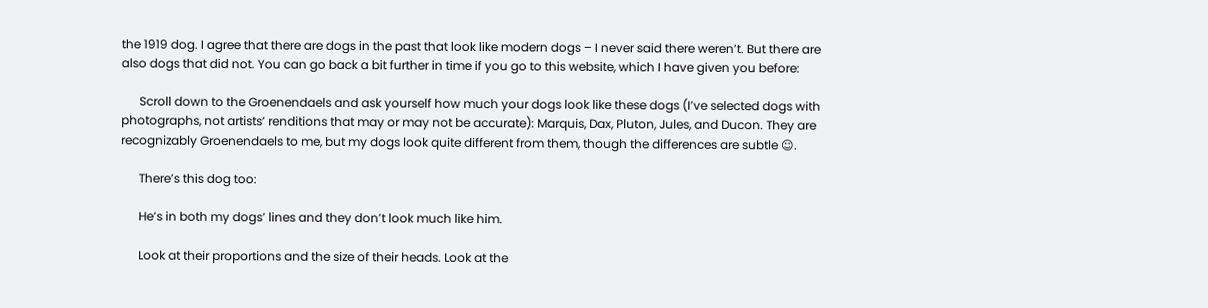the 1919 dog. I agree that there are dogs in the past that look like modern dogs – I never said there weren’t. But there are also dogs that did not. You can go back a bit further in time if you go to this website, which I have given you before:

      Scroll down to the Groenendaels and ask yourself how much your dogs look like these dogs (I’ve selected dogs with photographs, not artists’ renditions that may or may not be accurate): Marquis, Dax, Pluton, Jules, and Ducon. They are recognizably Groenendaels to me, but my dogs look quite different from them, though the differences are subtle ☺.

      There’s this dog too:

      He’s in both my dogs’ lines and they don’t look much like him.

      Look at their proportions and the size of their heads. Look at the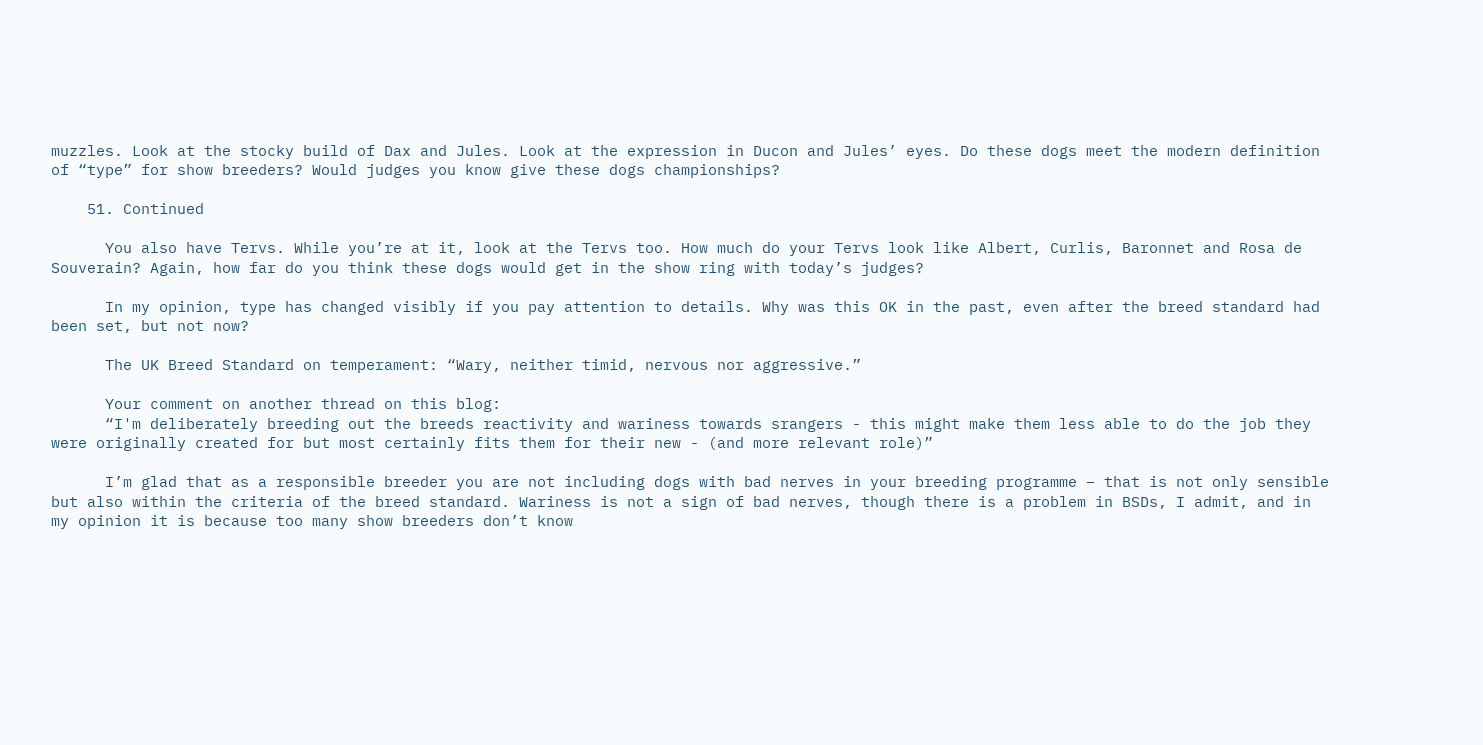muzzles. Look at the stocky build of Dax and Jules. Look at the expression in Ducon and Jules’ eyes. Do these dogs meet the modern definition of “type” for show breeders? Would judges you know give these dogs championships?

    51. Continued

      You also have Tervs. While you’re at it, look at the Tervs too. How much do your Tervs look like Albert, Curlis, Baronnet and Rosa de Souverain? Again, how far do you think these dogs would get in the show ring with today’s judges?

      In my opinion, type has changed visibly if you pay attention to details. Why was this OK in the past, even after the breed standard had been set, but not now?

      The UK Breed Standard on temperament: “Wary, neither timid, nervous nor aggressive.”

      Your comment on another thread on this blog:
      “I'm deliberately breeding out the breeds reactivity and wariness towards srangers - this might make them less able to do the job they were originally created for but most certainly fits them for their new - (and more relevant role)”

      I’m glad that as a responsible breeder you are not including dogs with bad nerves in your breeding programme – that is not only sensible but also within the criteria of the breed standard. Wariness is not a sign of bad nerves, though there is a problem in BSDs, I admit, and in my opinion it is because too many show breeders don’t know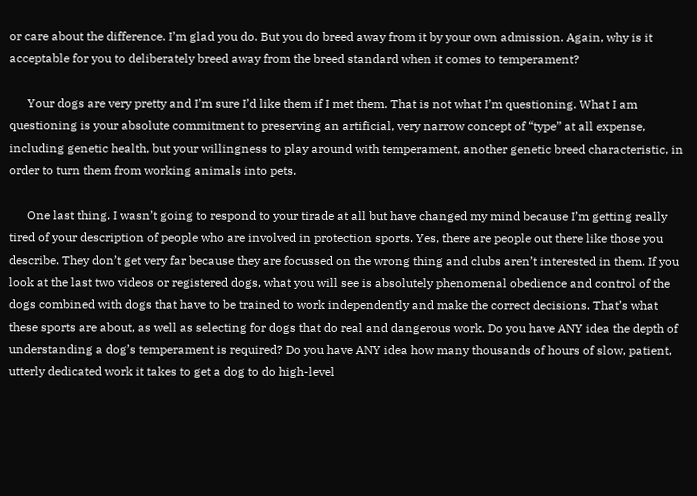or care about the difference. I’m glad you do. But you do breed away from it by your own admission. Again, why is it acceptable for you to deliberately breed away from the breed standard when it comes to temperament?

      Your dogs are very pretty and I’m sure I’d like them if I met them. That is not what I’m questioning. What I am questioning is your absolute commitment to preserving an artificial, very narrow concept of “type” at all expense, including genetic health, but your willingness to play around with temperament, another genetic breed characteristic, in order to turn them from working animals into pets.

      One last thing. I wasn’t going to respond to your tirade at all but have changed my mind because I’m getting really tired of your description of people who are involved in protection sports. Yes, there are people out there like those you describe. They don’t get very far because they are focussed on the wrong thing and clubs aren’t interested in them. If you look at the last two videos or registered dogs, what you will see is absolutely phenomenal obedience and control of the dogs combined with dogs that have to be trained to work independently and make the correct decisions. That’s what these sports are about, as well as selecting for dogs that do real and dangerous work. Do you have ANY idea the depth of understanding a dog’s temperament is required? Do you have ANY idea how many thousands of hours of slow, patient, utterly dedicated work it takes to get a dog to do high-level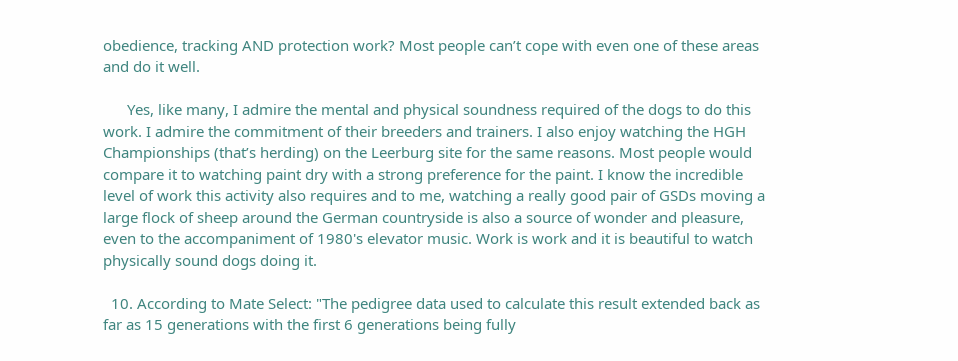obedience, tracking AND protection work? Most people can’t cope with even one of these areas and do it well.

      Yes, like many, I admire the mental and physical soundness required of the dogs to do this work. I admire the commitment of their breeders and trainers. I also enjoy watching the HGH Championships (that’s herding) on the Leerburg site for the same reasons. Most people would compare it to watching paint dry with a strong preference for the paint. I know the incredible level of work this activity also requires and to me, watching a really good pair of GSDs moving a large flock of sheep around the German countryside is also a source of wonder and pleasure, even to the accompaniment of 1980's elevator music. Work is work and it is beautiful to watch physically sound dogs doing it.

  10. According to Mate Select: "The pedigree data used to calculate this result extended back as far as 15 generations with the first 6 generations being fully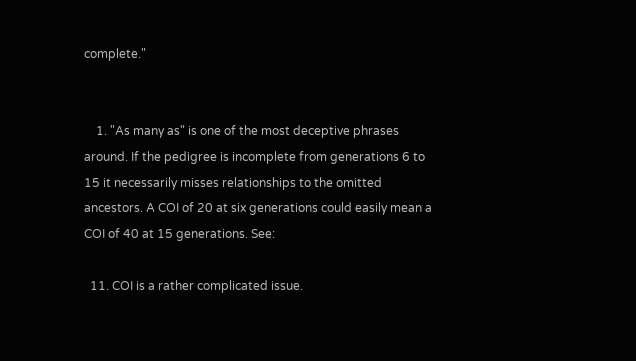complete."


    1. "As many as" is one of the most deceptive phrases around. If the pedigree is incomplete from generations 6 to 15 it necessarily misses relationships to the omitted ancestors. A COI of 20 at six generations could easily mean a COI of 40 at 15 generations. See:

  11. COI is a rather complicated issue.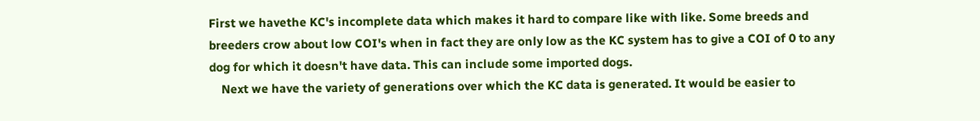First we havethe KC's incomplete data which makes it hard to compare like with like. Some breeds and breeders crow about low COI's when in fact they are only low as the KC system has to give a COI of 0 to any dog for which it doesn't have data. This can include some imported dogs.
    Next we have the variety of generations over which the KC data is generated. It would be easier to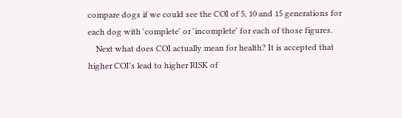compare dogs if we could see the COI of 5, 10 and 15 generations for each dog with 'complete' or 'incomplete' for each of those figures.
    Next what does COI actually mean for health? It is accepted that higher COI's lead to higher RISK of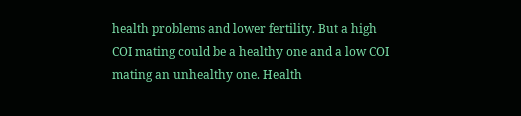health problems and lower fertility. But a high COI mating could be a healthy one and a low COI mating an unhealthy one. Health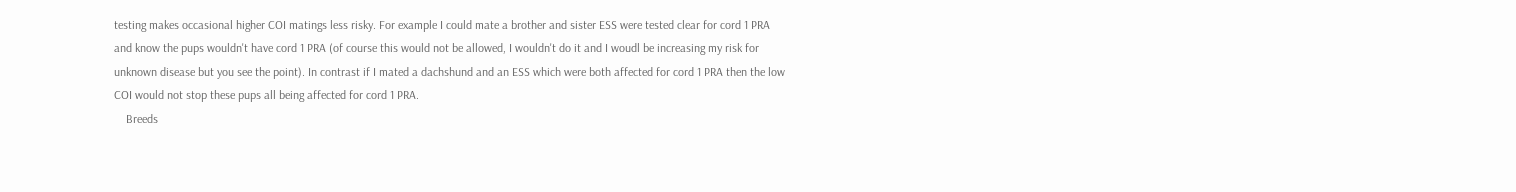testing makes occasional higher COI matings less risky. For example I could mate a brother and sister ESS were tested clear for cord 1 PRA and know the pups wouldn't have cord 1 PRA (of course this would not be allowed, I wouldn't do it and I woudl be increasing my risk for unknown disease but you see the point). In contrast if I mated a dachshund and an ESS which were both affected for cord 1 PRA then the low COI would not stop these pups all being affected for cord 1 PRA.
    Breeds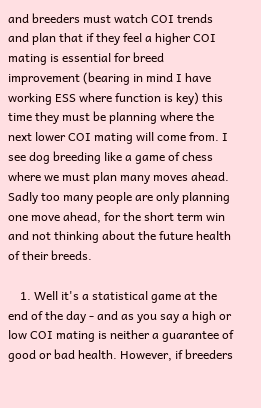and breeders must watch COI trends and plan that if they feel a higher COI mating is essential for breed improvement (bearing in mind I have working ESS where function is key) this time they must be planning where the next lower COI mating will come from. I see dog breeding like a game of chess where we must plan many moves ahead. Sadly too many people are only planning one move ahead, for the short term win and not thinking about the future health of their breeds.

    1. Well it's a statistical game at the end of the day - and as you say a high or low COI mating is neither a guarantee of good or bad health. However, if breeders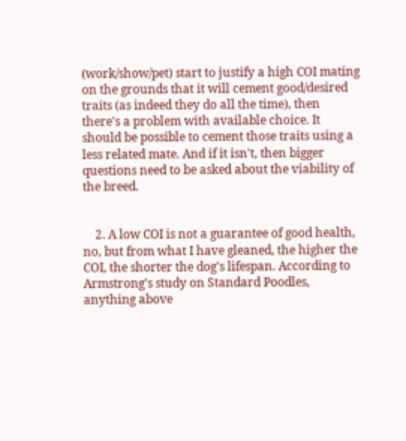(work/show/pet) start to justify a high COI mating on the grounds that it will cement good/desired traits (as indeed they do all the time), then there's a problem with available choice. It should be possible to cement those traits using a less related mate. And if it isn't, then bigger questions need to be asked about the viability of the breed.


    2. A low COI is not a guarantee of good health, no, but from what I have gleaned, the higher the COI, the shorter the dog's lifespan. According to Armstrong's study on Standard Poodles, anything above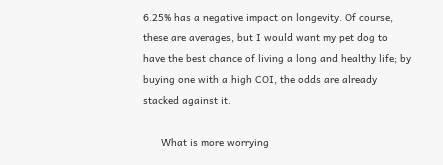6.25% has a negative impact on longevity. Of course, these are averages, but I would want my pet dog to have the best chance of living a long and healthy life; by buying one with a high COI, the odds are already stacked against it.

      What is more worrying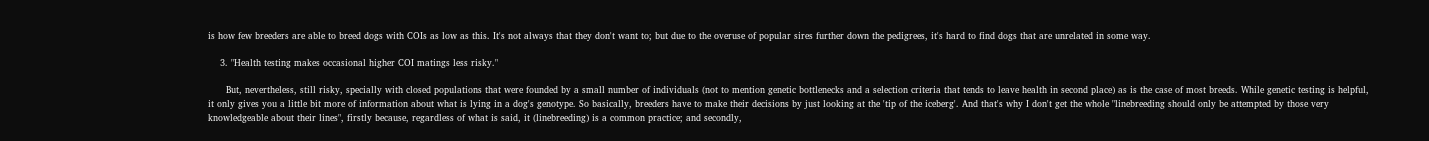is how few breeders are able to breed dogs with COIs as low as this. It's not always that they don't want to; but due to the overuse of popular sires further down the pedigrees, it's hard to find dogs that are unrelated in some way.

    3. "Health testing makes occasional higher COI matings less risky."

      But, nevertheless, still risky, specially with closed populations that were founded by a small number of individuals (not to mention genetic bottlenecks and a selection criteria that tends to leave health in second place) as is the case of most breeds. While genetic testing is helpful, it only gives you a little bit more of information about what is lying in a dog's genotype. So basically, breeders have to make their decisions by just looking at the 'tip of the iceberg'. And that's why I don't get the whole "linebreeding should only be attempted by those very knowledgeable about their lines", firstly because, regardless of what is said, it (linebreeding) is a common practice; and secondly,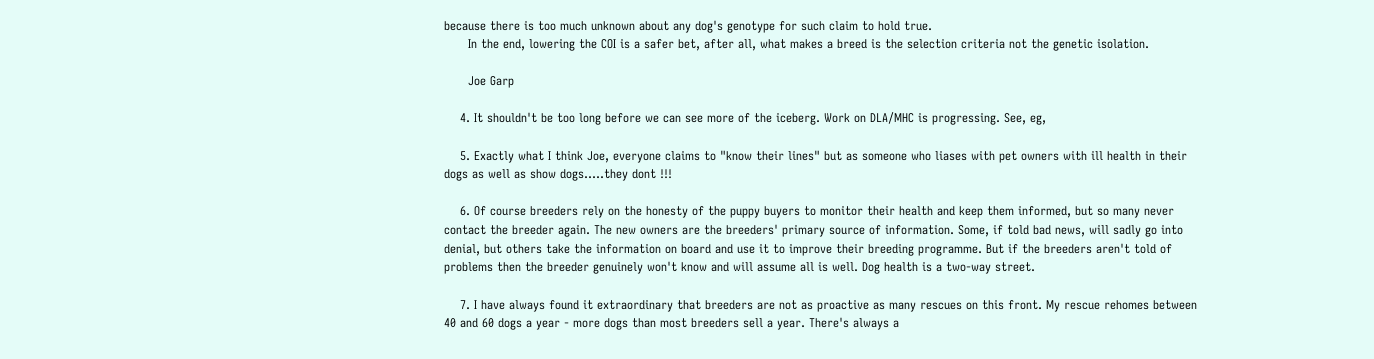because there is too much unknown about any dog's genotype for such claim to hold true.
      In the end, lowering the COI is a safer bet, after all, what makes a breed is the selection criteria not the genetic isolation.

      Joe Garp

    4. It shouldn't be too long before we can see more of the iceberg. Work on DLA/MHC is progressing. See, eg,

    5. Exactly what I think Joe, everyone claims to "know their lines" but as someone who liases with pet owners with ill health in their dogs as well as show dogs.....they dont !!!

    6. Of course breeders rely on the honesty of the puppy buyers to monitor their health and keep them informed, but so many never contact the breeder again. The new owners are the breeders' primary source of information. Some, if told bad news, will sadly go into denial, but others take the information on board and use it to improve their breeding programme. But if the breeders aren't told of problems then the breeder genuinely won't know and will assume all is well. Dog health is a two-way street.

    7. I have always found it extraordinary that breeders are not as proactive as many rescues on this front. My rescue rehomes between 40 and 60 dogs a year - more dogs than most breeders sell a year. There's always a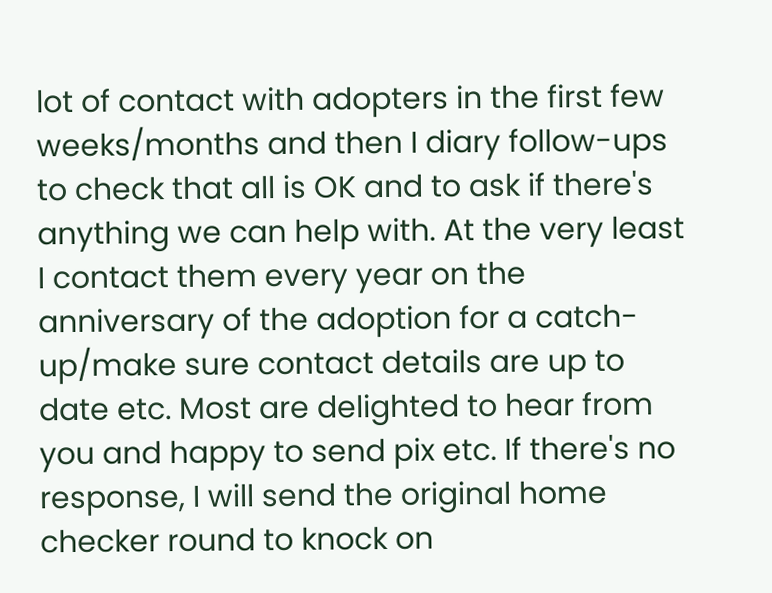lot of contact with adopters in the first few weeks/months and then I diary follow-ups to check that all is OK and to ask if there's anything we can help with. At the very least I contact them every year on the anniversary of the adoption for a catch-up/make sure contact details are up to date etc. Most are delighted to hear from you and happy to send pix etc. If there's no response, I will send the original home checker round to knock on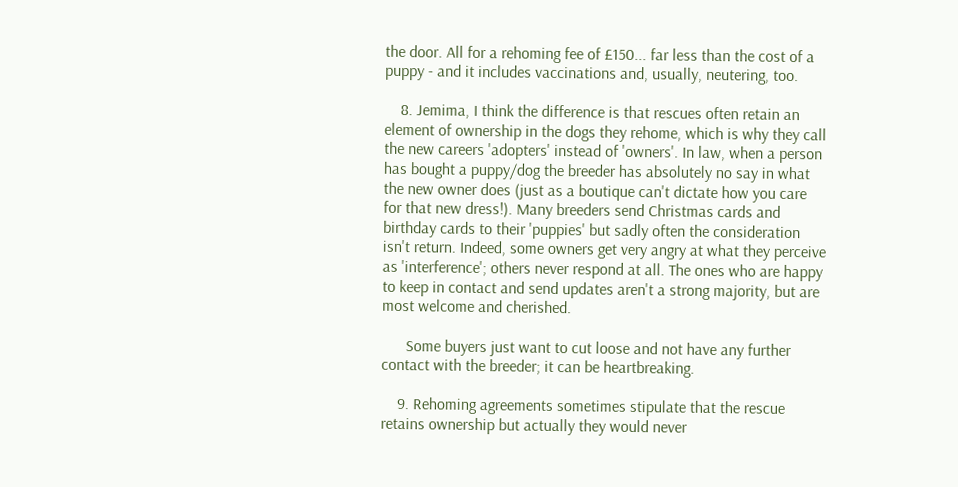the door. All for a rehoming fee of £150... far less than the cost of a puppy - and it includes vaccinations and, usually, neutering, too.

    8. Jemima, I think the difference is that rescues often retain an element of ownership in the dogs they rehome, which is why they call the new careers 'adopters' instead of 'owners'. In law, when a person has bought a puppy/dog the breeder has absolutely no say in what the new owner does (just as a boutique can't dictate how you care for that new dress!). Many breeders send Christmas cards and birthday cards to their 'puppies' but sadly often the consideration isn't return. Indeed, some owners get very angry at what they perceive as 'interference'; others never respond at all. The ones who are happy to keep in contact and send updates aren't a strong majority, but are most welcome and cherished.

      Some buyers just want to cut loose and not have any further contact with the breeder; it can be heartbreaking.

    9. Rehoming agreements sometimes stipulate that the rescue retains ownership but actually they would never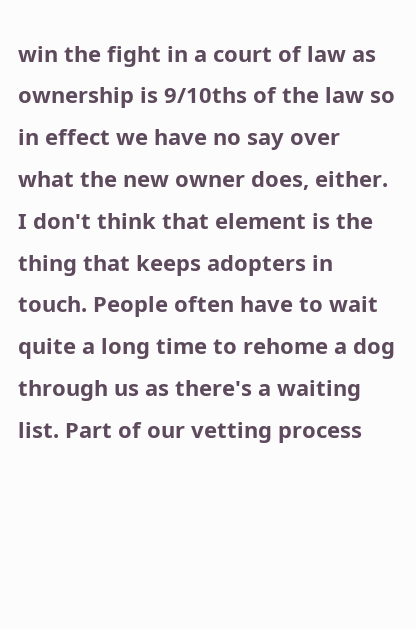win the fight in a court of law as ownership is 9/10ths of the law so in effect we have no say over what the new owner does, either. I don't think that element is the thing that keeps adopters in touch. People often have to wait quite a long time to rehome a dog through us as there's a waiting list. Part of our vetting process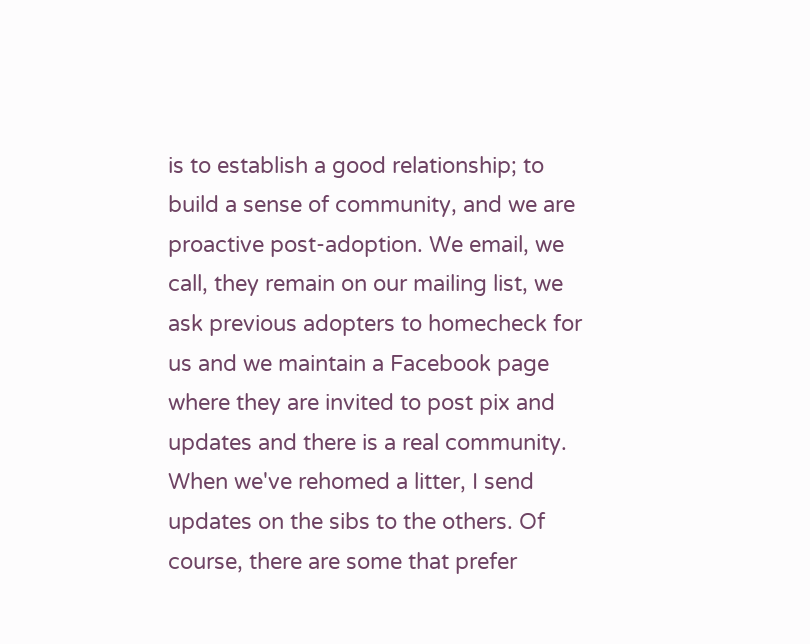is to establish a good relationship; to build a sense of community, and we are proactive post-adoption. We email, we call, they remain on our mailing list, we ask previous adopters to homecheck for us and we maintain a Facebook page where they are invited to post pix and updates and there is a real community. When we've rehomed a litter, I send updates on the sibs to the others. Of course, there are some that prefer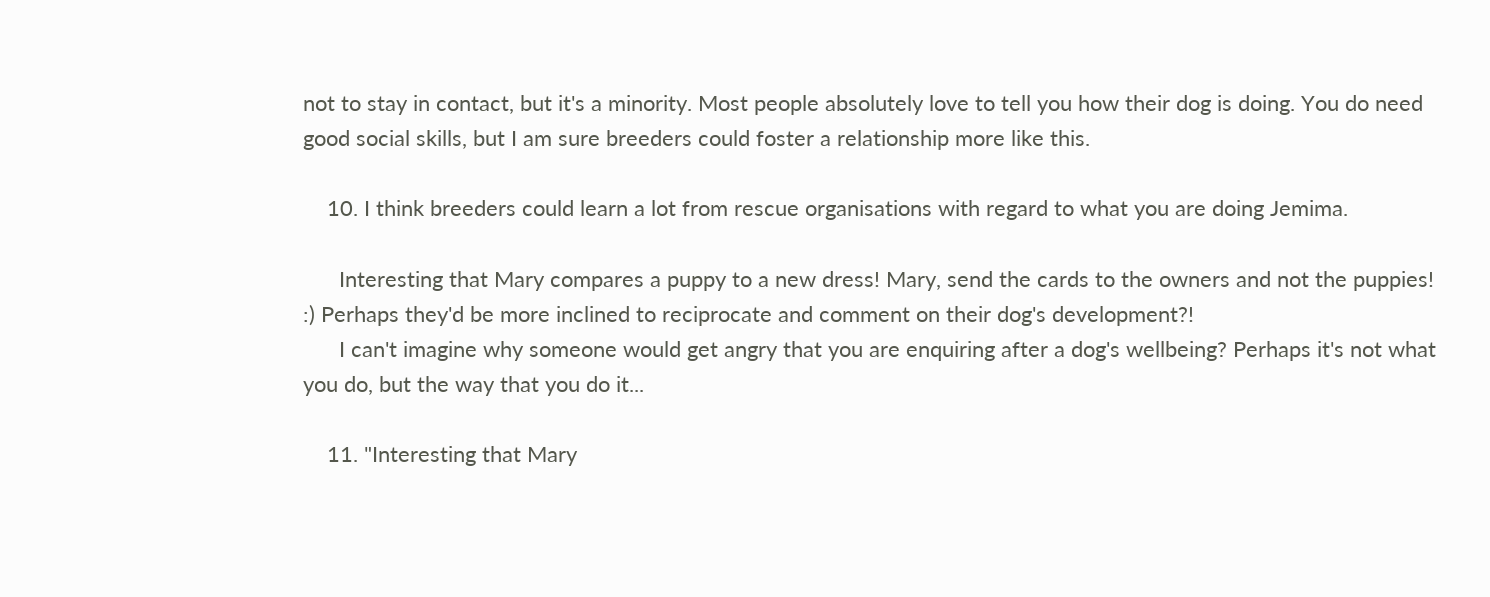not to stay in contact, but it's a minority. Most people absolutely love to tell you how their dog is doing. You do need good social skills, but I am sure breeders could foster a relationship more like this.

    10. I think breeders could learn a lot from rescue organisations with regard to what you are doing Jemima.

      Interesting that Mary compares a puppy to a new dress! Mary, send the cards to the owners and not the puppies! :) Perhaps they'd be more inclined to reciprocate and comment on their dog's development?!
      I can't imagine why someone would get angry that you are enquiring after a dog's wellbeing? Perhaps it's not what you do, but the way that you do it...

    11. "Interesting that Mary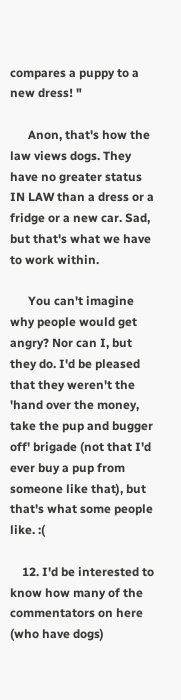compares a puppy to a new dress! "

      Anon, that's how the law views dogs. They have no greater status IN LAW than a dress or a fridge or a new car. Sad, but that's what we have to work within.

      You can't imagine why people would get angry? Nor can I, but they do. I'd be pleased that they weren't the 'hand over the money, take the pup and bugger off' brigade (not that I'd ever buy a pup from someone like that), but that's what some people like. :(

    12. I'd be interested to know how many of the commentators on here (who have dogs)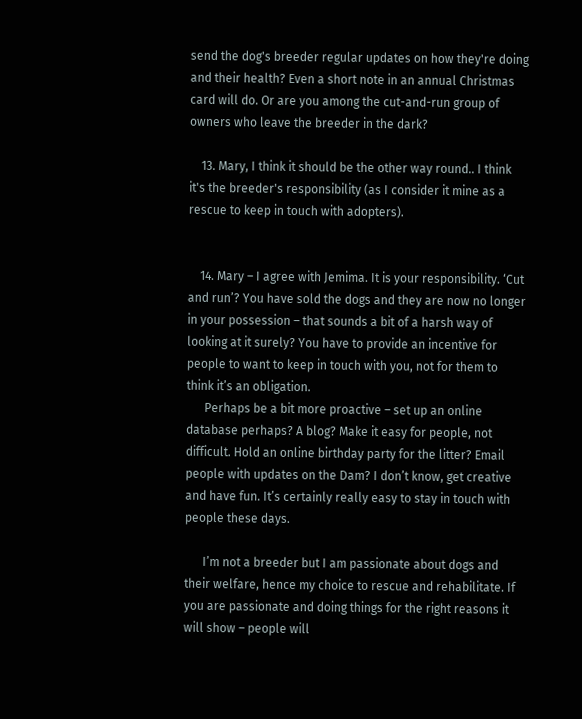send the dog's breeder regular updates on how they're doing and their health? Even a short note in an annual Christmas card will do. Or are you among the cut-and-run group of owners who leave the breeder in the dark?

    13. Mary, I think it should be the other way round.. I think it's the breeder's responsibility (as I consider it mine as a rescue to keep in touch with adopters).


    14. Mary – I agree with Jemima. It is your responsibility. ‘Cut and run’? You have sold the dogs and they are now no longer in your possession – that sounds a bit of a harsh way of looking at it surely? You have to provide an incentive for people to want to keep in touch with you, not for them to think it’s an obligation.
      Perhaps be a bit more proactive – set up an online database perhaps? A blog? Make it easy for people, not difficult. Hold an online birthday party for the litter? Email people with updates on the Dam? I don’t know, get creative and have fun. It’s certainly really easy to stay in touch with people these days.

      I’m not a breeder but I am passionate about dogs and their welfare, hence my choice to rescue and rehabilitate. If you are passionate and doing things for the right reasons it will show – people will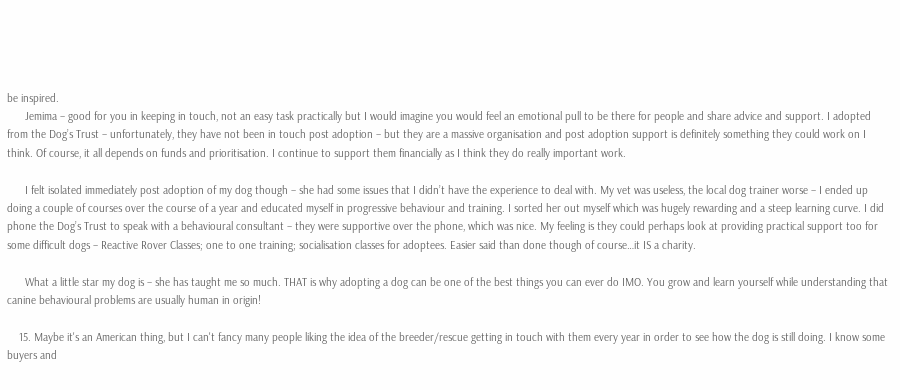be inspired.
      Jemima – good for you in keeping in touch, not an easy task practically but I would imagine you would feel an emotional pull to be there for people and share advice and support. I adopted from the Dog’s Trust – unfortunately, they have not been in touch post adoption – but they are a massive organisation and post adoption support is definitely something they could work on I think. Of course, it all depends on funds and prioritisation. I continue to support them financially as I think they do really important work.

      I felt isolated immediately post adoption of my dog though – she had some issues that I didn’t have the experience to deal with. My vet was useless, the local dog trainer worse – I ended up doing a couple of courses over the course of a year and educated myself in progressive behaviour and training. I sorted her out myself which was hugely rewarding and a steep learning curve. I did phone the Dog’s Trust to speak with a behavioural consultant – they were supportive over the phone, which was nice. My feeling is they could perhaps look at providing practical support too for some difficult dogs – Reactive Rover Classes; one to one training; socialisation classes for adoptees. Easier said than done though of course…it IS a charity.

      What a little star my dog is – she has taught me so much. THAT is why adopting a dog can be one of the best things you can ever do IMO. You grow and learn yourself while understanding that canine behavioural problems are usually human in origin!

    15. Maybe it's an American thing, but I can't fancy many people liking the idea of the breeder/rescue getting in touch with them every year in order to see how the dog is still doing. I know some buyers and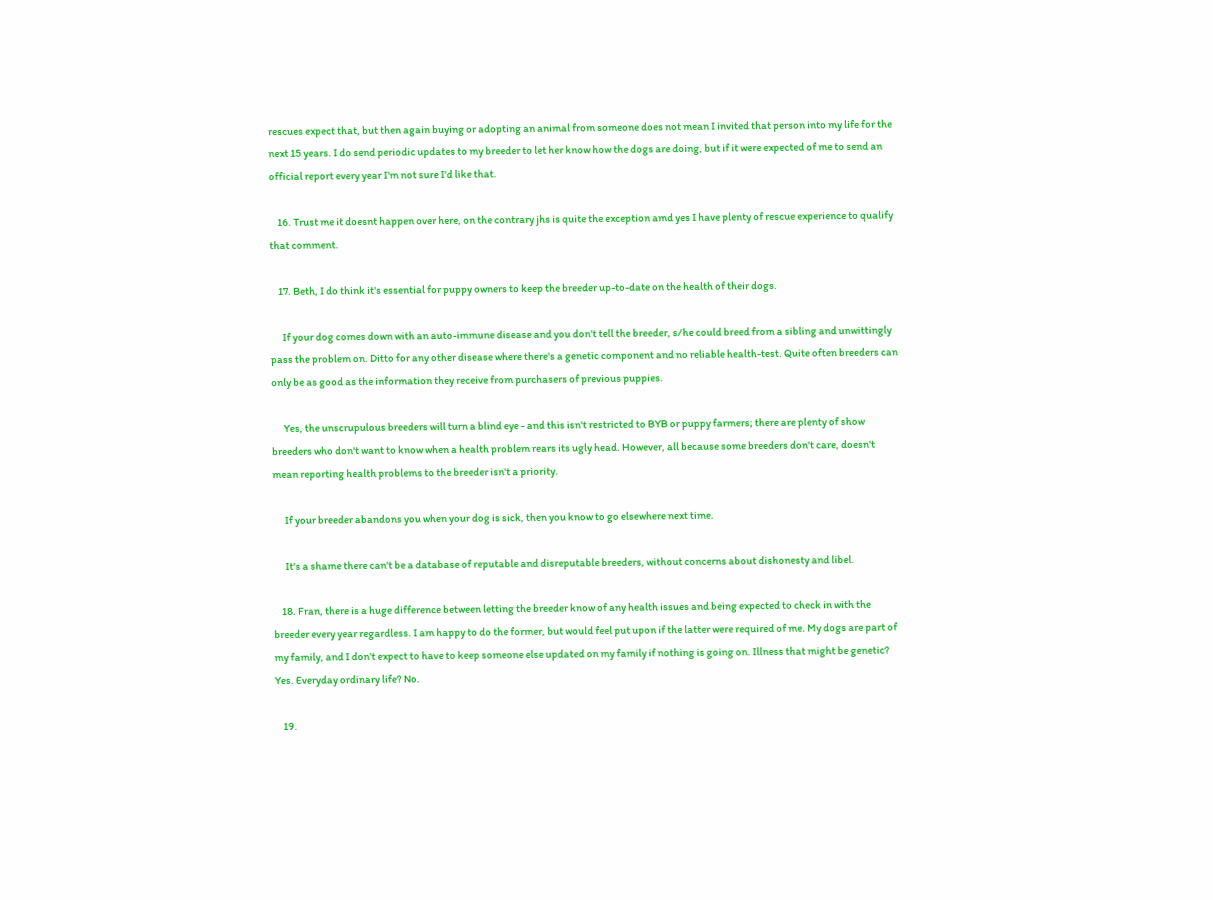rescues expect that, but then again buying or adopting an animal from someone does not mean I invited that person into my life for the next 15 years. I do send periodic updates to my breeder to let her know how the dogs are doing, but if it were expected of me to send an official report every year I'm not sure I'd like that.

    16. Trust me it doesnt happen over here, on the contrary jhs is quite the exception amd yes I have plenty of rescue experience to qualify that comment.

    17. Beth, I do think it's essential for puppy owners to keep the breeder up-to-date on the health of their dogs.

      If your dog comes down with an auto-immune disease and you don't tell the breeder, s/he could breed from a sibling and unwittingly pass the problem on. Ditto for any other disease where there's a genetic component and no reliable health-test. Quite often breeders can only be as good as the information they receive from purchasers of previous puppies.

      Yes, the unscrupulous breeders will turn a blind eye - and this isn't restricted to BYB or puppy farmers; there are plenty of show breeders who don't want to know when a health problem rears its ugly head. However, all because some breeders don't care, doesn't mean reporting health problems to the breeder isn't a priority.

      If your breeder abandons you when your dog is sick, then you know to go elsewhere next time.

      It's a shame there can't be a database of reputable and disreputable breeders, without concerns about dishonesty and libel.

    18. Fran, there is a huge difference between letting the breeder know of any health issues and being expected to check in with the breeder every year regardless. I am happy to do the former, but would feel put upon if the latter were required of me. My dogs are part of my family, and I don't expect to have to keep someone else updated on my family if nothing is going on. Illness that might be genetic? Yes. Everyday ordinary life? No.

    19.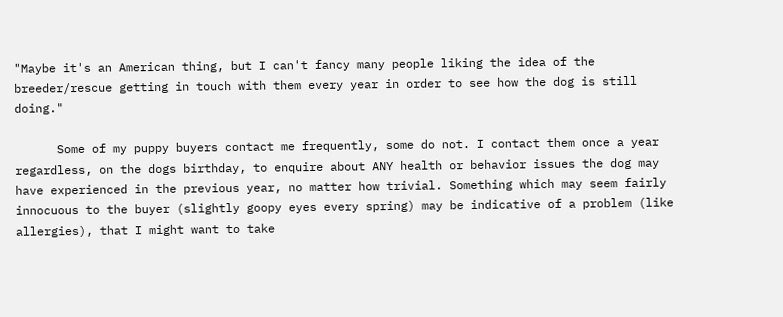"Maybe it's an American thing, but I can't fancy many people liking the idea of the breeder/rescue getting in touch with them every year in order to see how the dog is still doing."

      Some of my puppy buyers contact me frequently, some do not. I contact them once a year regardless, on the dogs birthday, to enquire about ANY health or behavior issues the dog may have experienced in the previous year, no matter how trivial. Something which may seem fairly innocuous to the buyer (slightly goopy eyes every spring) may be indicative of a problem (like allergies), that I might want to take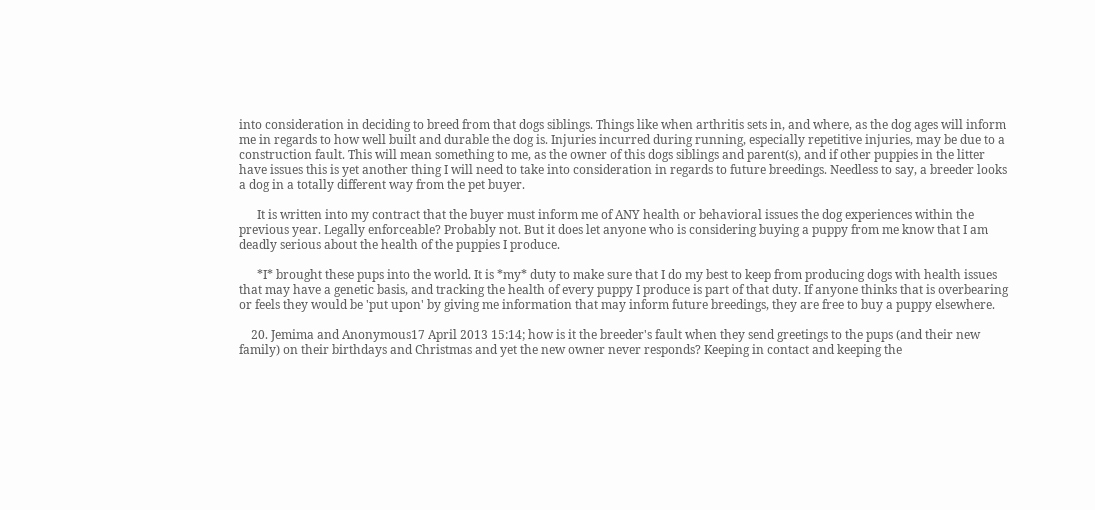into consideration in deciding to breed from that dogs siblings. Things like when arthritis sets in, and where, as the dog ages will inform me in regards to how well built and durable the dog is. Injuries incurred during running, especially repetitive injuries, may be due to a construction fault. This will mean something to me, as the owner of this dogs siblings and parent(s), and if other puppies in the litter have issues this is yet another thing I will need to take into consideration in regards to future breedings. Needless to say, a breeder looks a dog in a totally different way from the pet buyer.

      It is written into my contract that the buyer must inform me of ANY health or behavioral issues the dog experiences within the previous year. Legally enforceable? Probably not. But it does let anyone who is considering buying a puppy from me know that I am deadly serious about the health of the puppies I produce.

      *I* brought these pups into the world. It is *my* duty to make sure that I do my best to keep from producing dogs with health issues that may have a genetic basis, and tracking the health of every puppy I produce is part of that duty. If anyone thinks that is overbearing or feels they would be 'put upon' by giving me information that may inform future breedings, they are free to buy a puppy elsewhere.

    20. Jemima and Anonymous17 April 2013 15:14; how is it the breeder's fault when they send greetings to the pups (and their new family) on their birthdays and Christmas and yet the new owner never responds? Keeping in contact and keeping the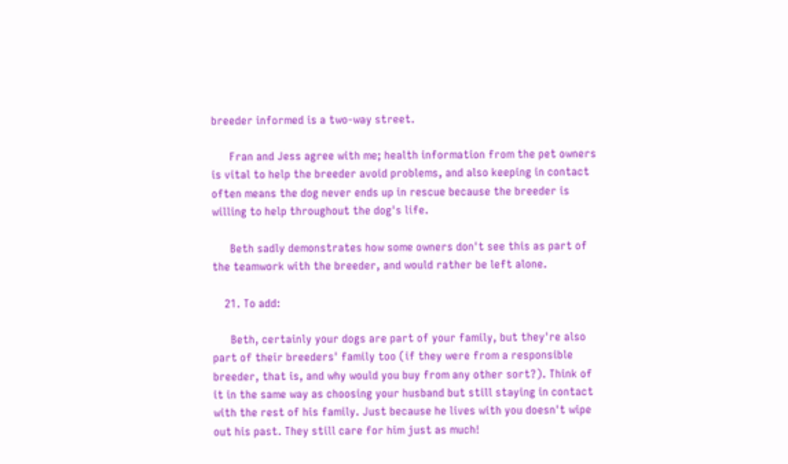breeder informed is a two-way street.

      Fran and Jess agree with me; health information from the pet owners is vital to help the breeder avoid problems, and also keeping in contact often means the dog never ends up in rescue because the breeder is willing to help throughout the dog's life.

      Beth sadly demonstrates how some owners don't see this as part of the teamwork with the breeder, and would rather be left alone.

    21. To add:

      Beth, certainly your dogs are part of your family, but they're also part of their breeders' family too (if they were from a responsible breeder, that is, and why would you buy from any other sort?). Think of it in the same way as choosing your husband but still staying in contact with the rest of his family. Just because he lives with you doesn't wipe out his past. They still care for him just as much!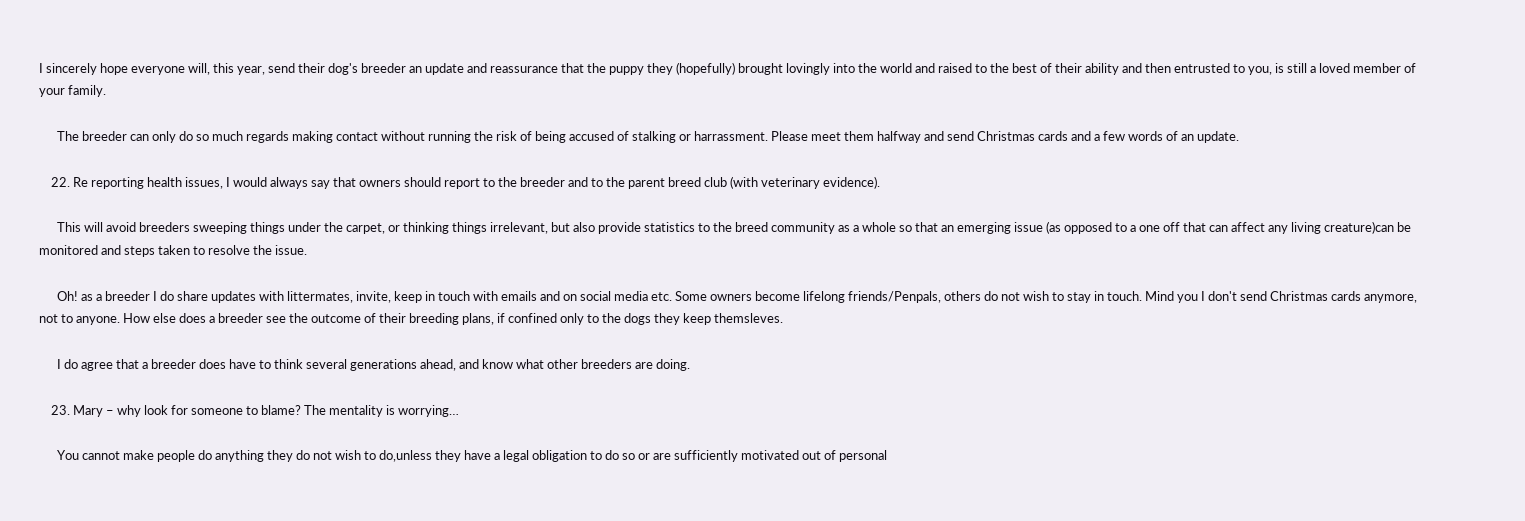I sincerely hope everyone will, this year, send their dog's breeder an update and reassurance that the puppy they (hopefully) brought lovingly into the world and raised to the best of their ability and then entrusted to you, is still a loved member of your family.

      The breeder can only do so much regards making contact without running the risk of being accused of stalking or harrassment. Please meet them halfway and send Christmas cards and a few words of an update.

    22. Re reporting health issues, I would always say that owners should report to the breeder and to the parent breed club (with veterinary evidence).

      This will avoid breeders sweeping things under the carpet, or thinking things irrelevant, but also provide statistics to the breed community as a whole so that an emerging issue (as opposed to a one off that can affect any living creature)can be monitored and steps taken to resolve the issue.

      Oh! as a breeder I do share updates with littermates, invite, keep in touch with emails and on social media etc. Some owners become lifelong friends/Penpals, others do not wish to stay in touch. Mind you I don't send Christmas cards anymore, not to anyone. How else does a breeder see the outcome of their breeding plans, if confined only to the dogs they keep themsleves.

      I do agree that a breeder does have to think several generations ahead, and know what other breeders are doing.

    23. Mary – why look for someone to blame? The mentality is worrying…

      You cannot make people do anything they do not wish to do,unless they have a legal obligation to do so or are sufficiently motivated out of personal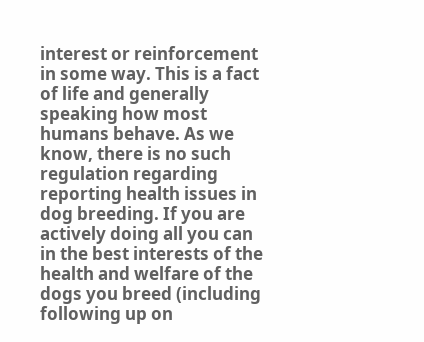interest or reinforcement in some way. This is a fact of life and generally speaking how most humans behave. As we know, there is no such regulation regarding reporting health issues in dog breeding. If you are actively doing all you can in the best interests of the health and welfare of the dogs you breed (including following up on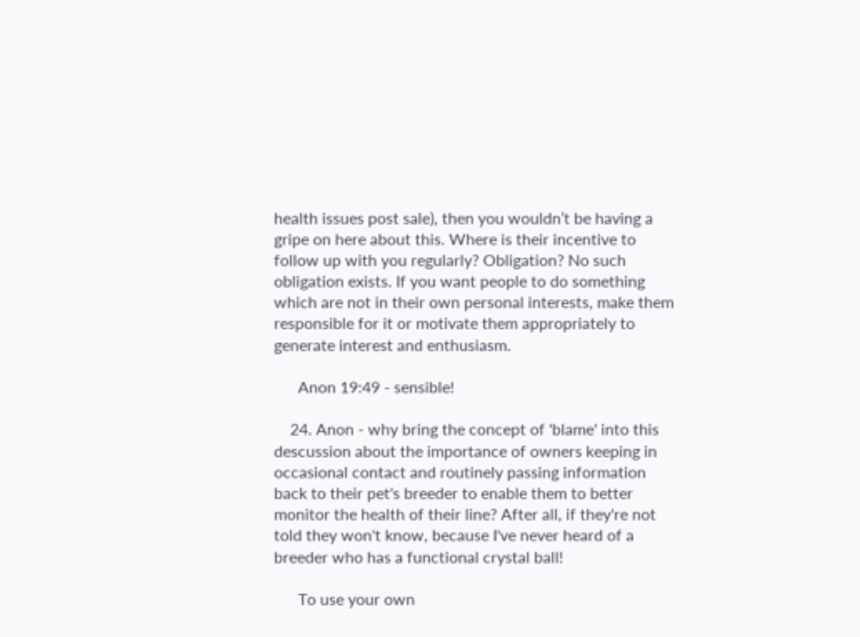health issues post sale), then you wouldn’t be having a gripe on here about this. Where is their incentive to follow up with you regularly? Obligation? No such obligation exists. If you want people to do something which are not in their own personal interests, make them responsible for it or motivate them appropriately to generate interest and enthusiasm.

      Anon 19:49 - sensible!

    24. Anon - why bring the concept of 'blame' into this descussion about the importance of owners keeping in occasional contact and routinely passing information back to their pet's breeder to enable them to better monitor the health of their line? After all, if they're not told they won't know, because I've never heard of a breeder who has a functional crystal ball!

      To use your own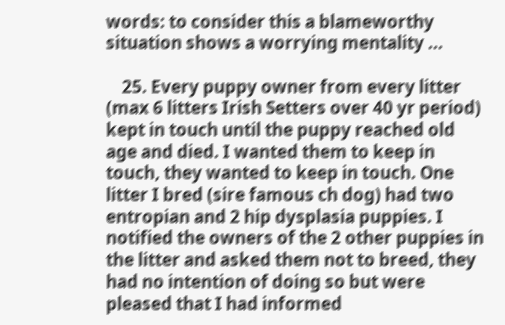words: to consider this a blameworthy situation shows a worrying mentality ...

    25. Every puppy owner from every litter (max 6 litters Irish Setters over 40 yr period) kept in touch until the puppy reached old age and died. I wanted them to keep in touch, they wanted to keep in touch. One litter I bred (sire famous ch dog) had two entropian and 2 hip dysplasia puppies. I notified the owners of the 2 other puppies in the litter and asked them not to breed, they had no intention of doing so but were pleased that I had informed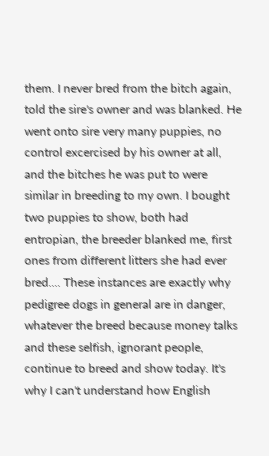them. I never bred from the bitch again, told the sire's owner and was blanked. He went onto sire very many puppies, no control excercised by his owner at all, and the bitches he was put to were similar in breeding to my own. I bought two puppies to show, both had entropian, the breeder blanked me, first ones from different litters she had ever bred.... These instances are exactly why pedigree dogs in general are in danger, whatever the breed because money talks and these selfish, ignorant people, continue to breed and show today. It's why I can't understand how English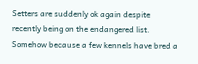Setters are suddenly ok again despite recently being on the endangered list. Somehow because a few kennels have bred a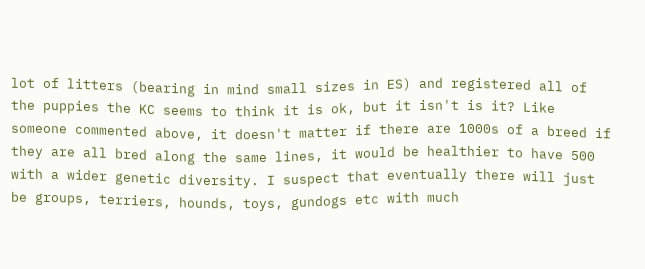lot of litters (bearing in mind small sizes in ES) and registered all of the puppies the KC seems to think it is ok, but it isn't is it? Like someone commented above, it doesn't matter if there are 1000s of a breed if they are all bred along the same lines, it would be healthier to have 500 with a wider genetic diversity. I suspect that eventually there will just be groups, terriers, hounds, toys, gundogs etc with much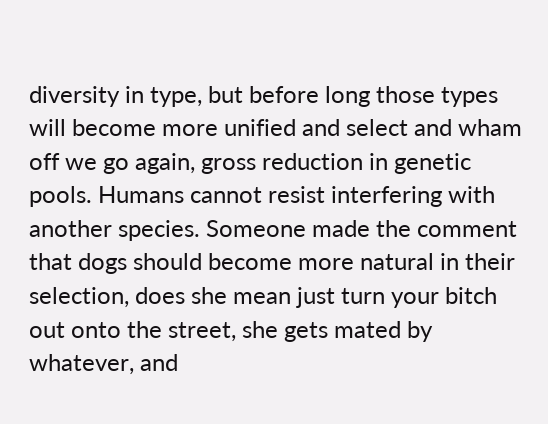diversity in type, but before long those types will become more unified and select and wham off we go again, gross reduction in genetic pools. Humans cannot resist interfering with another species. Someone made the comment that dogs should become more natural in their selection, does she mean just turn your bitch out onto the street, she gets mated by whatever, and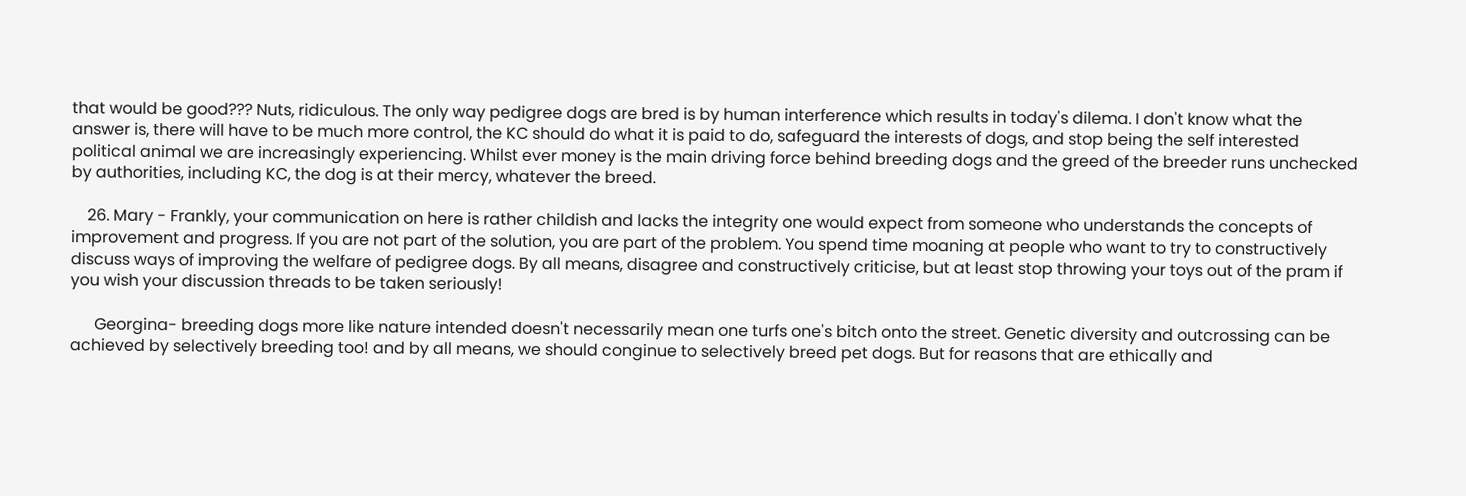that would be good??? Nuts, ridiculous. The only way pedigree dogs are bred is by human interference which results in today's dilema. I don't know what the answer is, there will have to be much more control, the KC should do what it is paid to do, safeguard the interests of dogs, and stop being the self interested political animal we are increasingly experiencing. Whilst ever money is the main driving force behind breeding dogs and the greed of the breeder runs unchecked by authorities, including KC, the dog is at their mercy, whatever the breed.

    26. Mary - Frankly, your communication on here is rather childish and lacks the integrity one would expect from someone who understands the concepts of improvement and progress. If you are not part of the solution, you are part of the problem. You spend time moaning at people who want to try to constructively discuss ways of improving the welfare of pedigree dogs. By all means, disagree and constructively criticise, but at least stop throwing your toys out of the pram if you wish your discussion threads to be taken seriously!

      Georgina- breeding dogs more like nature intended doesn't necessarily mean one turfs one's bitch onto the street. Genetic diversity and outcrossing can be achieved by selectively breeding too! and by all means, we should conginue to selectively breed pet dogs. But for reasons that are ethically and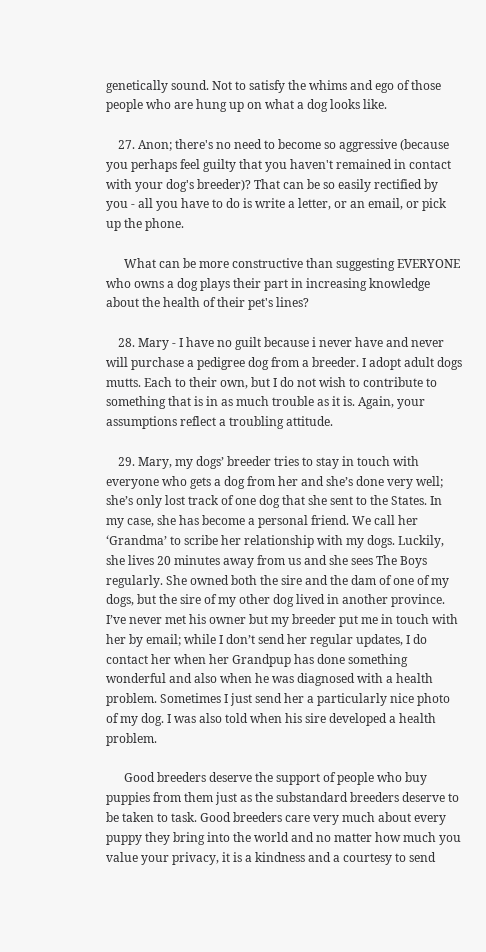genetically sound. Not to satisfy the whims and ego of those people who are hung up on what a dog looks like.

    27. Anon; there's no need to become so aggressive (because you perhaps feel guilty that you haven't remained in contact with your dog's breeder)? That can be so easily rectified by you - all you have to do is write a letter, or an email, or pick up the phone.

      What can be more constructive than suggesting EVERYONE who owns a dog plays their part in increasing knowledge about the health of their pet's lines?

    28. Mary - I have no guilt because i never have and never will purchase a pedigree dog from a breeder. I adopt adult dogs mutts. Each to their own, but I do not wish to contribute to something that is in as much trouble as it is. Again, your assumptions reflect a troubling attitude.

    29. Mary, my dogs’ breeder tries to stay in touch with everyone who gets a dog from her and she’s done very well; she’s only lost track of one dog that she sent to the States. In my case, she has become a personal friend. We call her ‘Grandma’ to scribe her relationship with my dogs. Luckily, she lives 20 minutes away from us and she sees The Boys regularly. She owned both the sire and the dam of one of my dogs, but the sire of my other dog lived in another province. I’ve never met his owner but my breeder put me in touch with her by email; while I don’t send her regular updates, I do contact her when her Grandpup has done something wonderful and also when he was diagnosed with a health problem. Sometimes I just send her a particularly nice photo of my dog. I was also told when his sire developed a health problem.

      Good breeders deserve the support of people who buy puppies from them just as the substandard breeders deserve to be taken to task. Good breeders care very much about every puppy they bring into the world and no matter how much you value your privacy, it is a kindness and a courtesy to send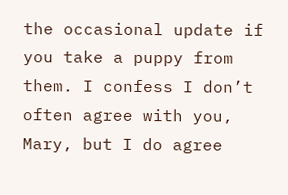the occasional update if you take a puppy from them. I confess I don’t often agree with you, Mary, but I do agree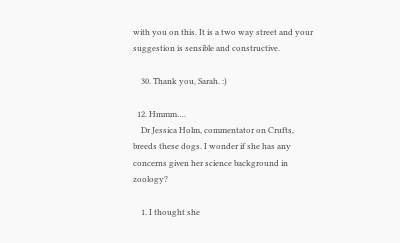with you on this. It is a two way street and your suggestion is sensible and constructive.

    30. Thank you, Sarah. :)

  12. Hmmm….
    Dr Jessica Holm, commentator on Crufts, breeds these dogs. I wonder if she has any concerns given her science background in zoology?

    1. I thought she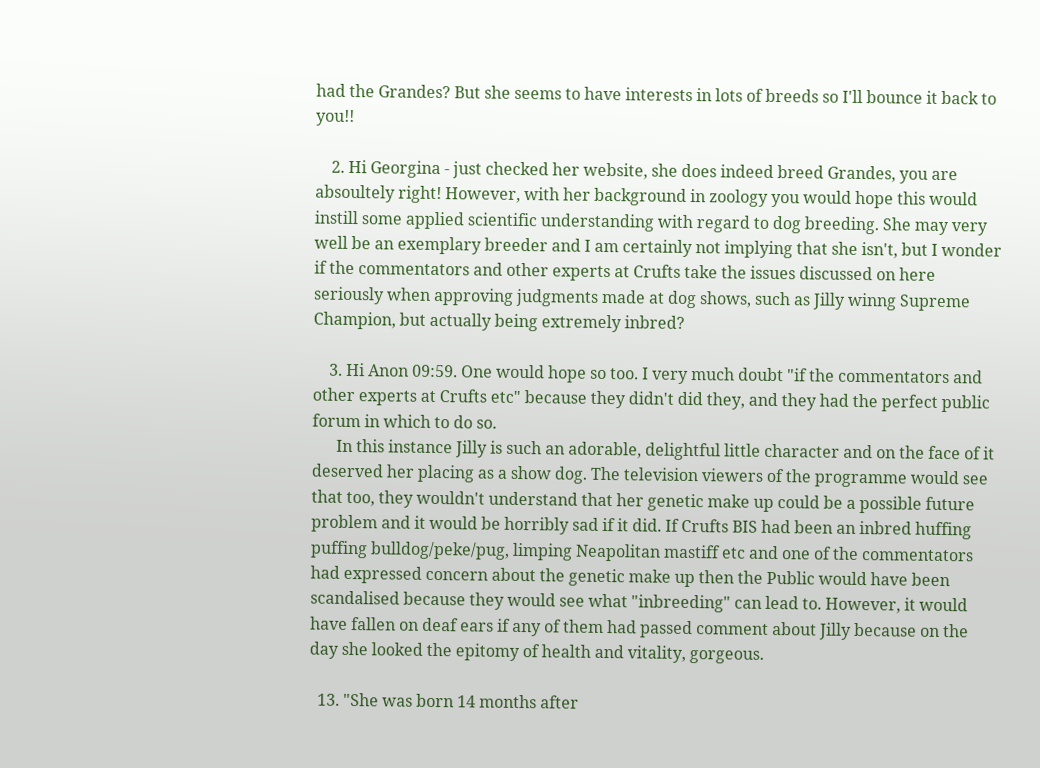had the Grandes? But she seems to have interests in lots of breeds so I'll bounce it back to you!!

    2. Hi Georgina - just checked her website, she does indeed breed Grandes, you are absoultely right! However, with her background in zoology you would hope this would instill some applied scientific understanding with regard to dog breeding. She may very well be an exemplary breeder and I am certainly not implying that she isn't, but I wonder if the commentators and other experts at Crufts take the issues discussed on here seriously when approving judgments made at dog shows, such as Jilly winng Supreme Champion, but actually being extremely inbred?

    3. Hi Anon 09:59. One would hope so too. I very much doubt "if the commentators and other experts at Crufts etc" because they didn't did they, and they had the perfect public forum in which to do so.
      In this instance Jilly is such an adorable, delightful little character and on the face of it deserved her placing as a show dog. The television viewers of the programme would see that too, they wouldn't understand that her genetic make up could be a possible future problem and it would be horribly sad if it did. If Crufts BIS had been an inbred huffing puffing bulldog/peke/pug, limping Neapolitan mastiff etc and one of the commentators had expressed concern about the genetic make up then the Public would have been scandalised because they would see what "inbreeding" can lead to. However, it would have fallen on deaf ears if any of them had passed comment about Jilly because on the day she looked the epitomy of health and vitality, gorgeous.

  13. "She was born 14 months after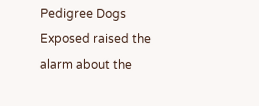Pedigree Dogs Exposed raised the alarm about the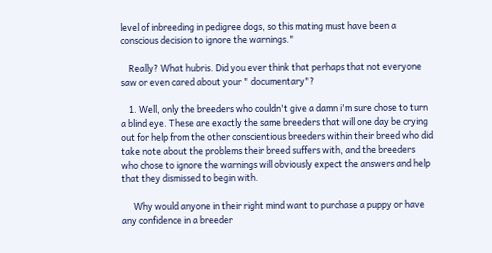level of inbreeding in pedigree dogs, so this mating must have been a conscious decision to ignore the warnings."

    Really? What hubris. Did you ever think that perhaps that not everyone saw or even cared about your " documentary"?

    1. Well, only the breeders who couldn't give a damn i'm sure chose to turn a blind eye. These are exactly the same breeders that will one day be crying out for help from the other conscientious breeders within their breed who did take note about the problems their breed suffers with, and the breeders who chose to ignore the warnings will obviously expect the answers and help that they dismissed to begin with.

      Why would anyone in their right mind want to purchase a puppy or have any confidence in a breeder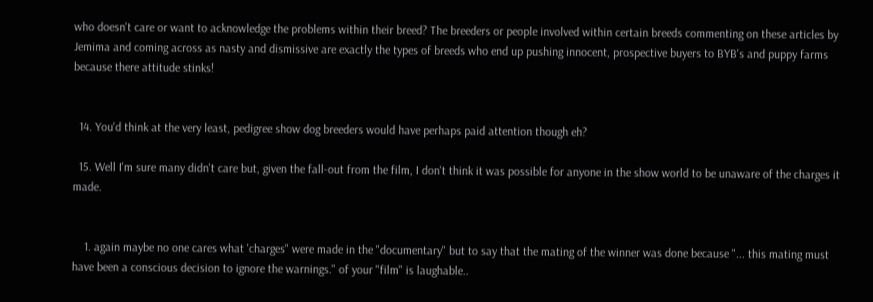who doesn't care or want to acknowledge the problems within their breed? The breeders or people involved within certain breeds commenting on these articles by Jemima and coming across as nasty and dismissive are exactly the types of breeds who end up pushing innocent, prospective buyers to BYB's and puppy farms because there attitude stinks!


  14. You'd think at the very least, pedigree show dog breeders would have perhaps paid attention though eh?

  15. Well I'm sure many didn't care but, given the fall-out from the film, I don't think it was possible for anyone in the show world to be unaware of the charges it made.


    1. again maybe no one cares what 'charges" were made in the "documentary" but to say that the mating of the winner was done because "... this mating must have been a conscious decision to ignore the warnings." of your "film" is laughable..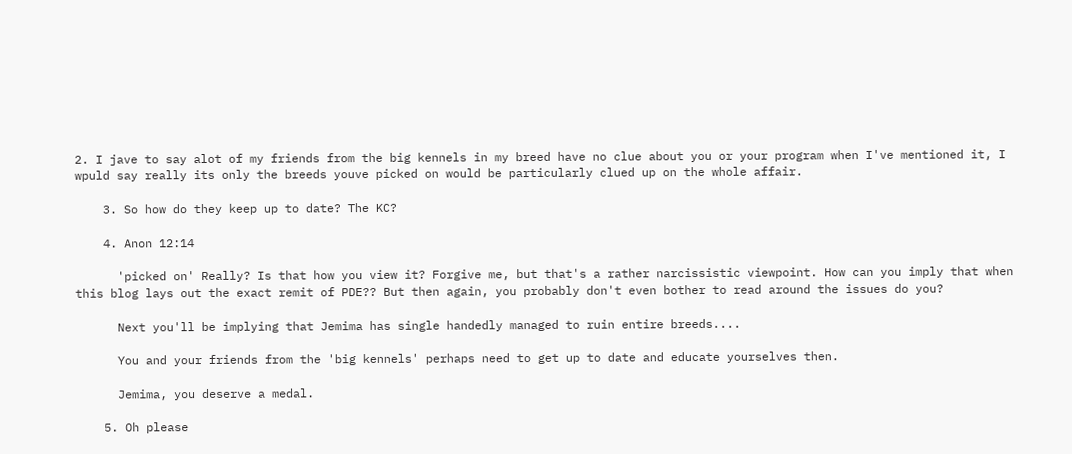2. I jave to say alot of my friends from the big kennels in my breed have no clue about you or your program when I've mentioned it, I wpuld say really its only the breeds youve picked on would be particularly clued up on the whole affair.

    3. So how do they keep up to date? The KC?

    4. Anon 12:14

      'picked on' Really? Is that how you view it? Forgive me, but that's a rather narcissistic viewpoint. How can you imply that when this blog lays out the exact remit of PDE?? But then again, you probably don't even bother to read around the issues do you?

      Next you'll be implying that Jemima has single handedly managed to ruin entire breeds....

      You and your friends from the 'big kennels' perhaps need to get up to date and educate yourselves then.

      Jemima, you deserve a medal.

    5. Oh please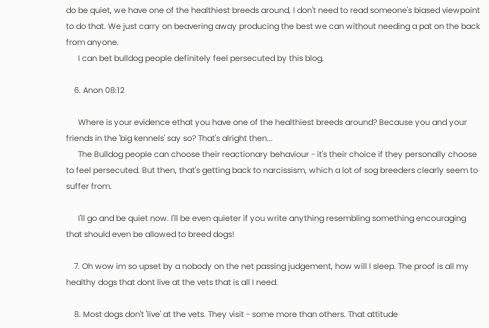do be quiet, we have one of the healthiest breeds around, I don't need to read someone's biased viewpoint to do that. We just carry on beavering away producing the best we can without needing a pat on the back from anyone.
      I can bet bulldog people definitely feel persecuted by this blog.

    6. Anon 08:12

      Where is your evidence ethat you have one of the healthiest breeds around? Because you and your friends in the 'big kennels' say so? That's alright then...
      The Bulldog people can choose their reactionary behaviour - it's their choice if they personally choose to feel persecuted. But then, that's getting back to narcissism, which a lot of sog breeders clearly seem to suffer from.

      I'll go and be quiet now. I'll be even quieter if you write anything resembling something encouraging that should even be allowed to breed dogs!

    7. Oh wow im so upset by a nobody on the net passing judgement, how will I sleep. The proof is all my healthy dogs that dont live at the vets that is all I need.

    8. Most dogs don't 'live' at the vets. They visit - some more than others. That attitude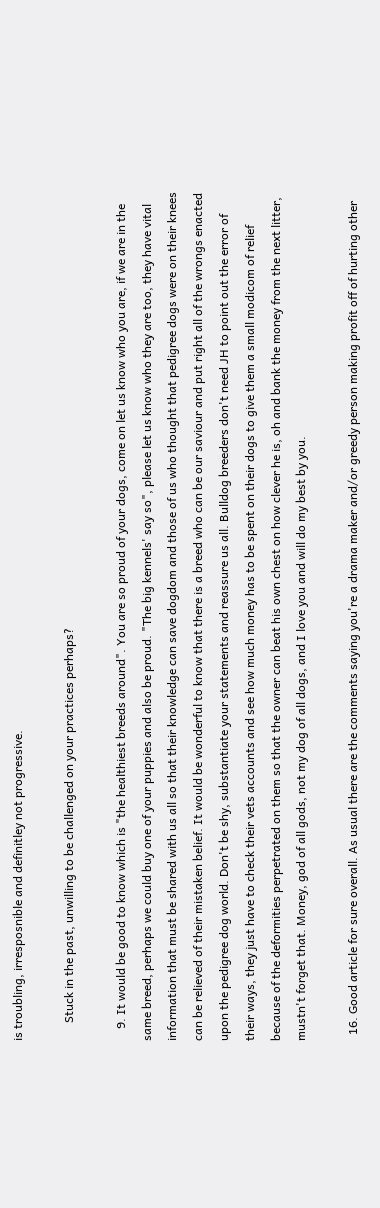is troubling, irresposnible and definitley not progressive.

      Stuck in the past, unwilling to be challenged on your practices perhaps?

    9. It would be good to know which is "the healthiest breeds around". You are so proud of your dogs, come on let us know who you are, if we are in the same breed, perhaps we could buy one of your puppies and also be proud. "The big kennels' say so", please let us know who they are too, they have vital information that must be shared with us all so that their knowledge can save dogdom and those of us who thought that pedigree dogs were on their knees can be relieved of their mistaken belief. It would be wonderful to know that there is a breed who can be our saviour and put right all of the wrongs enacted upon the pedigree dog world. Don't be shy, substantiate your statements and reassure us all. Bulldog breeders don't need JH to point out the error of their ways, they just have to check their vets accounts and see how much money has to be spent on their dogs to give them a small modicom of relief because of the deformities perpetrated on them so that the owner can beat his own chest on how clever he is, oh and bank the money from the next litter, mustn't forget that. Money, god of all gods, not my dog of all dogs, and I love you and will do my best by you.

  16. Good article for sure overall. As usual there are the comments saying you're a drama maker and/or greedy person making profit off of hurting other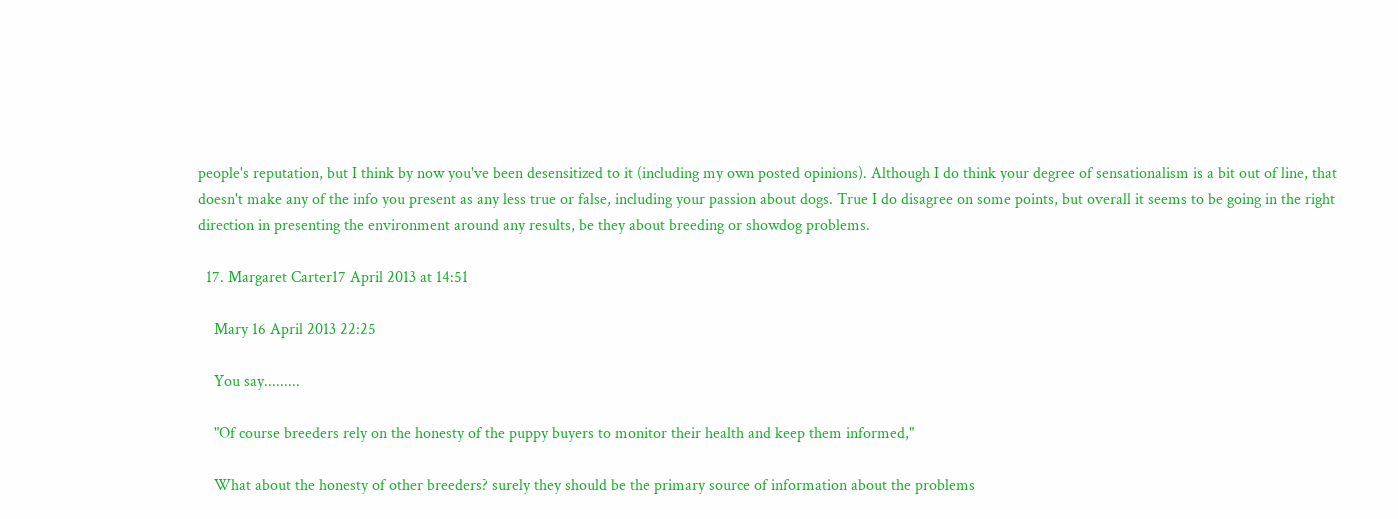people's reputation, but I think by now you've been desensitized to it (including my own posted opinions). Although I do think your degree of sensationalism is a bit out of line, that doesn't make any of the info you present as any less true or false, including your passion about dogs. True I do disagree on some points, but overall it seems to be going in the right direction in presenting the environment around any results, be they about breeding or showdog problems.

  17. Margaret Carter17 April 2013 at 14:51

    Mary 16 April 2013 22:25

    You say.........

    "Of course breeders rely on the honesty of the puppy buyers to monitor their health and keep them informed,"

    What about the honesty of other breeders? surely they should be the primary source of information about the problems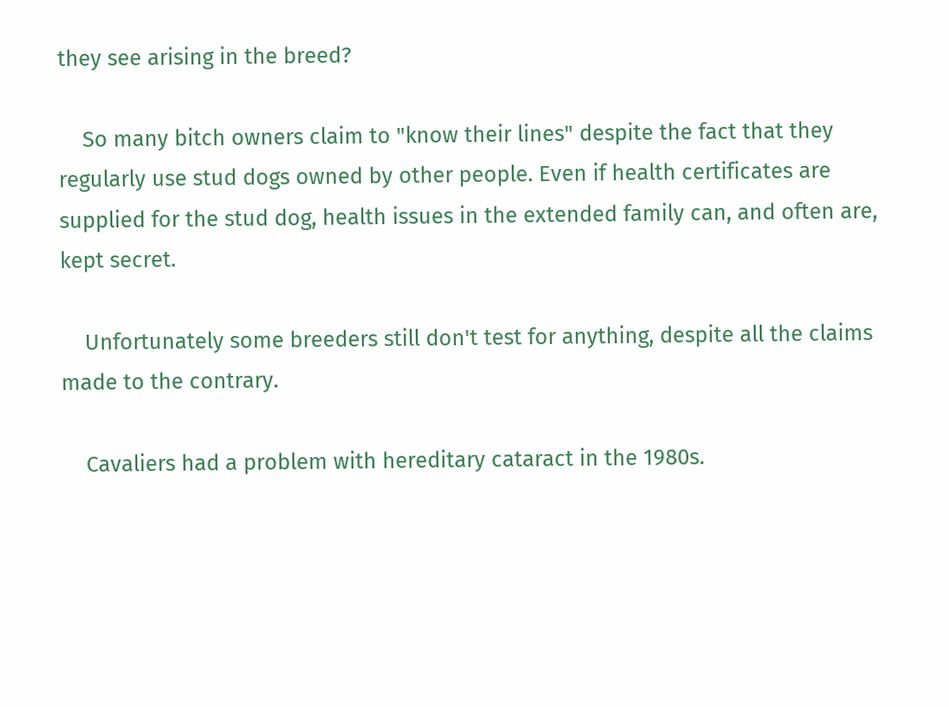they see arising in the breed?

    So many bitch owners claim to "know their lines" despite the fact that they regularly use stud dogs owned by other people. Even if health certificates are supplied for the stud dog, health issues in the extended family can, and often are, kept secret.

    Unfortunately some breeders still don't test for anything, despite all the claims made to the contrary.

    Cavaliers had a problem with hereditary cataract in the 1980s.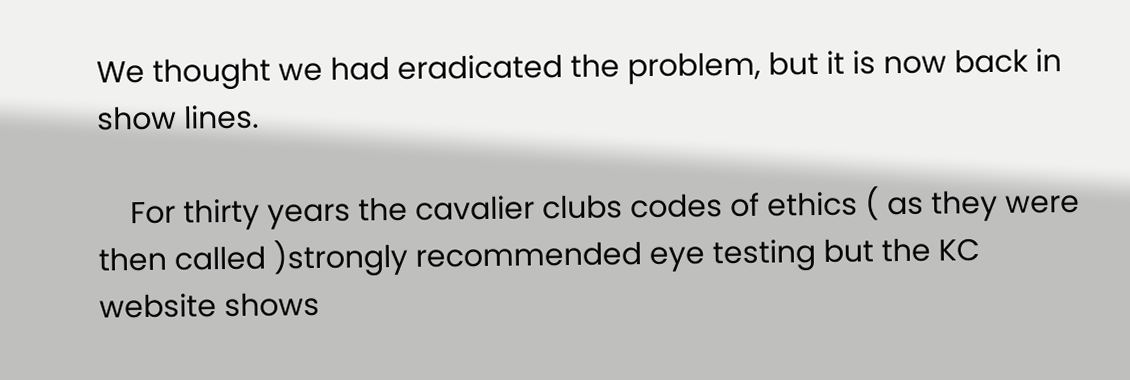We thought we had eradicated the problem, but it is now back in show lines.

    For thirty years the cavalier clubs codes of ethics ( as they were then called )strongly recommended eye testing but the KC website shows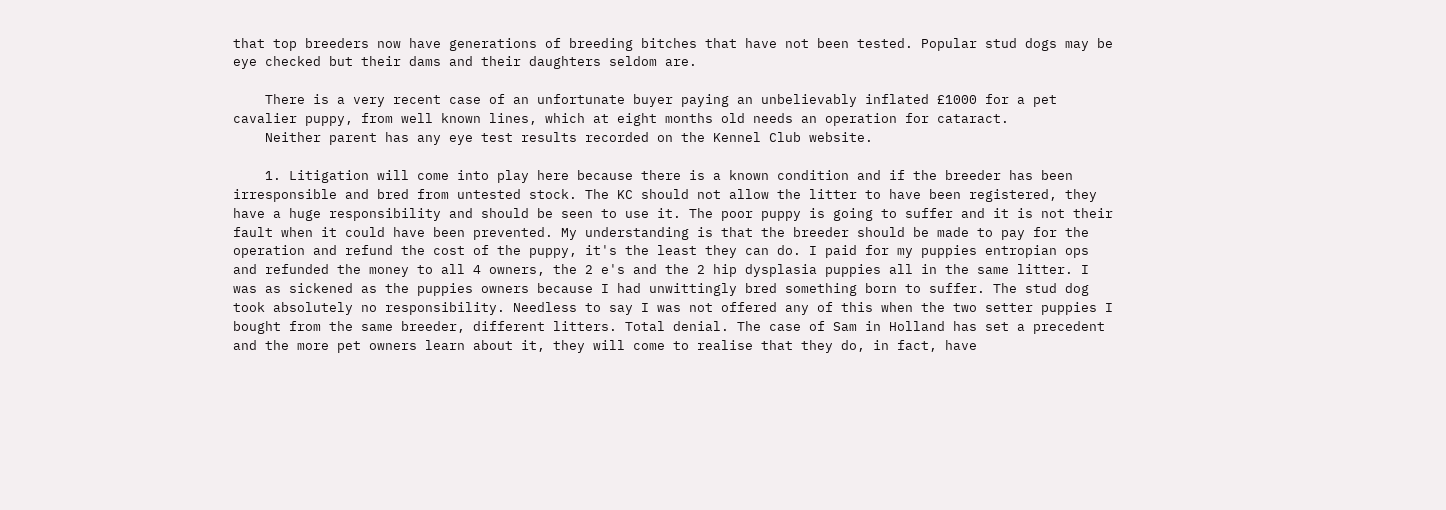that top breeders now have generations of breeding bitches that have not been tested. Popular stud dogs may be eye checked but their dams and their daughters seldom are.

    There is a very recent case of an unfortunate buyer paying an unbelievably inflated £1000 for a pet cavalier puppy, from well known lines, which at eight months old needs an operation for cataract.
    Neither parent has any eye test results recorded on the Kennel Club website.

    1. Litigation will come into play here because there is a known condition and if the breeder has been irresponsible and bred from untested stock. The KC should not allow the litter to have been registered, they have a huge responsibility and should be seen to use it. The poor puppy is going to suffer and it is not their fault when it could have been prevented. My understanding is that the breeder should be made to pay for the operation and refund the cost of the puppy, it's the least they can do. I paid for my puppies entropian ops and refunded the money to all 4 owners, the 2 e's and the 2 hip dysplasia puppies all in the same litter. I was as sickened as the puppies owners because I had unwittingly bred something born to suffer. The stud dog took absolutely no responsibility. Needless to say I was not offered any of this when the two setter puppies I bought from the same breeder, different litters. Total denial. The case of Sam in Holland has set a precedent and the more pet owners learn about it, they will come to realise that they do, in fact, have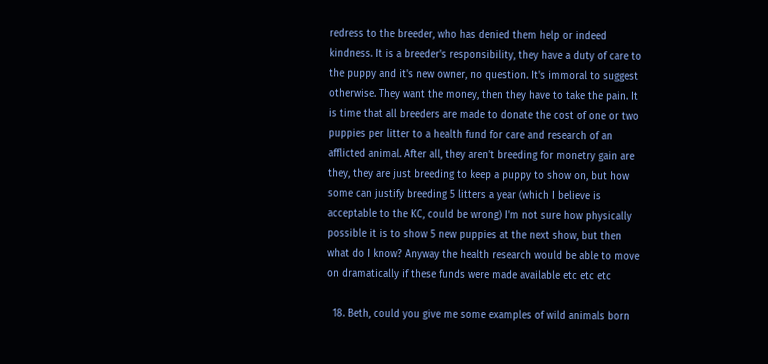redress to the breeder, who has denied them help or indeed kindness. It is a breeder's responsibility, they have a duty of care to the puppy and it's new owner, no question. It's immoral to suggest otherwise. They want the money, then they have to take the pain. It is time that all breeders are made to donate the cost of one or two puppies per litter to a health fund for care and research of an afflicted animal. After all, they aren't breeding for monetry gain are they, they are just breeding to keep a puppy to show on, but how some can justify breeding 5 litters a year (which I believe is acceptable to the KC, could be wrong) I'm not sure how physically possible it is to show 5 new puppies at the next show, but then what do I know? Anyway the health research would be able to move on dramatically if these funds were made available etc etc etc

  18. Beth, could you give me some examples of wild animals born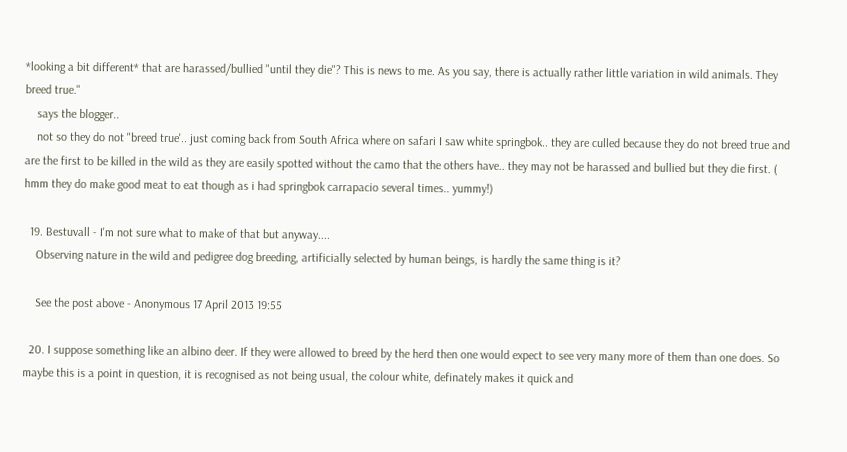*looking a bit different* that are harassed/bullied "until they die"? This is news to me. As you say, there is actually rather little variation in wild animals. They breed true."
    says the blogger..
    not so they do not "breed true'.. just coming back from South Africa where on safari I saw white springbok.. they are culled because they do not breed true and are the first to be killed in the wild as they are easily spotted without the camo that the others have.. they may not be harassed and bullied but they die first. ( hmm they do make good meat to eat though as i had springbok carrapacio several times.. yummy!)

  19. Bestuvall - I'm not sure what to make of that but anyway....
    Observing nature in the wild and pedigree dog breeding, artificially selected by human beings, is hardly the same thing is it?

    See the post above - Anonymous 17 April 2013 19:55

  20. I suppose something like an albino deer. If they were allowed to breed by the herd then one would expect to see very many more of them than one does. So maybe this is a point in question, it is recognised as not being usual, the colour white, definately makes it quick and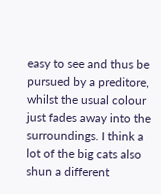easy to see and thus be pursued by a preditore, whilst the usual colour just fades away into the surroundings. I think a lot of the big cats also shun a different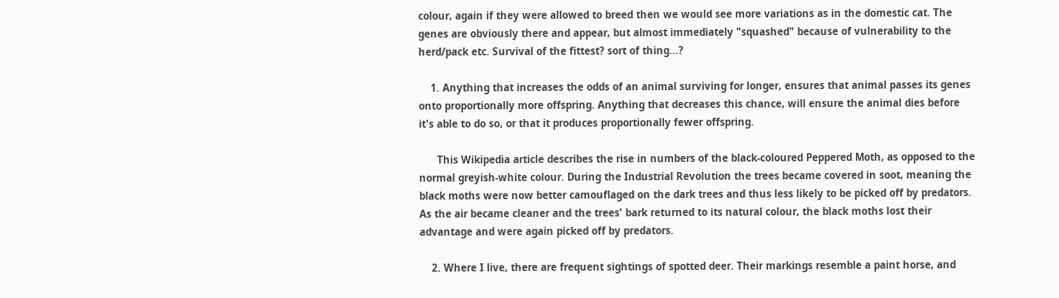colour, again if they were allowed to breed then we would see more variations as in the domestic cat. The genes are obviously there and appear, but almost immediately "squashed" because of vulnerability to the herd/pack etc. Survival of the fittest? sort of thing...?

    1. Anything that increases the odds of an animal surviving for longer, ensures that animal passes its genes onto proportionally more offspring. Anything that decreases this chance, will ensure the animal dies before it's able to do so, or that it produces proportionally fewer offspring.

      This Wikipedia article describes the rise in numbers of the black-coloured Peppered Moth, as opposed to the normal greyish-white colour. During the Industrial Revolution the trees became covered in soot, meaning the black moths were now better camouflaged on the dark trees and thus less likely to be picked off by predators. As the air became cleaner and the trees' bark returned to its natural colour, the black moths lost their advantage and were again picked off by predators.

    2. Where I live, there are frequent sightings of spotted deer. Their markings resemble a paint horse, and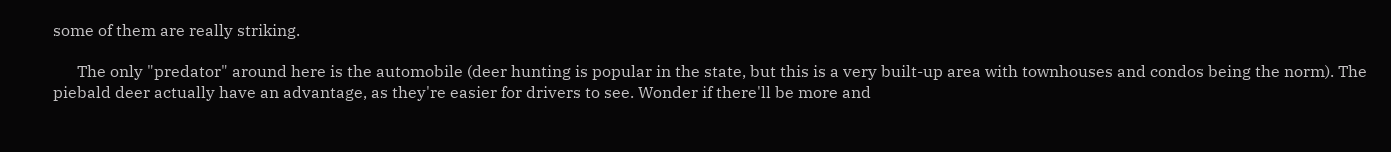some of them are really striking.

      The only "predator" around here is the automobile (deer hunting is popular in the state, but this is a very built-up area with townhouses and condos being the norm). The piebald deer actually have an advantage, as they're easier for drivers to see. Wonder if there'll be more and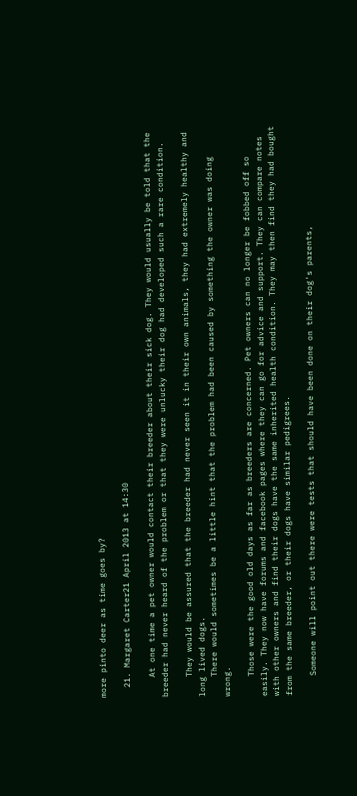more pinto deer as time goes by?

  21. Margaret Carter21 April 2013 at 14:30

    At one time a pet owner would contact their breeder about their sick dog. They would usually be told that the breeder had never heard of the problem or that they were unlucky their dog had developed such a rare condition.

    They would be assured that the breeder had never seen it in their own animals, they had extremely healthy and long lived dogs.
    There would sometimes be a little hint that the problem had been caused by something the owner was doing wrong.

    Those were the good old days as far as breeders are concerned. Pet owners can no longer be fobbed off so easily. They now have forums and facebook pages where they can go for advice and support. They can compare notes with other owners and find their dogs have the same inherited health condition. They may then find they had bought from the same breeder, or their dogs have similar pedigrees.

    Someone will point out there were tests that should have been done on their dog's parents,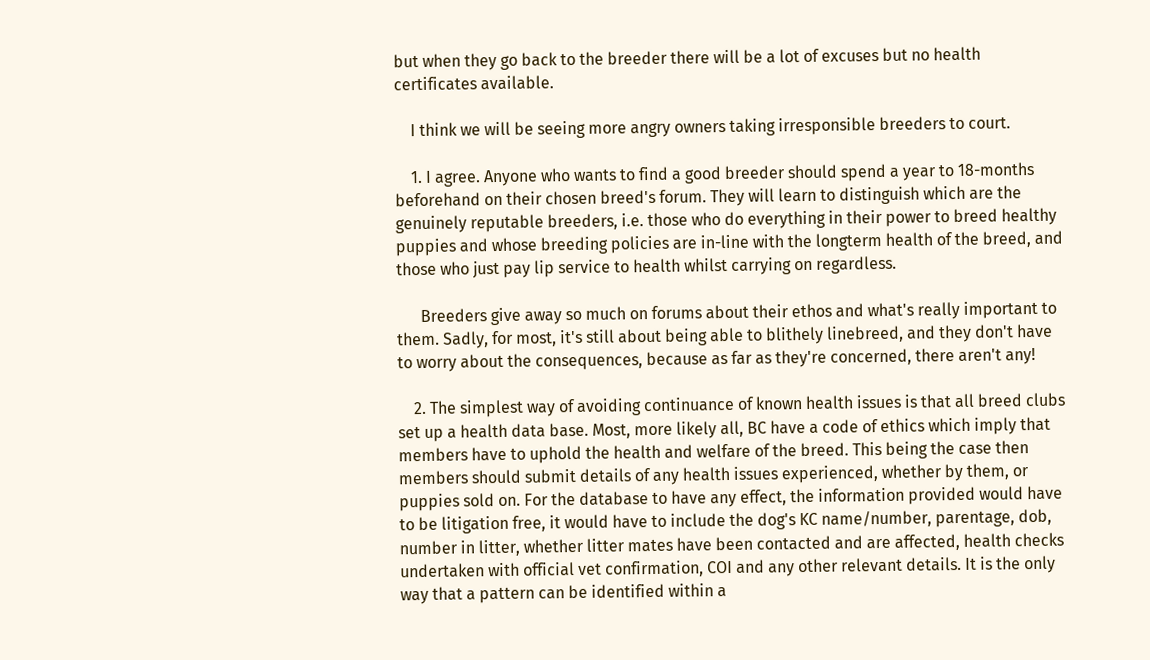but when they go back to the breeder there will be a lot of excuses but no health certificates available.

    I think we will be seeing more angry owners taking irresponsible breeders to court.

    1. I agree. Anyone who wants to find a good breeder should spend a year to 18-months beforehand on their chosen breed's forum. They will learn to distinguish which are the genuinely reputable breeders, i.e. those who do everything in their power to breed healthy puppies and whose breeding policies are in-line with the longterm health of the breed, and those who just pay lip service to health whilst carrying on regardless.

      Breeders give away so much on forums about their ethos and what's really important to them. Sadly, for most, it's still about being able to blithely linebreed, and they don't have to worry about the consequences, because as far as they're concerned, there aren't any!

    2. The simplest way of avoiding continuance of known health issues is that all breed clubs set up a health data base. Most, more likely all, BC have a code of ethics which imply that members have to uphold the health and welfare of the breed. This being the case then members should submit details of any health issues experienced, whether by them, or puppies sold on. For the database to have any effect, the information provided would have to be litigation free, it would have to include the dog's KC name/number, parentage, dob, number in litter, whether litter mates have been contacted and are affected, health checks undertaken with official vet confirmation, COI and any other relevant details. It is the only way that a pattern can be identified within a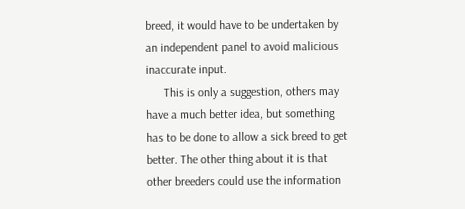breed, it would have to be undertaken by an independent panel to avoid malicious inaccurate input.
      This is only a suggestion, others may have a much better idea, but something has to be done to allow a sick breed to get better. The other thing about it is that other breeders could use the information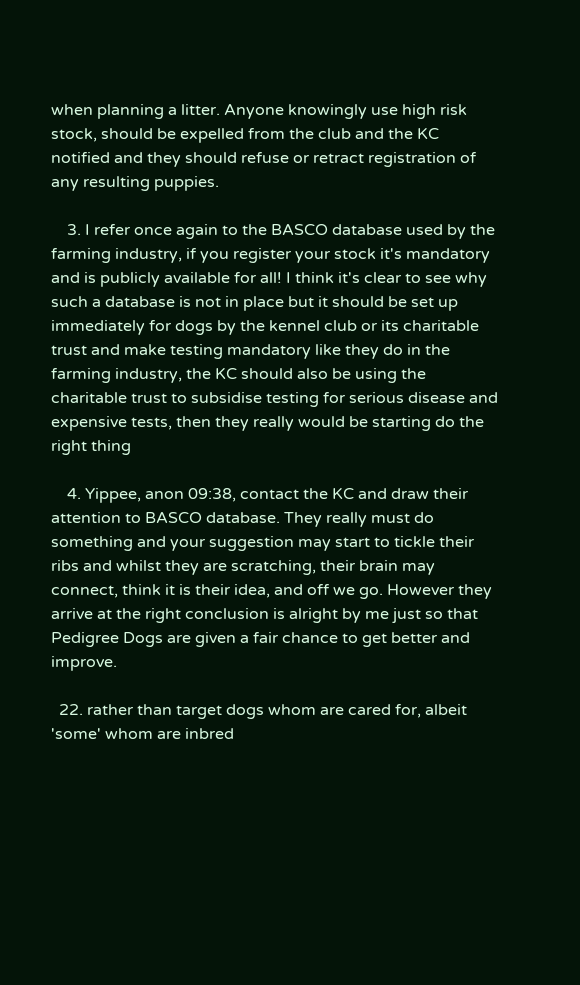when planning a litter. Anyone knowingly use high risk stock, should be expelled from the club and the KC notified and they should refuse or retract registration of any resulting puppies.

    3. I refer once again to the BASCO database used by the farming industry, if you register your stock it's mandatory and is publicly available for all! I think it's clear to see why such a database is not in place but it should be set up immediately for dogs by the kennel club or its charitable trust and make testing mandatory like they do in the farming industry, the KC should also be using the charitable trust to subsidise testing for serious disease and expensive tests, then they really would be starting do the right thing

    4. Yippee, anon 09:38, contact the KC and draw their attention to BASCO database. They really must do something and your suggestion may start to tickle their ribs and whilst they are scratching, their brain may connect, think it is their idea, and off we go. However they arrive at the right conclusion is alright by me just so that Pedigree Dogs are given a fair chance to get better and improve.

  22. rather than target dogs whom are cared for, albeit 'some' whom are inbred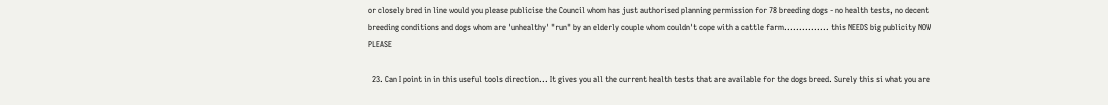or closely bred in line would you please publicise the Council whom has just authorised planning permission for 78 breeding dogs - no health tests, no decent breeding conditions and dogs whom are 'unhealthy' "run" by an elderly couple whom couldn't cope with a cattle farm............... this NEEDS big publicity NOW PLEASE

  23. Can I point in in this useful tools direction... It gives you all the current health tests that are available for the dogs breed. Surely this si what you are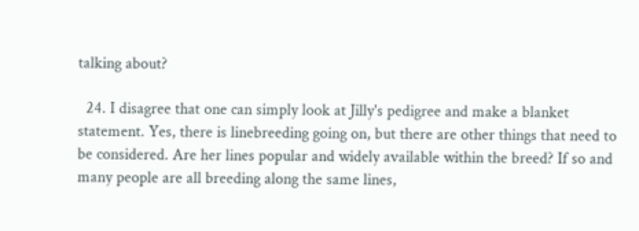talking about?

  24. I disagree that one can simply look at Jilly's pedigree and make a blanket statement. Yes, there is linebreeding going on, but there are other things that need to be considered. Are her lines popular and widely available within the breed? If so and many people are all breeding along the same lines,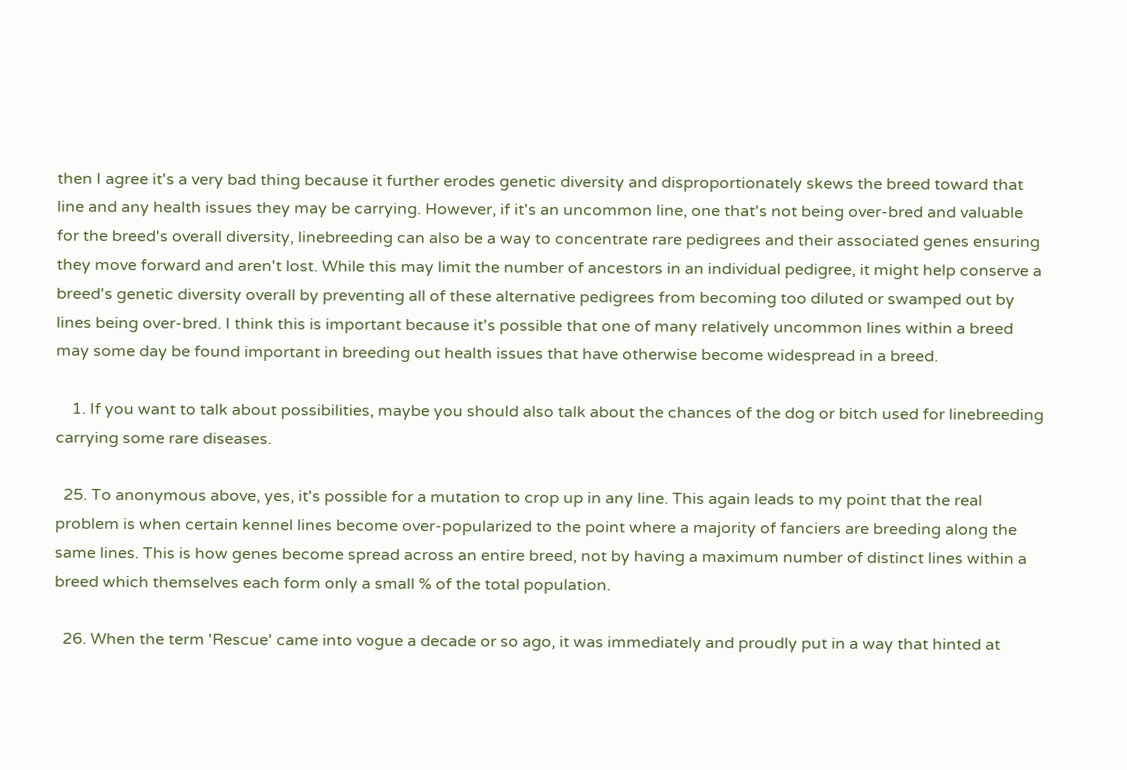then I agree it's a very bad thing because it further erodes genetic diversity and disproportionately skews the breed toward that line and any health issues they may be carrying. However, if it's an uncommon line, one that's not being over-bred and valuable for the breed's overall diversity, linebreeding can also be a way to concentrate rare pedigrees and their associated genes ensuring they move forward and aren't lost. While this may limit the number of ancestors in an individual pedigree, it might help conserve a breed's genetic diversity overall by preventing all of these alternative pedigrees from becoming too diluted or swamped out by lines being over-bred. I think this is important because it's possible that one of many relatively uncommon lines within a breed may some day be found important in breeding out health issues that have otherwise become widespread in a breed.

    1. If you want to talk about possibilities, maybe you should also talk about the chances of the dog or bitch used for linebreeding carrying some rare diseases.

  25. To anonymous above, yes, it's possible for a mutation to crop up in any line. This again leads to my point that the real problem is when certain kennel lines become over-popularized to the point where a majority of fanciers are breeding along the same lines. This is how genes become spread across an entire breed, not by having a maximum number of distinct lines within a breed which themselves each form only a small % of the total population.

  26. When the term 'Rescue' came into vogue a decade or so ago, it was immediately and proudly put in a way that hinted at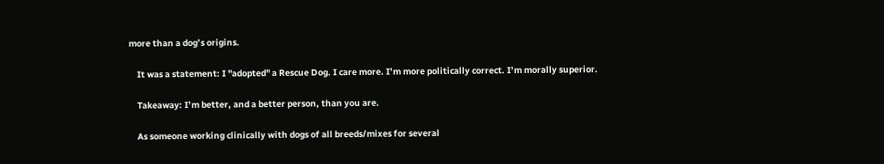more than a dog’s origins.

    It was a statement: I "adopted" a Rescue Dog. I care more. I’m more politically correct. I’m morally superior.

    Takeaway: I’m better, and a better person, than you are.

    As someone working clinically with dogs of all breeds/mixes for several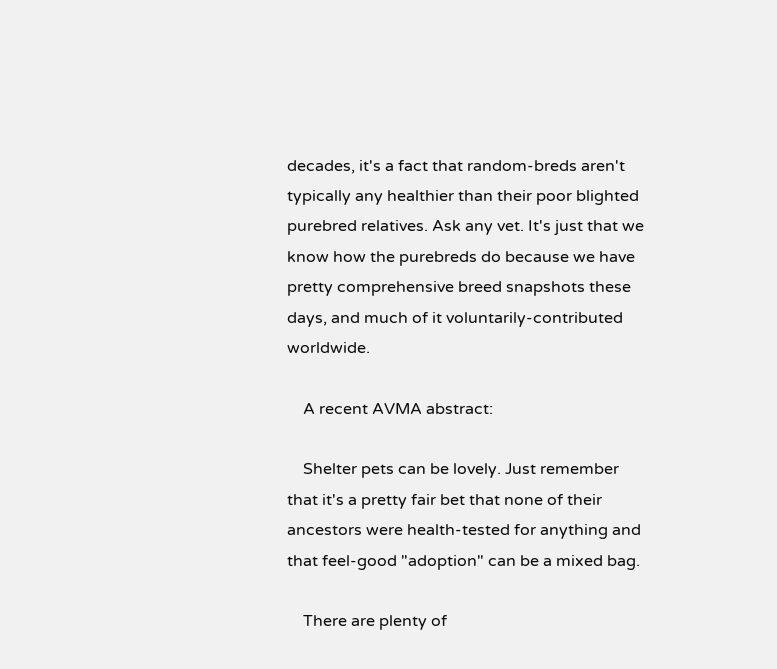decades, it's a fact that random-breds aren't typically any healthier than their poor blighted purebred relatives. Ask any vet. It's just that we know how the purebreds do because we have pretty comprehensive breed snapshots these days, and much of it voluntarily-contributed worldwide.

    A recent AVMA abstract:

    Shelter pets can be lovely. Just remember that it's a pretty fair bet that none of their ancestors were health-tested for anything and that feel-good "adoption" can be a mixed bag.

    There are plenty of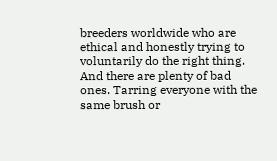breeders worldwide who are ethical and honestly trying to voluntarily do the right thing. And there are plenty of bad ones. Tarring everyone with the same brush or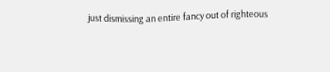just dismissing an entire fancy out of righteous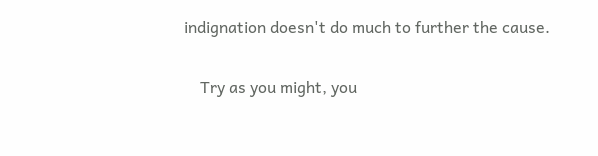indignation doesn't do much to further the cause.

    Try as you might, you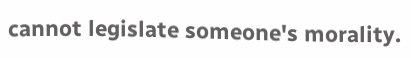cannot legislate someone's morality.